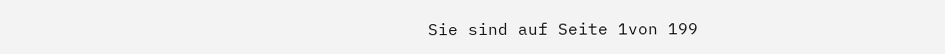Sie sind auf Seite 1von 199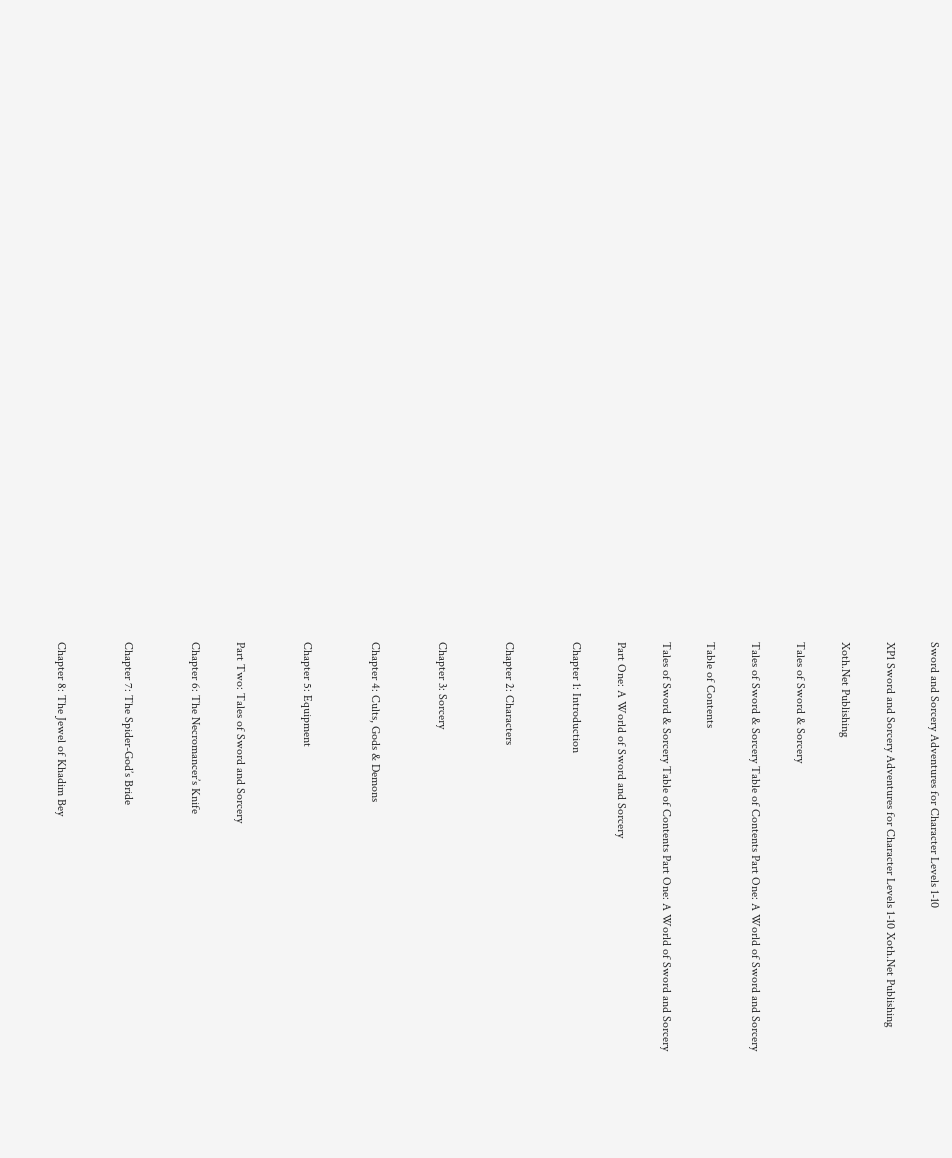Sword and Sorcery Adventures for Character Levels 1-10

XP1 Sword and Sorcery Adventures for Character Levels 1-10 Xoth.Net Publishing

Xoth.Net Publishing

Tales of Sword & Sorcery

Tales of Sword & Sorcery Table of Contents Part One: A World of Sword and Sorcery

Table of Contents

Tales of Sword & Sorcery Table of Contents Part One: A World of Sword and Sorcery

Part One: A World of Sword and Sorcery

Chapter 1: Introduction


Chapter 2: Characters


Chapter 3: Sorcery


Chapter 4: Cults, Gods & Demons


Chapter 5: Equipment


Part Two: Tales of Sword and Sorcery

Chapter 6: The Necromancer’s Knife


Chapter 7: The Spider-God’s Bride


Chapter 8: The Jewel of Khadim Bey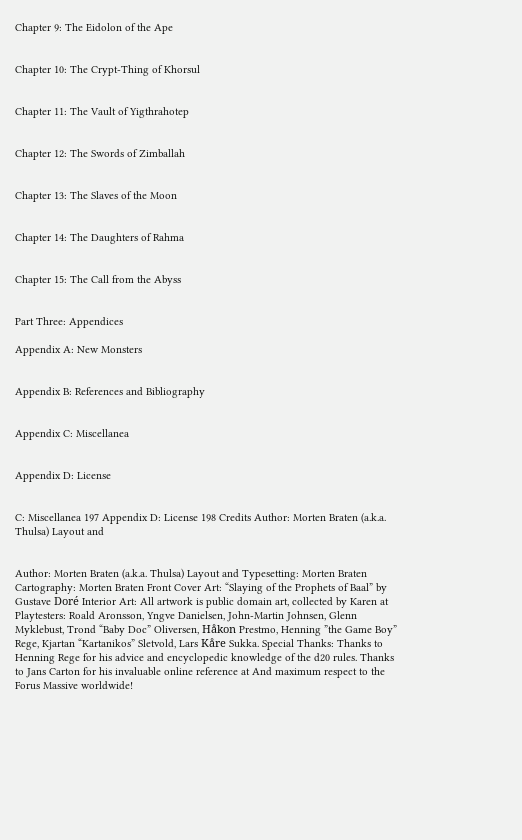Chapter 9: The Eidolon of the Ape


Chapter 10: The Crypt-Thing of Khorsul


Chapter 11: The Vault of Yigthrahotep


Chapter 12: The Swords of Zimballah


Chapter 13: The Slaves of the Moon


Chapter 14: The Daughters of Rahma


Chapter 15: The Call from the Abyss


Part Three: Appendices

Appendix A: New Monsters


Appendix B: References and Bibliography


Appendix C: Miscellanea


Appendix D: License


C: Miscellanea 197 Appendix D: License 198 Credits Author: Morten Braten (a.k.a. Thulsa) Layout and


Author: Morten Braten (a.k.a. Thulsa) Layout and Typesetting: Morten Braten Cartography: Morten Braten Front Cover Art: “Slaying of the Prophets of Baal” by Gustave Doré Interior Art: All artwork is public domain art, collected by Karen at Playtesters: Roald Aronsson, Yngve Danielsen, John-Martin Johnsen, Glenn Myklebust, Trond “Baby Doc” Oliversen, Håkon Prestmo, Henning ”the Game Boy” Rege, Kjartan “Kartanikos” Sletvold, Lars Kåre Sukka. Special Thanks: Thanks to Henning Rege for his advice and encyclopedic knowledge of the d20 rules. Thanks to Jans Carton for his invaluable online reference at And maximum respect to the Forus Massive worldwide!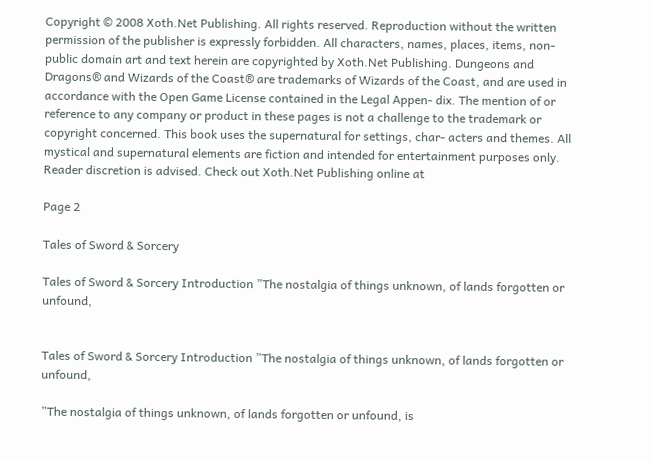Copyright © 2008 Xoth.Net Publishing. All rights reserved. Reproduction without the written permission of the publisher is expressly forbidden. All characters, names, places, items, non-public domain art and text herein are copyrighted by Xoth.Net Publishing. Dungeons and Dragons® and Wizards of the Coast® are trademarks of Wizards of the Coast, and are used in accordance with the Open Game License contained in the Legal Appen- dix. The mention of or reference to any company or product in these pages is not a challenge to the trademark or copyright concerned. This book uses the supernatural for settings, char- acters and themes. All mystical and supernatural elements are fiction and intended for entertainment purposes only. Reader discretion is advised. Check out Xoth.Net Publishing online at

Page 2

Tales of Sword & Sorcery

Tales of Sword & Sorcery Introduction ”The nostalgia of things unknown, of lands forgotten or unfound,


Tales of Sword & Sorcery Introduction ”The nostalgia of things unknown, of lands forgotten or unfound,

”The nostalgia of things unknown, of lands forgotten or unfound, is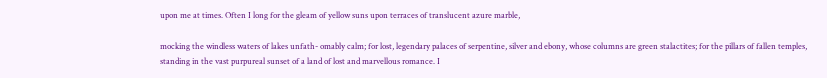upon me at times. Often I long for the gleam of yellow suns upon terraces of translucent azure marble,

mocking the windless waters of lakes unfath- omably calm; for lost, legendary palaces of serpentine, silver and ebony, whose columns are green stalactites; for the pillars of fallen temples, standing in the vast purpureal sunset of a land of lost and marvellous romance. I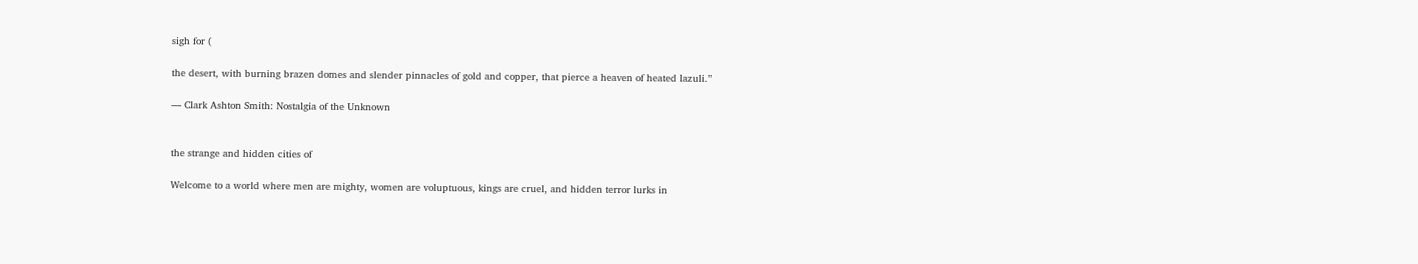sigh for (

the desert, with burning brazen domes and slender pinnacles of gold and copper, that pierce a heaven of heated lazuli.”

— Clark Ashton Smith: Nostalgia of the Unknown


the strange and hidden cities of

Welcome to a world where men are mighty, women are voluptuous, kings are cruel, and hidden terror lurks in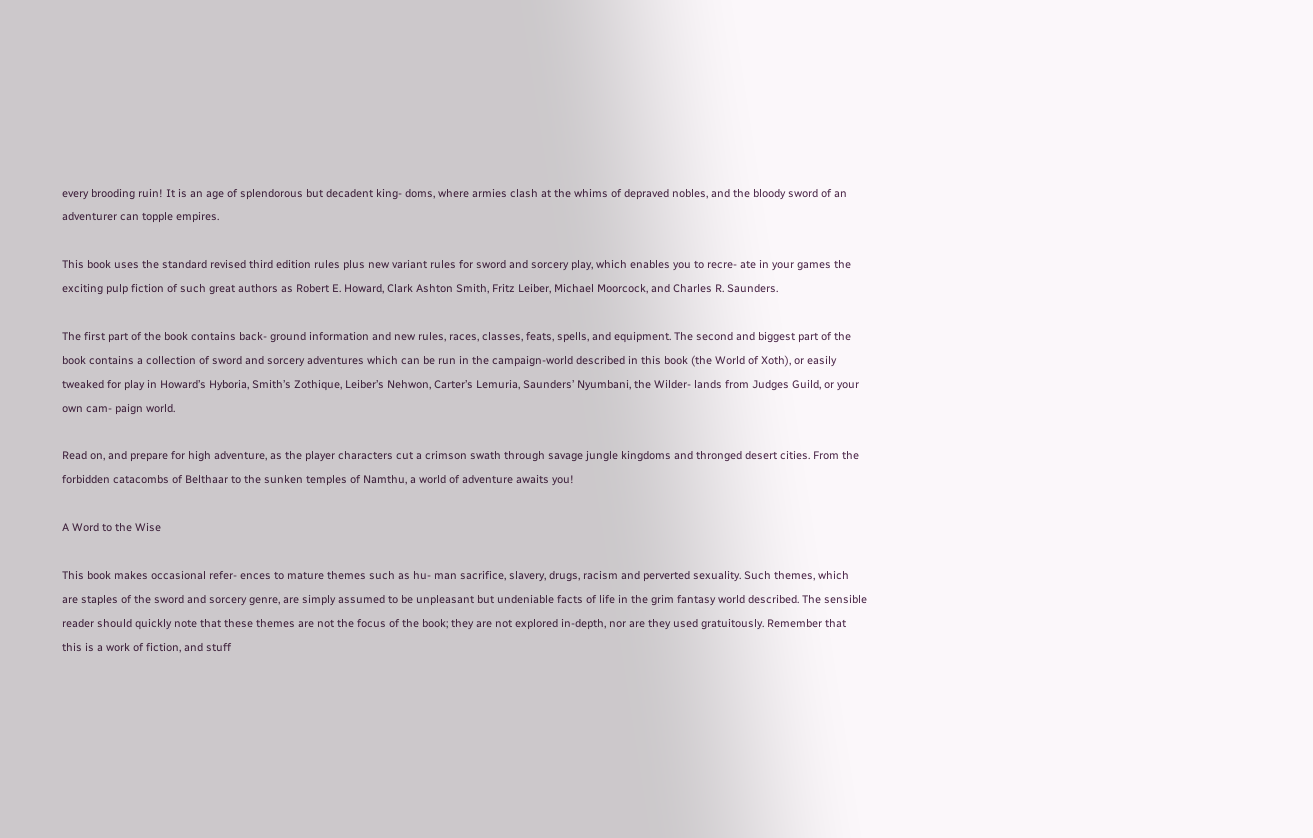every brooding ruin! It is an age of splendorous but decadent king- doms, where armies clash at the whims of depraved nobles, and the bloody sword of an adventurer can topple empires.

This book uses the standard revised third edition rules plus new variant rules for sword and sorcery play, which enables you to recre- ate in your games the exciting pulp fiction of such great authors as Robert E. Howard, Clark Ashton Smith, Fritz Leiber, Michael Moorcock, and Charles R. Saunders.

The first part of the book contains back- ground information and new rules, races, classes, feats, spells, and equipment. The second and biggest part of the book contains a collection of sword and sorcery adventures which can be run in the campaign-world described in this book (the World of Xoth), or easily tweaked for play in Howard’s Hyboria, Smith’s Zothique, Leiber’s Nehwon, Carter’s Lemuria, Saunders’ Nyumbani, the Wilder- lands from Judges Guild, or your own cam- paign world.

Read on, and prepare for high adventure, as the player characters cut a crimson swath through savage jungle kingdoms and thronged desert cities. From the forbidden catacombs of Belthaar to the sunken temples of Namthu, a world of adventure awaits you!

A Word to the Wise

This book makes occasional refer- ences to mature themes such as hu- man sacrifice, slavery, drugs, racism and perverted sexuality. Such themes, which are staples of the sword and sorcery genre, are simply assumed to be unpleasant but undeniable facts of life in the grim fantasy world described. The sensible reader should quickly note that these themes are not the focus of the book; they are not explored in-depth, nor are they used gratuitously. Remember that this is a work of fiction, and stuff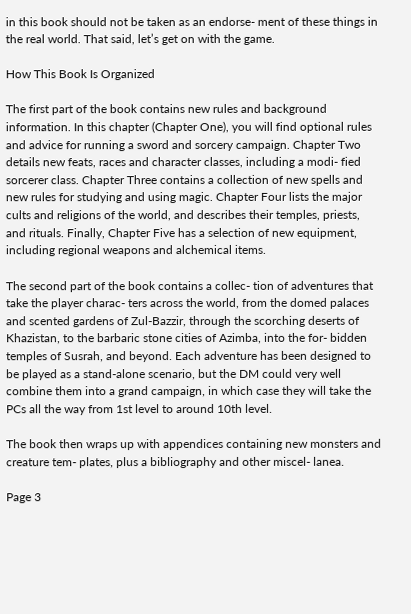in this book should not be taken as an endorse- ment of these things in the real world. That said, let’s get on with the game.

How This Book Is Organized

The first part of the book contains new rules and background information. In this chapter (Chapter One), you will find optional rules and advice for running a sword and sorcery campaign. Chapter Two details new feats, races and character classes, including a modi- fied sorcerer class. Chapter Three contains a collection of new spells and new rules for studying and using magic. Chapter Four lists the major cults and religions of the world, and describes their temples, priests, and rituals. Finally, Chapter Five has a selection of new equipment, including regional weapons and alchemical items.

The second part of the book contains a collec- tion of adventures that take the player charac- ters across the world, from the domed palaces and scented gardens of Zul-Bazzir, through the scorching deserts of Khazistan, to the barbaric stone cities of Azimba, into the for- bidden temples of Susrah, and beyond. Each adventure has been designed to be played as a stand-alone scenario, but the DM could very well combine them into a grand campaign, in which case they will take the PCs all the way from 1st level to around 10th level.

The book then wraps up with appendices containing new monsters and creature tem- plates, plus a bibliography and other miscel- lanea.

Page 3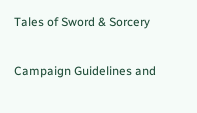Tales of Sword & Sorcery

Campaign Guidelines and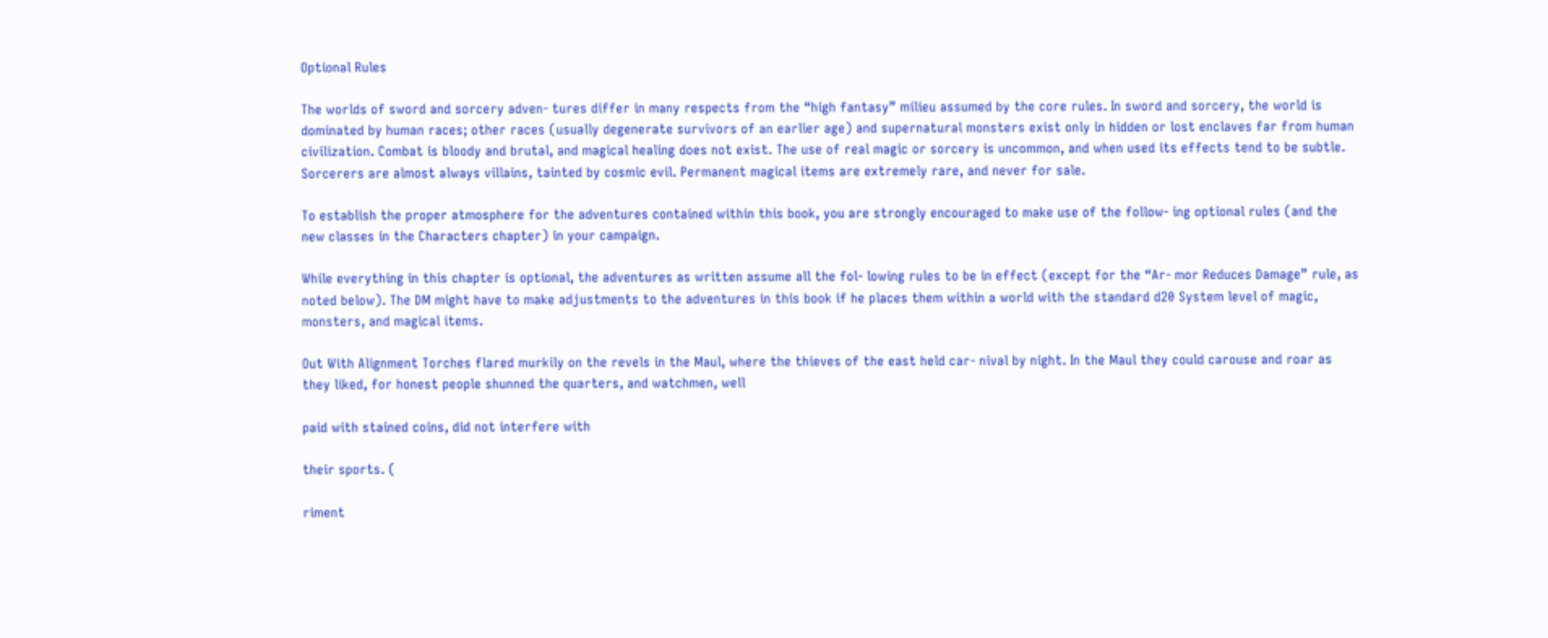Optional Rules

The worlds of sword and sorcery adven- tures differ in many respects from the “high fantasy” milieu assumed by the core rules. In sword and sorcery, the world is dominated by human races; other races (usually degenerate survivors of an earlier age) and supernatural monsters exist only in hidden or lost enclaves far from human civilization. Combat is bloody and brutal, and magical healing does not exist. The use of real magic or sorcery is uncommon, and when used its effects tend to be subtle. Sorcerers are almost always villains, tainted by cosmic evil. Permanent magical items are extremely rare, and never for sale.

To establish the proper atmosphere for the adventures contained within this book, you are strongly encouraged to make use of the follow- ing optional rules (and the new classes in the Characters chapter) in your campaign.

While everything in this chapter is optional, the adventures as written assume all the fol- lowing rules to be in effect (except for the “Ar- mor Reduces Damage” rule, as noted below). The DM might have to make adjustments to the adventures in this book if he places them within a world with the standard d20 System level of magic, monsters, and magical items.

Out With Alignment Torches flared murkily on the revels in the Maul, where the thieves of the east held car- nival by night. In the Maul they could carouse and roar as they liked, for honest people shunned the quarters, and watchmen, well

paid with stained coins, did not interfere with

their sports. (

riment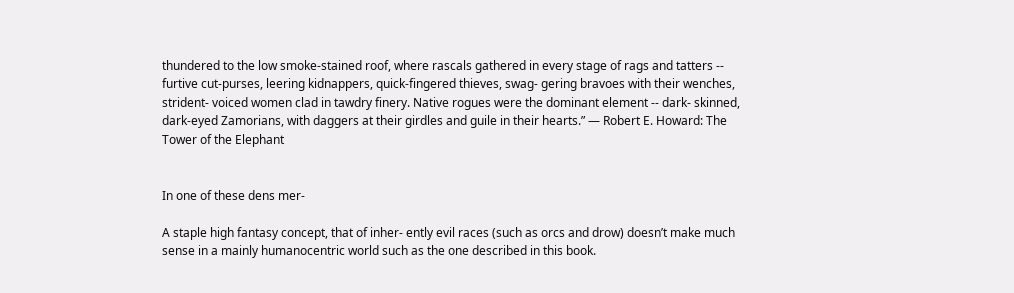thundered to the low smoke-stained roof, where rascals gathered in every stage of rags and tatters -- furtive cut-purses, leering kidnappers, quick-fingered thieves, swag- gering bravoes with their wenches, strident- voiced women clad in tawdry finery. Native rogues were the dominant element -- dark- skinned, dark-eyed Zamorians, with daggers at their girdles and guile in their hearts.” — Robert E. Howard: The Tower of the Elephant


In one of these dens mer-

A staple high fantasy concept, that of inher- ently evil races (such as orcs and drow) doesn’t make much sense in a mainly humanocentric world such as the one described in this book.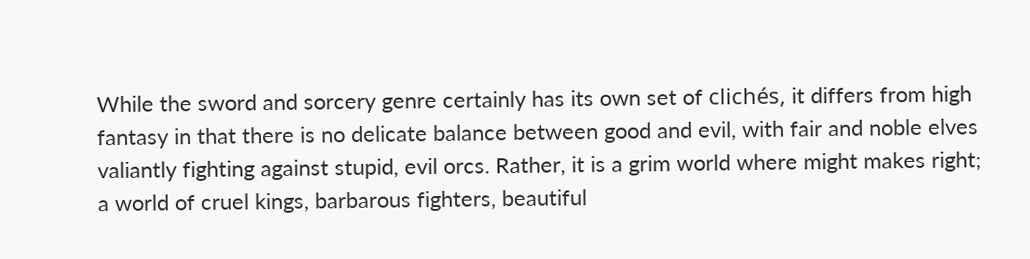While the sword and sorcery genre certainly has its own set of clichés, it differs from high fantasy in that there is no delicate balance between good and evil, with fair and noble elves valiantly fighting against stupid, evil orcs. Rather, it is a grim world where might makes right; a world of cruel kings, barbarous fighters, beautiful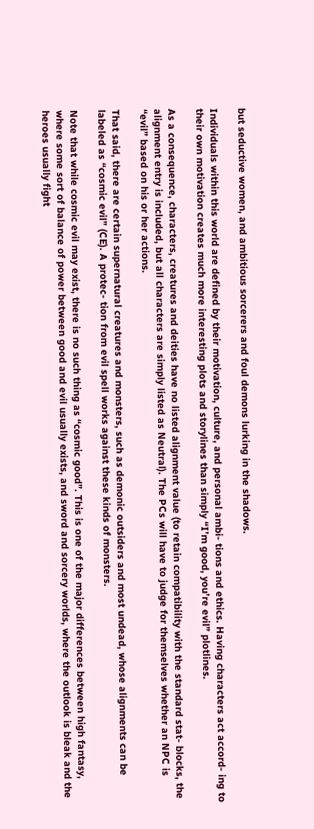but seductive women, and ambitious sorcerers and foul demons lurking in the shadows.

Individuals within this world are defined by their motivation, culture, and personal ambi- tions and ethics. Having characters act accord- ing to their own motivation creates much more interesting plots and storylines than simply “I’m good, you’re evil” plotlines.

As a consequence, characters, creatures and deities have no listed alignment value (to retain compatibility with the standard stat- blocks, the alignment entry is included, but all characters are simply listed as Neutral). The PCs will have to judge for themselves whether an NPC is “evil” based on his or her actions.

That said, there are certain supernatural creatures and monsters, such as demonic outsiders and most undead, whose alignments can be labeled as “cosmic evil” (CE). A protec- tion from evil spell works against these kinds of monsters.

Note that while cosmic evil may exist, there is no such thing as “cosmic good”. This is one of the major differences between high fantasy, where some sort of balance of power between good and evil usually exists, and sword and sorcery worlds, where the outlook is bleak and the heroes usually fight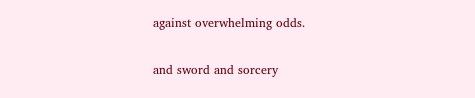against overwhelming odds.

and sword and sorcery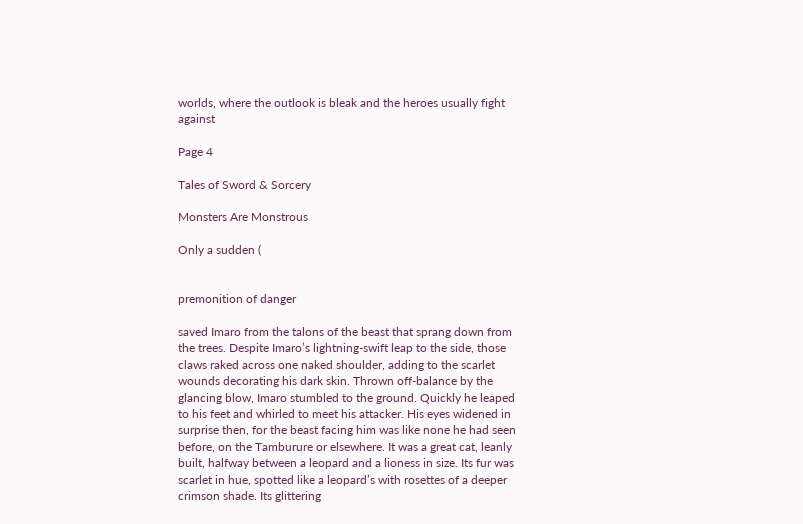worlds, where the outlook is bleak and the heroes usually fight against

Page 4

Tales of Sword & Sorcery

Monsters Are Monstrous

Only a sudden (


premonition of danger

saved Imaro from the talons of the beast that sprang down from the trees. Despite Imaro’s lightning-swift leap to the side, those claws raked across one naked shoulder, adding to the scarlet wounds decorating his dark skin. Thrown off-balance by the glancing blow, Imaro stumbled to the ground. Quickly he leaped to his feet and whirled to meet his attacker. His eyes widened in surprise then, for the beast facing him was like none he had seen before, on the Tamburure or elsewhere. It was a great cat, leanly built, halfway between a leopard and a lioness in size. Its fur was scarlet in hue, spotted like a leopard’s with rosettes of a deeper crimson shade. Its glittering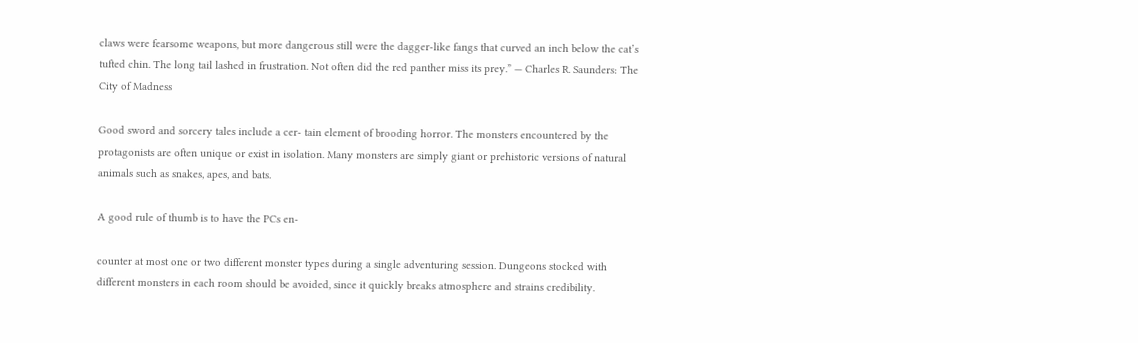claws were fearsome weapons, but more dangerous still were the dagger-like fangs that curved an inch below the cat’s tufted chin. The long tail lashed in frustration. Not often did the red panther miss its prey.” — Charles R. Saunders: The City of Madness

Good sword and sorcery tales include a cer- tain element of brooding horror. The monsters encountered by the protagonists are often unique or exist in isolation. Many monsters are simply giant or prehistoric versions of natural animals such as snakes, apes, and bats.

A good rule of thumb is to have the PCs en-

counter at most one or two different monster types during a single adventuring session. Dungeons stocked with different monsters in each room should be avoided, since it quickly breaks atmosphere and strains credibility.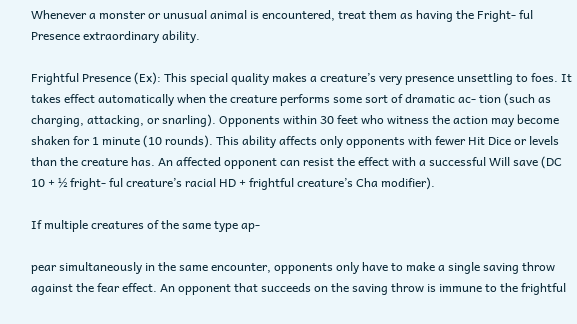Whenever a monster or unusual animal is encountered, treat them as having the Fright- ful Presence extraordinary ability.

Frightful Presence (Ex): This special quality makes a creature’s very presence unsettling to foes. It takes effect automatically when the creature performs some sort of dramatic ac- tion (such as charging, attacking, or snarling). Opponents within 30 feet who witness the action may become shaken for 1 minute (10 rounds). This ability affects only opponents with fewer Hit Dice or levels than the creature has. An affected opponent can resist the effect with a successful Will save (DC 10 + ½ fright- ful creature’s racial HD + frightful creature’s Cha modifier).

If multiple creatures of the same type ap-

pear simultaneously in the same encounter, opponents only have to make a single saving throw against the fear effect. An opponent that succeeds on the saving throw is immune to the frightful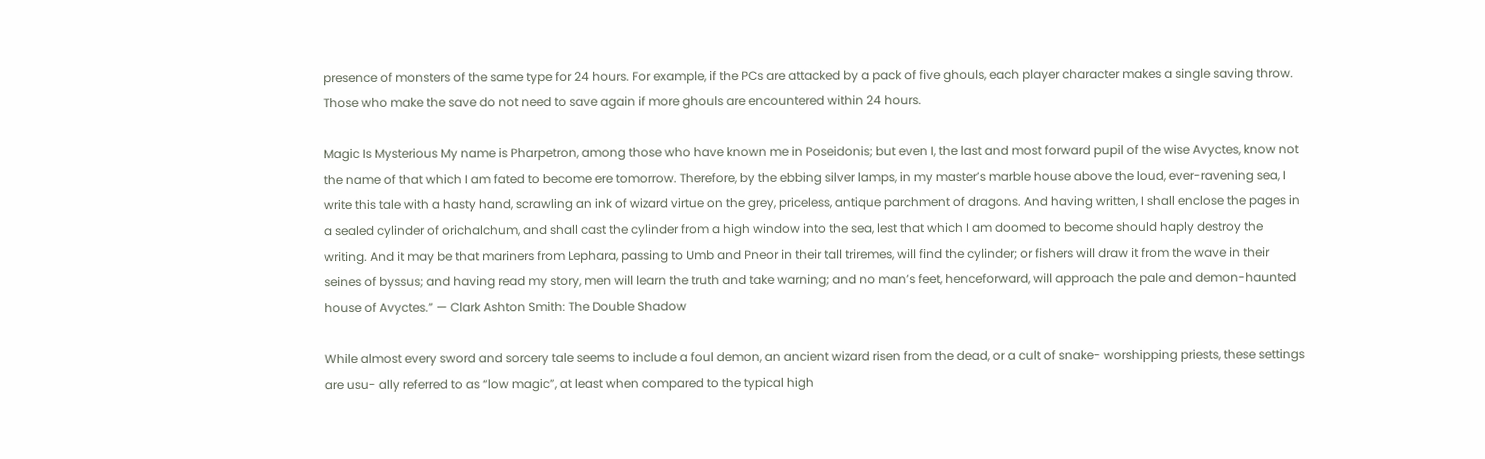presence of monsters of the same type for 24 hours. For example, if the PCs are attacked by a pack of five ghouls, each player character makes a single saving throw. Those who make the save do not need to save again if more ghouls are encountered within 24 hours.

Magic Is Mysterious My name is Pharpetron, among those who have known me in Poseidonis; but even I, the last and most forward pupil of the wise Avyctes, know not the name of that which I am fated to become ere tomorrow. Therefore, by the ebbing silver lamps, in my master’s marble house above the loud, ever-ravening sea, I write this tale with a hasty hand, scrawling an ink of wizard virtue on the grey, priceless, antique parchment of dragons. And having written, I shall enclose the pages in a sealed cylinder of orichalchum, and shall cast the cylinder from a high window into the sea, lest that which I am doomed to become should haply destroy the writing. And it may be that mariners from Lephara, passing to Umb and Pneor in their tall triremes, will find the cylinder; or fishers will draw it from the wave in their seines of byssus; and having read my story, men will learn the truth and take warning; and no man’s feet, henceforward, will approach the pale and demon-haunted house of Avyctes.” — Clark Ashton Smith: The Double Shadow

While almost every sword and sorcery tale seems to include a foul demon, an ancient wizard risen from the dead, or a cult of snake- worshipping priests, these settings are usu- ally referred to as “low magic”, at least when compared to the typical high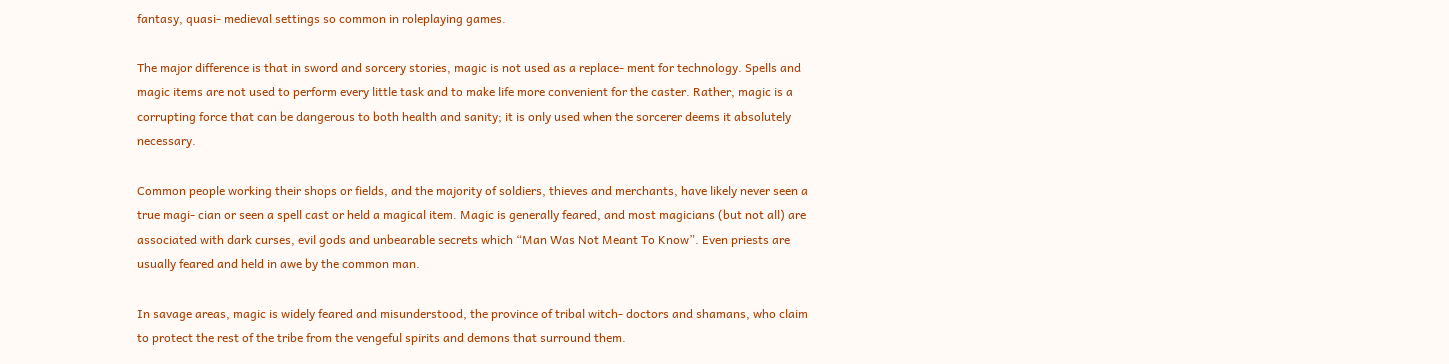fantasy, quasi- medieval settings so common in roleplaying games.

The major difference is that in sword and sorcery stories, magic is not used as a replace- ment for technology. Spells and magic items are not used to perform every little task and to make life more convenient for the caster. Rather, magic is a corrupting force that can be dangerous to both health and sanity; it is only used when the sorcerer deems it absolutely necessary.

Common people working their shops or fields, and the majority of soldiers, thieves and merchants, have likely never seen a true magi- cian or seen a spell cast or held a magical item. Magic is generally feared, and most magicians (but not all) are associated with dark curses, evil gods and unbearable secrets which “Man Was Not Meant To Know”. Even priests are usually feared and held in awe by the common man.

In savage areas, magic is widely feared and misunderstood, the province of tribal witch- doctors and shamans, who claim to protect the rest of the tribe from the vengeful spirits and demons that surround them.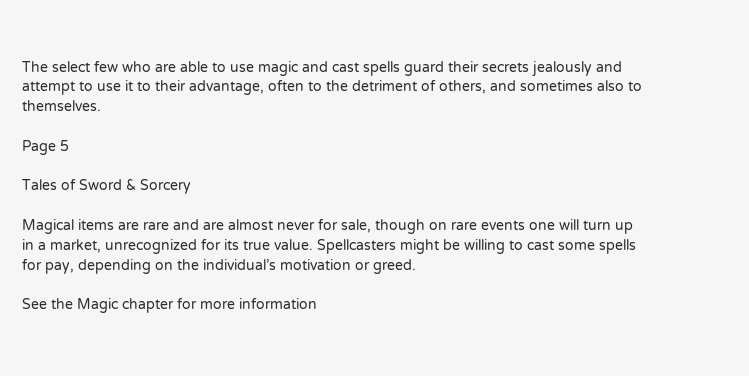The select few who are able to use magic and cast spells guard their secrets jealously and attempt to use it to their advantage, often to the detriment of others, and sometimes also to themselves.

Page 5

Tales of Sword & Sorcery

Magical items are rare and are almost never for sale, though on rare events one will turn up in a market, unrecognized for its true value. Spellcasters might be willing to cast some spells for pay, depending on the individual’s motivation or greed.

See the Magic chapter for more information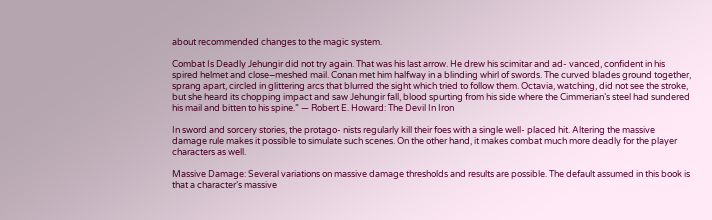about recommended changes to the magic system.

Combat Is Deadly Jehungir did not try again. That was his last arrow. He drew his scimitar and ad- vanced, confident in his spired helmet and close−meshed mail. Conan met him halfway in a blinding whirl of swords. The curved blades ground together, sprang apart, circled in glittering arcs that blurred the sight which tried to follow them. Octavia, watching, did not see the stroke, but she heard its chopping impact and saw Jehungir fall, blood spurting from his side where the Cimmerian’s steel had sundered his mail and bitten to his spine.” — Robert E. Howard: The Devil In Iron

In sword and sorcery stories, the protago- nists regularly kill their foes with a single well- placed hit. Altering the massive damage rule makes it possible to simulate such scenes. On the other hand, it makes combat much more deadly for the player characters as well.

Massive Damage: Several variations on massive damage thresholds and results are possible. The default assumed in this book is that a character’s massive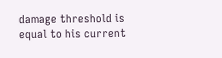damage threshold is equal to his current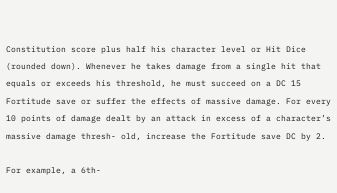Constitution score plus half his character level or Hit Dice (rounded down). Whenever he takes damage from a single hit that equals or exceeds his threshold, he must succeed on a DC 15 Fortitude save or suffer the effects of massive damage. For every 10 points of damage dealt by an attack in excess of a character’s massive damage thresh- old, increase the Fortitude save DC by 2.

For example, a 6th-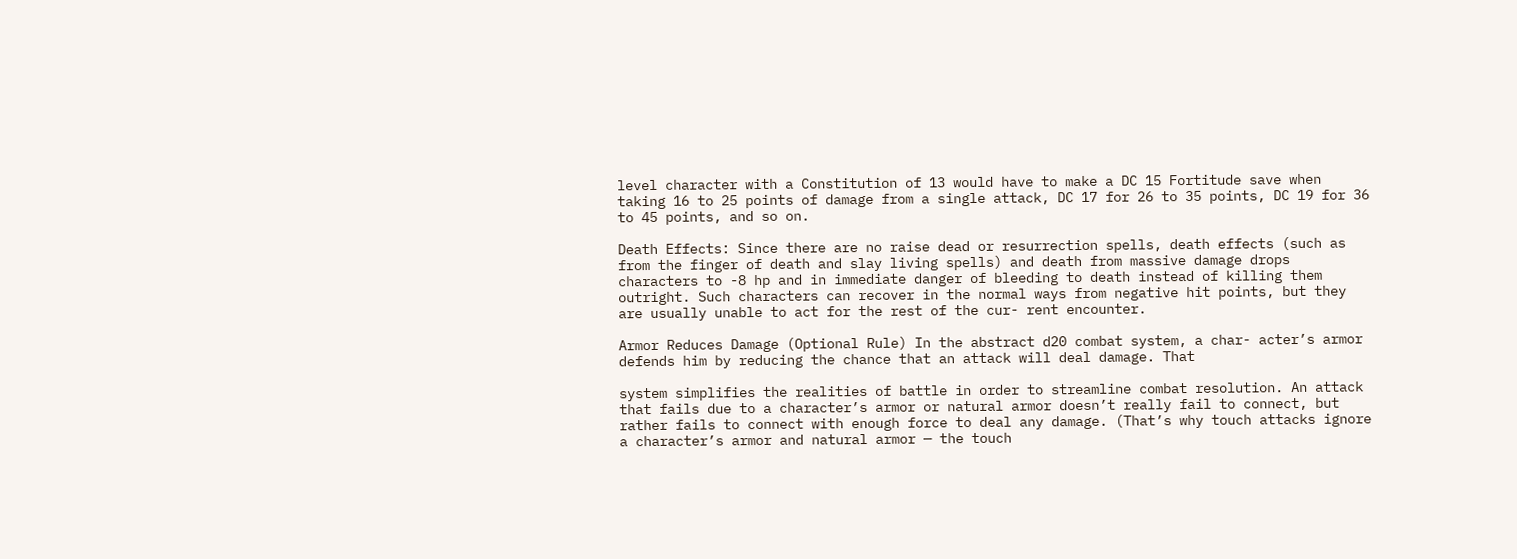level character with a Constitution of 13 would have to make a DC 15 Fortitude save when taking 16 to 25 points of damage from a single attack, DC 17 for 26 to 35 points, DC 19 for 36 to 45 points, and so on.

Death Effects: Since there are no raise dead or resurrection spells, death effects (such as from the finger of death and slay living spells) and death from massive damage drops characters to -8 hp and in immediate danger of bleeding to death instead of killing them outright. Such characters can recover in the normal ways from negative hit points, but they are usually unable to act for the rest of the cur- rent encounter.

Armor Reduces Damage (Optional Rule) In the abstract d20 combat system, a char- acter’s armor defends him by reducing the chance that an attack will deal damage. That

system simplifies the realities of battle in order to streamline combat resolution. An attack that fails due to a character’s armor or natural armor doesn’t really fail to connect, but rather fails to connect with enough force to deal any damage. (That’s why touch attacks ignore a character’s armor and natural armor — the touch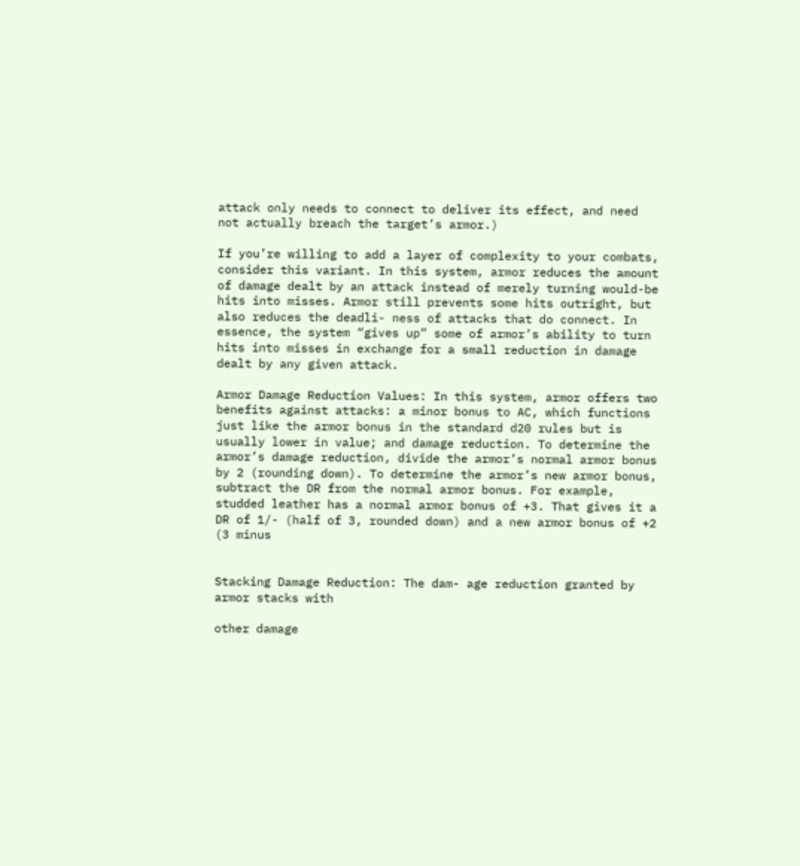attack only needs to connect to deliver its effect, and need not actually breach the target’s armor.)

If you’re willing to add a layer of complexity to your combats, consider this variant. In this system, armor reduces the amount of damage dealt by an attack instead of merely turning would-be hits into misses. Armor still prevents some hits outright, but also reduces the deadli- ness of attacks that do connect. In essence, the system “gives up” some of armor’s ability to turn hits into misses in exchange for a small reduction in damage dealt by any given attack.

Armor Damage Reduction Values: In this system, armor offers two benefits against attacks: a minor bonus to AC, which functions just like the armor bonus in the standard d20 rules but is usually lower in value; and damage reduction. To determine the armor’s damage reduction, divide the armor’s normal armor bonus by 2 (rounding down). To determine the armor’s new armor bonus, subtract the DR from the normal armor bonus. For example, studded leather has a normal armor bonus of +3. That gives it a DR of 1/- (half of 3, rounded down) and a new armor bonus of +2 (3 minus


Stacking Damage Reduction: The dam- age reduction granted by armor stacks with

other damage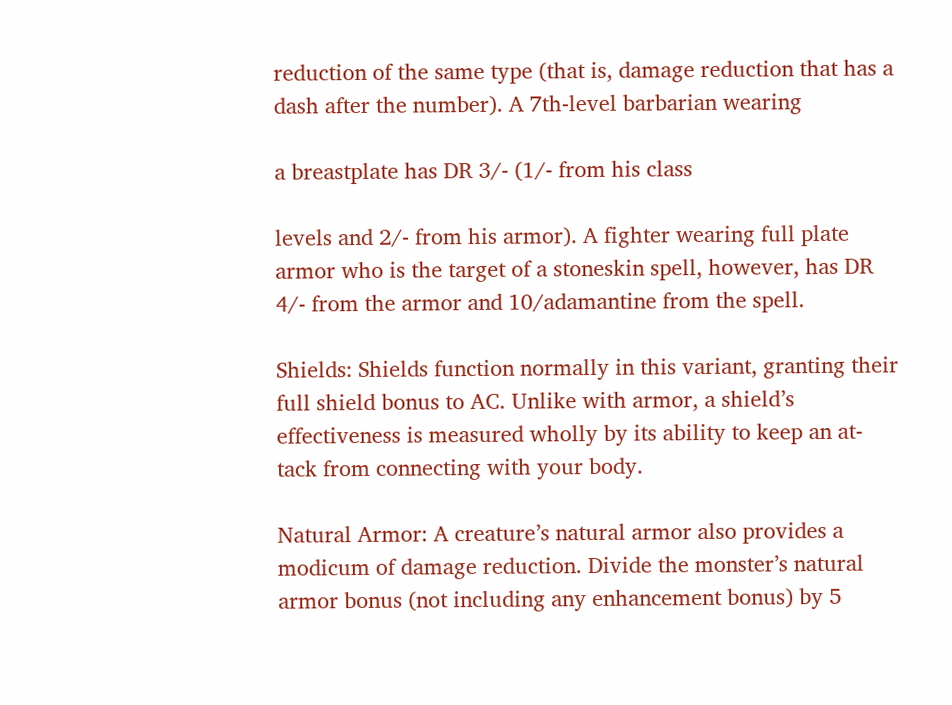reduction of the same type (that is, damage reduction that has a dash after the number). A 7th-level barbarian wearing

a breastplate has DR 3/- (1/- from his class

levels and 2/- from his armor). A fighter wearing full plate armor who is the target of a stoneskin spell, however, has DR 4/- from the armor and 10/adamantine from the spell.

Shields: Shields function normally in this variant, granting their full shield bonus to AC. Unlike with armor, a shield’s effectiveness is measured wholly by its ability to keep an at- tack from connecting with your body.

Natural Armor: A creature’s natural armor also provides a modicum of damage reduction. Divide the monster’s natural armor bonus (not including any enhancement bonus) by 5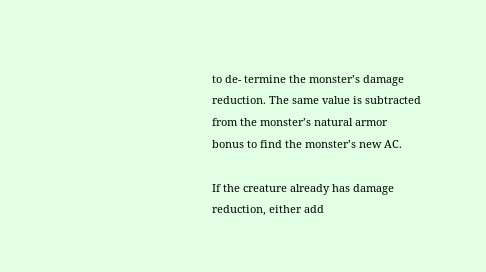to de- termine the monster’s damage reduction. The same value is subtracted from the monster’s natural armor bonus to find the monster’s new AC.

If the creature already has damage reduction, either add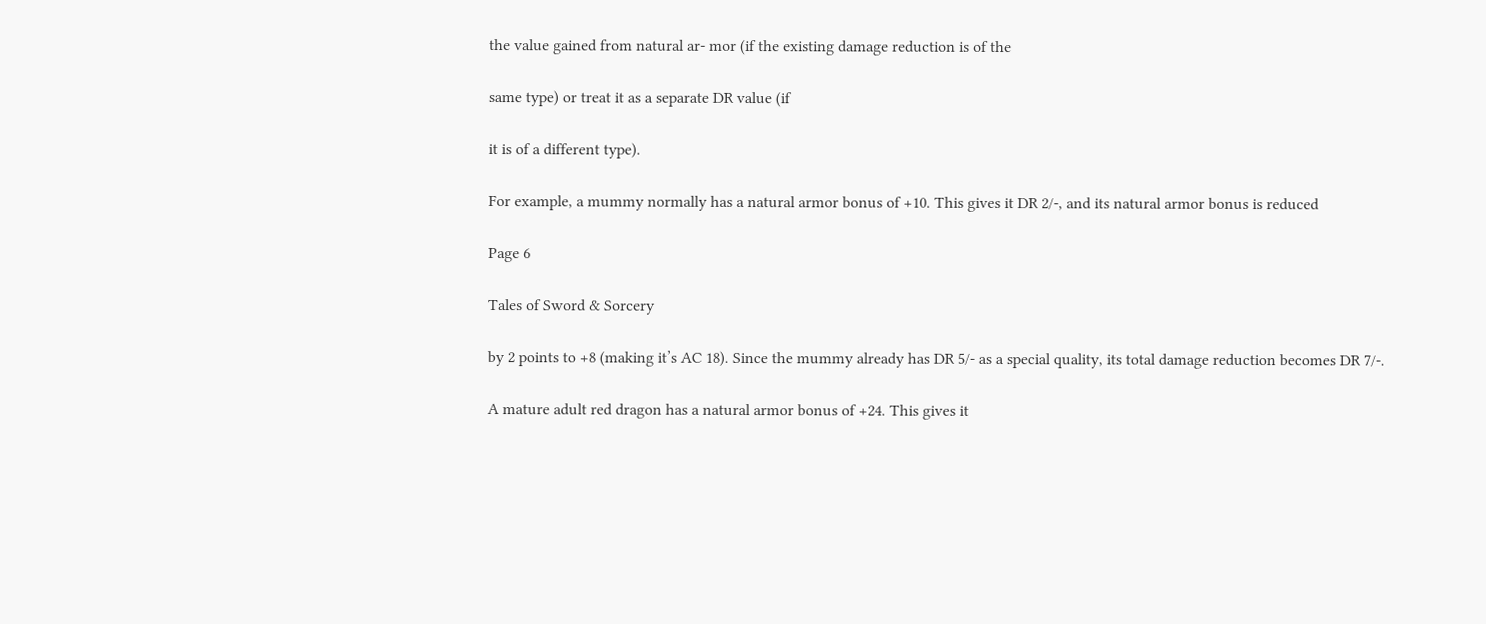the value gained from natural ar- mor (if the existing damage reduction is of the

same type) or treat it as a separate DR value (if

it is of a different type).

For example, a mummy normally has a natural armor bonus of +10. This gives it DR 2/-, and its natural armor bonus is reduced

Page 6

Tales of Sword & Sorcery

by 2 points to +8 (making it’s AC 18). Since the mummy already has DR 5/- as a special quality, its total damage reduction becomes DR 7/-.

A mature adult red dragon has a natural armor bonus of +24. This gives it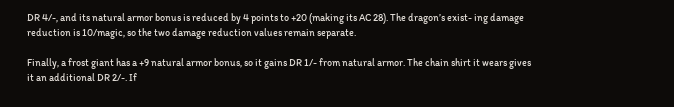DR 4/-, and its natural armor bonus is reduced by 4 points to +20 (making its AC 28). The dragon’s exist- ing damage reduction is 10/magic, so the two damage reduction values remain separate.

Finally, a frost giant has a +9 natural armor bonus, so it gains DR 1/- from natural armor. The chain shirt it wears gives it an additional DR 2/-. If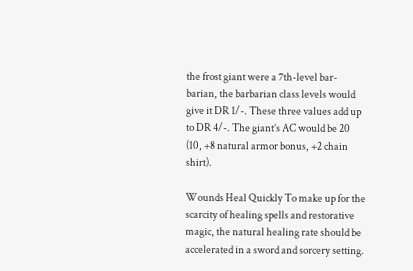the frost giant were a 7th-level bar- barian, the barbarian class levels would give it DR 1/-. These three values add up to DR 4/-. The giant’s AC would be 20 (10, +8 natural armor bonus, +2 chain shirt).

Wounds Heal Quickly To make up for the scarcity of healing spells and restorative magic, the natural healing rate should be accelerated in a sword and sorcery setting.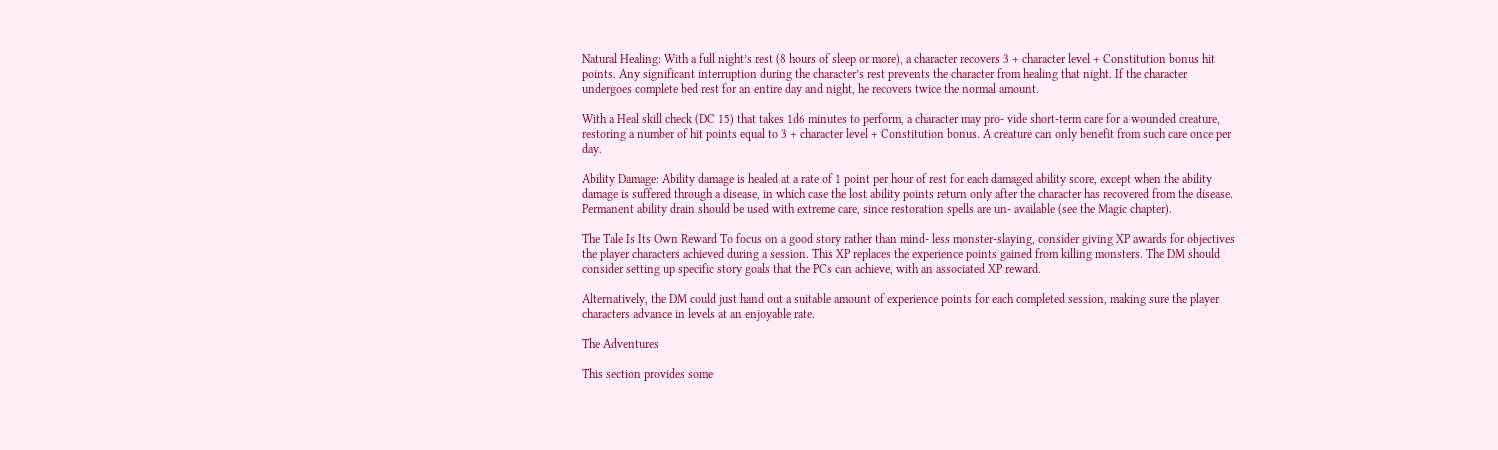Natural Healing: With a full night’s rest (8 hours of sleep or more), a character recovers 3 + character level + Constitution bonus hit points. Any significant interruption during the character’s rest prevents the character from healing that night. If the character undergoes complete bed rest for an entire day and night, he recovers twice the normal amount.

With a Heal skill check (DC 15) that takes 1d6 minutes to perform, a character may pro- vide short-term care for a wounded creature, restoring a number of hit points equal to 3 + character level + Constitution bonus. A creature can only benefit from such care once per day.

Ability Damage: Ability damage is healed at a rate of 1 point per hour of rest for each damaged ability score, except when the ability damage is suffered through a disease, in which case the lost ability points return only after the character has recovered from the disease. Permanent ability drain should be used with extreme care, since restoration spells are un- available (see the Magic chapter).

The Tale Is Its Own Reward To focus on a good story rather than mind- less monster-slaying, consider giving XP awards for objectives the player characters achieved during a session. This XP replaces the experience points gained from killing monsters. The DM should consider setting up specific story goals that the PCs can achieve, with an associated XP reward.

Alternatively, the DM could just hand out a suitable amount of experience points for each completed session, making sure the player characters advance in levels at an enjoyable rate.

The Adventures

This section provides some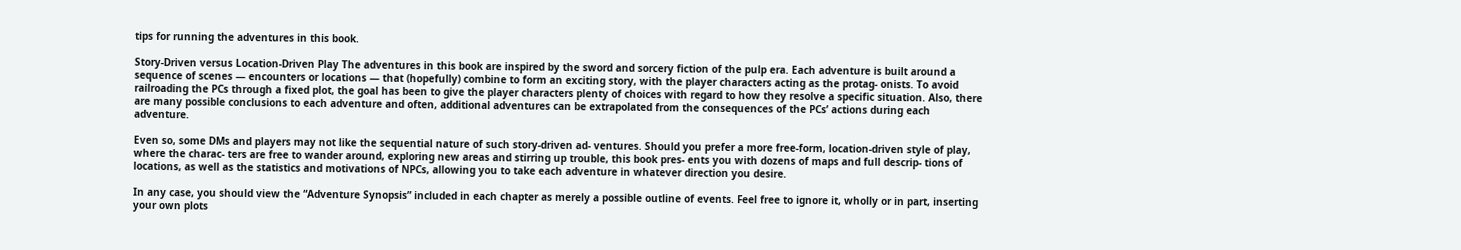tips for running the adventures in this book.

Story-Driven versus Location-Driven Play The adventures in this book are inspired by the sword and sorcery fiction of the pulp era. Each adventure is built around a sequence of scenes — encounters or locations — that (hopefully) combine to form an exciting story, with the player characters acting as the protag- onists. To avoid railroading the PCs through a fixed plot, the goal has been to give the player characters plenty of choices with regard to how they resolve a specific situation. Also, there are many possible conclusions to each adventure and often, additional adventures can be extrapolated from the consequences of the PCs’ actions during each adventure.

Even so, some DMs and players may not like the sequential nature of such story-driven ad- ventures. Should you prefer a more free-form, location-driven style of play, where the charac- ters are free to wander around, exploring new areas and stirring up trouble, this book pres- ents you with dozens of maps and full descrip- tions of locations, as well as the statistics and motivations of NPCs, allowing you to take each adventure in whatever direction you desire.

In any case, you should view the “Adventure Synopsis” included in each chapter as merely a possible outline of events. Feel free to ignore it, wholly or in part, inserting your own plots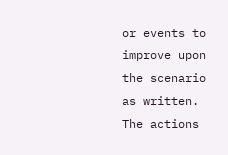or events to improve upon the scenario as written. The actions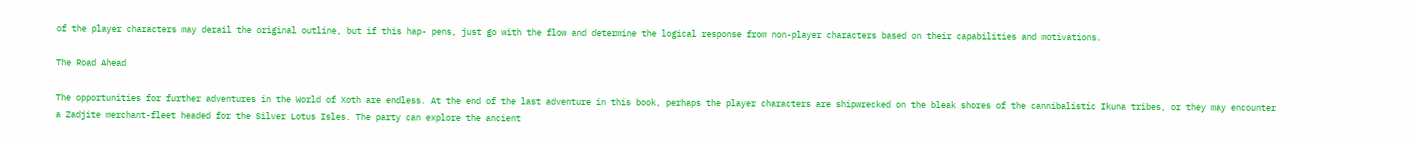of the player characters may derail the original outline, but if this hap- pens, just go with the flow and determine the logical response from non-player characters based on their capabilities and motivations.

The Road Ahead

The opportunities for further adventures in the World of Xoth are endless. At the end of the last adventure in this book, perhaps the player characters are shipwrecked on the bleak shores of the cannibalistic Ikuna tribes, or they may encounter a Zadjite merchant-fleet headed for the Silver Lotus Isles. The party can explore the ancient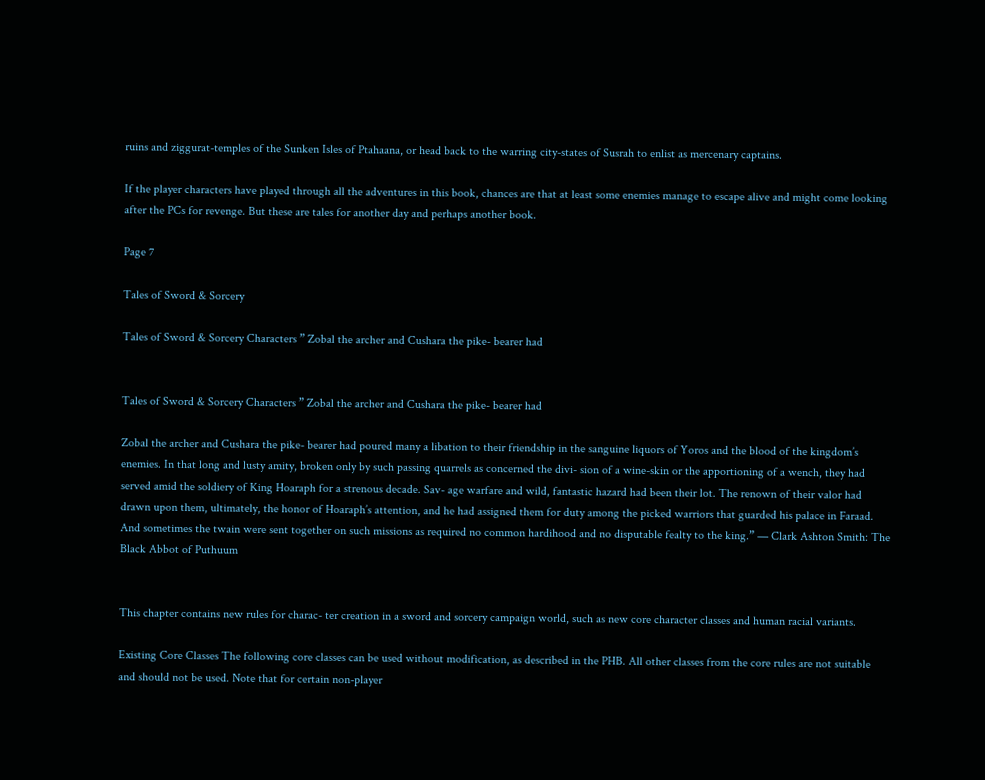ruins and ziggurat-temples of the Sunken Isles of Ptahaana, or head back to the warring city-states of Susrah to enlist as mercenary captains.

If the player characters have played through all the adventures in this book, chances are that at least some enemies manage to escape alive and might come looking after the PCs for revenge. But these are tales for another day and perhaps another book.

Page 7

Tales of Sword & Sorcery

Tales of Sword & Sorcery Characters ” Zobal the archer and Cushara the pike- bearer had


Tales of Sword & Sorcery Characters ” Zobal the archer and Cushara the pike- bearer had

Zobal the archer and Cushara the pike- bearer had poured many a libation to their friendship in the sanguine liquors of Yoros and the blood of the kingdom’s enemies. In that long and lusty amity, broken only by such passing quarrels as concerned the divi- sion of a wine-skin or the apportioning of a wench, they had served amid the soldiery of King Hoaraph for a strenous decade. Sav- age warfare and wild, fantastic hazard had been their lot. The renown of their valor had drawn upon them, ultimately, the honor of Hoaraph’s attention, and he had assigned them for duty among the picked warriors that guarded his palace in Faraad. And sometimes the twain were sent together on such missions as required no common hardihood and no disputable fealty to the king.” — Clark Ashton Smith: The Black Abbot of Puthuum


This chapter contains new rules for charac- ter creation in a sword and sorcery campaign world, such as new core character classes and human racial variants.

Existing Core Classes The following core classes can be used without modification, as described in the PHB. All other classes from the core rules are not suitable and should not be used. Note that for certain non-player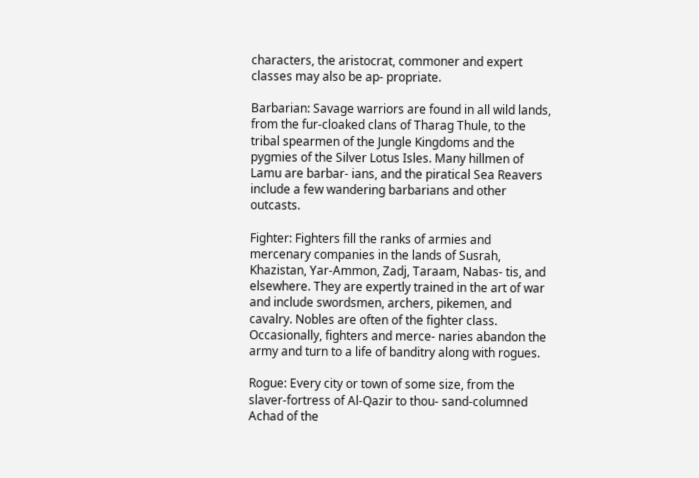characters, the aristocrat, commoner and expert classes may also be ap- propriate.

Barbarian: Savage warriors are found in all wild lands, from the fur-cloaked clans of Tharag Thule, to the tribal spearmen of the Jungle Kingdoms and the pygmies of the Silver Lotus Isles. Many hillmen of Lamu are barbar- ians, and the piratical Sea Reavers include a few wandering barbarians and other outcasts.

Fighter: Fighters fill the ranks of armies and mercenary companies in the lands of Susrah, Khazistan, Yar-Ammon, Zadj, Taraam, Nabas- tis, and elsewhere. They are expertly trained in the art of war and include swordsmen, archers, pikemen, and cavalry. Nobles are often of the fighter class. Occasionally, fighters and merce- naries abandon the army and turn to a life of banditry along with rogues.

Rogue: Every city or town of some size, from the slaver-fortress of Al-Qazir to thou- sand-columned Achad of the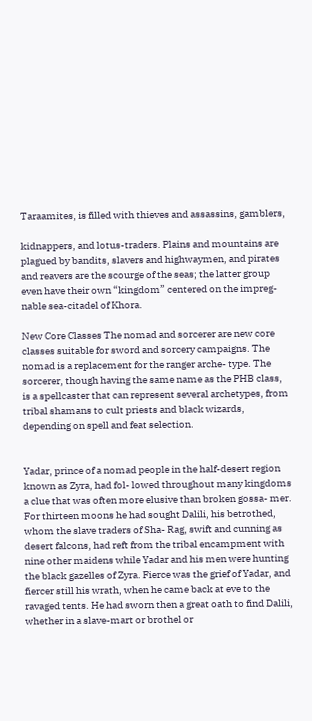Taraamites, is filled with thieves and assassins, gamblers,

kidnappers, and lotus-traders. Plains and mountains are plagued by bandits, slavers and highwaymen, and pirates and reavers are the scourge of the seas; the latter group even have their own “kingdom” centered on the impreg- nable sea-citadel of Khora.

New Core Classes The nomad and sorcerer are new core classes suitable for sword and sorcery campaigns. The nomad is a replacement for the ranger arche- type. The sorcerer, though having the same name as the PHB class, is a spellcaster that can represent several archetypes, from tribal shamans to cult priests and black wizards, depending on spell and feat selection.


Yadar, prince of a nomad people in the half-desert region known as Zyra, had fol- lowed throughout many kingdoms a clue that was often more elusive than broken gossa- mer. For thirteen moons he had sought Dalili, his betrothed, whom the slave traders of Sha- Rag, swift and cunning as desert falcons, had reft from the tribal encampment with nine other maidens while Yadar and his men were hunting the black gazelles of Zyra. Fierce was the grief of Yadar, and fiercer still his wrath, when he came back at eve to the ravaged tents. He had sworn then a great oath to find Dalili, whether in a slave-mart or brothel or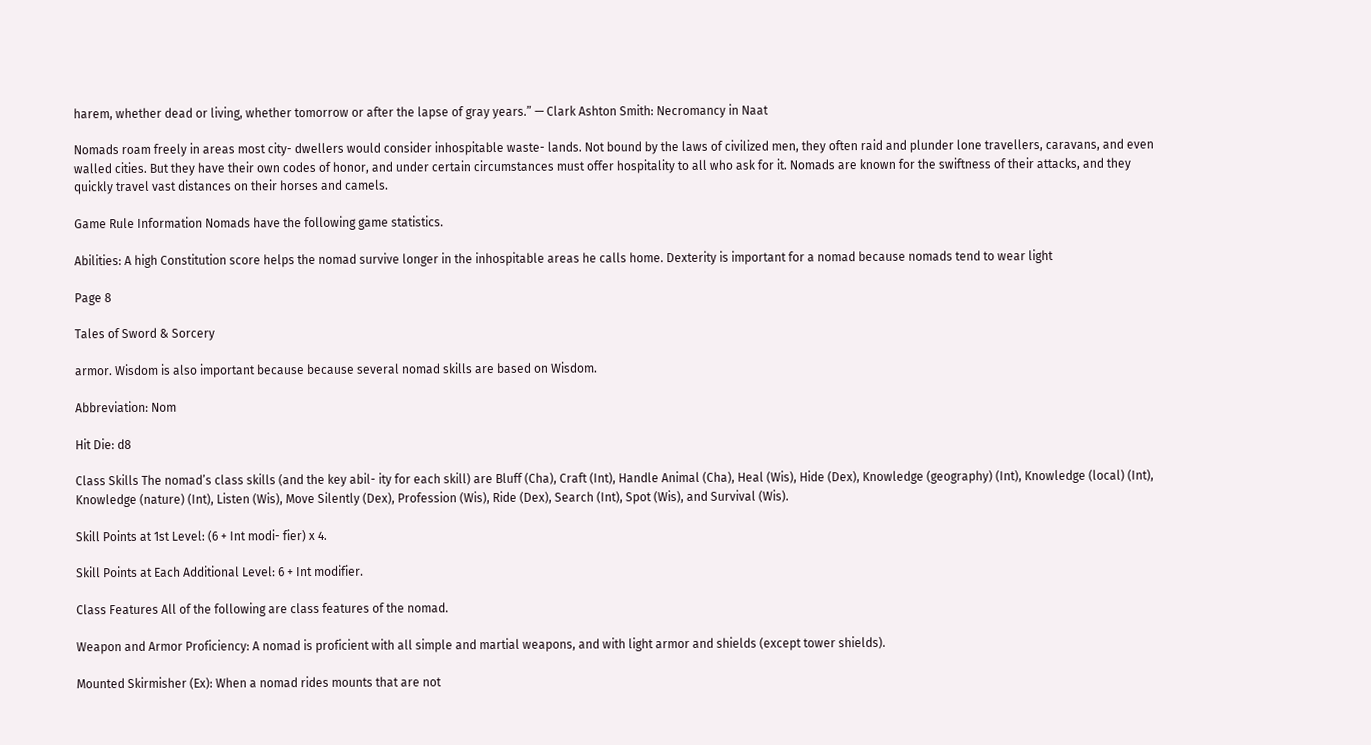harem, whether dead or living, whether tomorrow or after the lapse of gray years.” — Clark Ashton Smith: Necromancy in Naat

Nomads roam freely in areas most city- dwellers would consider inhospitable waste- lands. Not bound by the laws of civilized men, they often raid and plunder lone travellers, caravans, and even walled cities. But they have their own codes of honor, and under certain circumstances must offer hospitality to all who ask for it. Nomads are known for the swiftness of their attacks, and they quickly travel vast distances on their horses and camels.

Game Rule Information Nomads have the following game statistics.

Abilities: A high Constitution score helps the nomad survive longer in the inhospitable areas he calls home. Dexterity is important for a nomad because nomads tend to wear light

Page 8

Tales of Sword & Sorcery

armor. Wisdom is also important because because several nomad skills are based on Wisdom.

Abbreviation: Nom

Hit Die: d8

Class Skills The nomad’s class skills (and the key abil- ity for each skill) are Bluff (Cha), Craft (Int), Handle Animal (Cha), Heal (Wis), Hide (Dex), Knowledge (geography) (Int), Knowledge (local) (Int), Knowledge (nature) (Int), Listen (Wis), Move Silently (Dex), Profession (Wis), Ride (Dex), Search (Int), Spot (Wis), and Survival (Wis).

Skill Points at 1st Level: (6 + Int modi- fier) x 4.

Skill Points at Each Additional Level: 6 + Int modifier.

Class Features All of the following are class features of the nomad.

Weapon and Armor Proficiency: A nomad is proficient with all simple and martial weapons, and with light armor and shields (except tower shields).

Mounted Skirmisher (Ex): When a nomad rides mounts that are not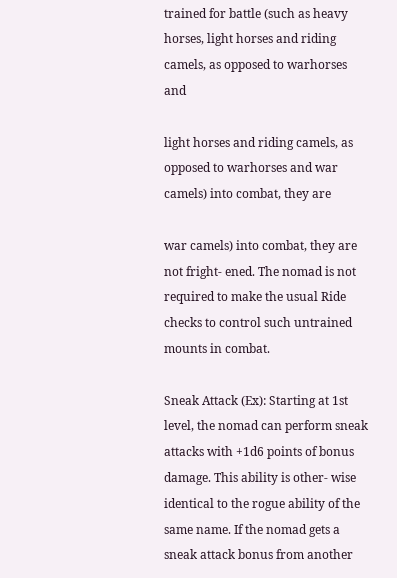trained for battle (such as heavy horses, light horses and riding camels, as opposed to warhorses and

light horses and riding camels, as opposed to warhorses and war camels) into combat, they are

war camels) into combat, they are not fright- ened. The nomad is not required to make the usual Ride checks to control such untrained mounts in combat.

Sneak Attack (Ex): Starting at 1st level, the nomad can perform sneak attacks with +1d6 points of bonus damage. This ability is other- wise identical to the rogue ability of the same name. If the nomad gets a sneak attack bonus from another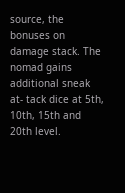source, the bonuses on damage stack. The nomad gains additional sneak at- tack dice at 5th, 10th, 15th and 20th level.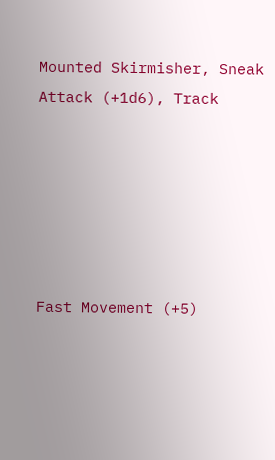Mounted Skirmisher, Sneak Attack (+1d6), Track






Fast Movement (+5)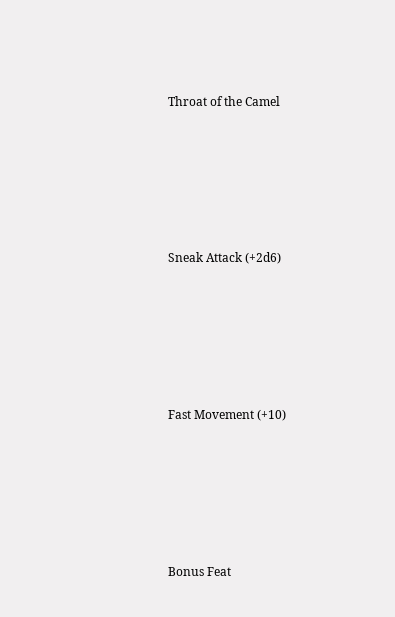Throat of the Camel






Sneak Attack (+2d6)






Fast Movement (+10)






Bonus Feat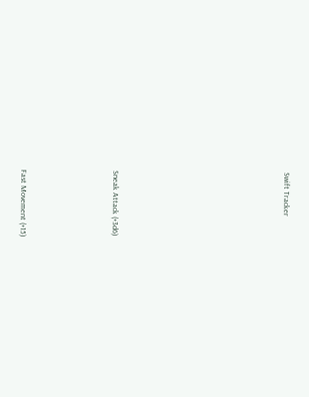Swift Tracker












Sneak Attack (+3d6)






Fast Movement (+15)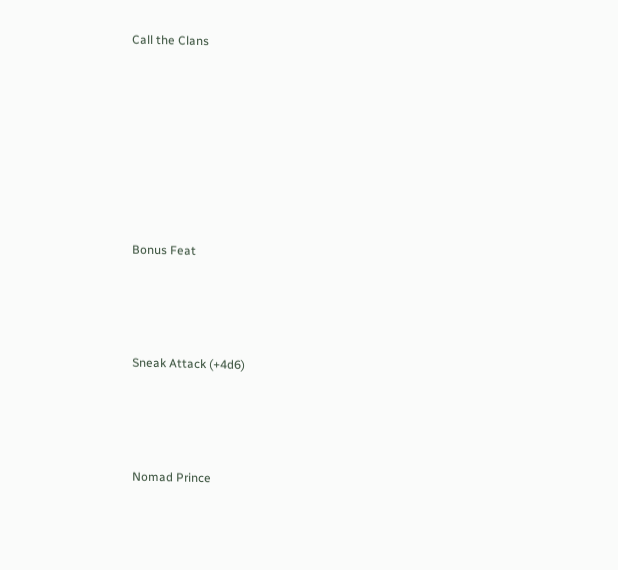Call the Clans












Bonus Feat






Sneak Attack (+4d6)






Nomad Prince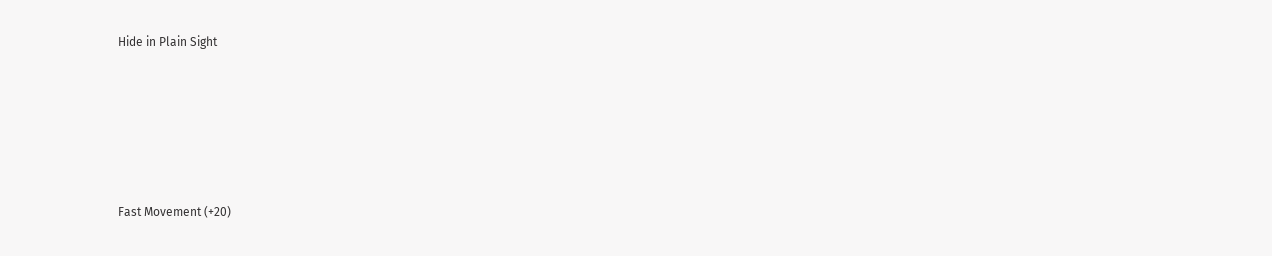Hide in Plain Sight






Fast Movement (+20)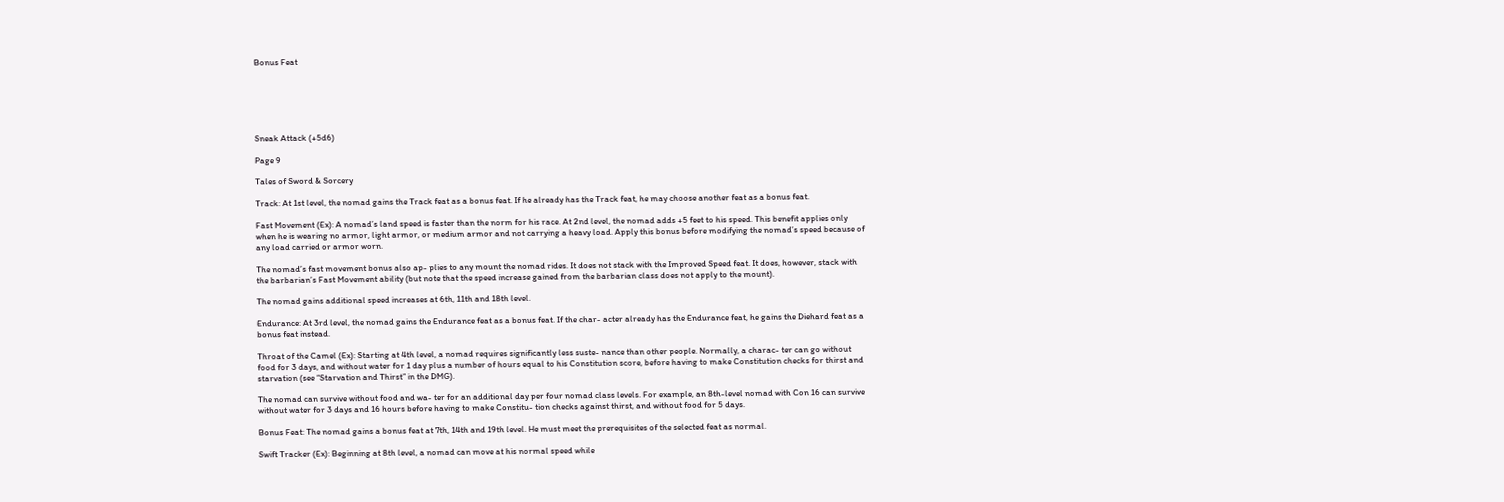Bonus Feat






Sneak Attack (+5d6)

Page 9

Tales of Sword & Sorcery

Track: At 1st level, the nomad gains the Track feat as a bonus feat. If he already has the Track feat, he may choose another feat as a bonus feat.

Fast Movement (Ex): A nomad’s land speed is faster than the norm for his race. At 2nd level, the nomad adds +5 feet to his speed. This benefit applies only when he is wearing no armor, light armor, or medium armor and not carrying a heavy load. Apply this bonus before modifying the nomad’s speed because of any load carried or armor worn.

The nomad’s fast movement bonus also ap- plies to any mount the nomad rides. It does not stack with the Improved Speed feat. It does, however, stack with the barbarian’s Fast Movement ability (but note that the speed increase gained from the barbarian class does not apply to the mount).

The nomad gains additional speed increases at 6th, 11th and 18th level.

Endurance: At 3rd level, the nomad gains the Endurance feat as a bonus feat. If the char- acter already has the Endurance feat, he gains the Diehard feat as a bonus feat instead.

Throat of the Camel (Ex): Starting at 4th level, a nomad requires significantly less suste- nance than other people. Normally, a charac- ter can go without food for 3 days, and without water for 1 day plus a number of hours equal to his Constitution score, before having to make Constitution checks for thirst and starvation (see “Starvation and Thirst” in the DMG).

The nomad can survive without food and wa- ter for an additional day per four nomad class levels. For example, an 8th-level nomad with Con 16 can survive without water for 3 days and 16 hours before having to make Constitu- tion checks against thirst, and without food for 5 days.

Bonus Feat: The nomad gains a bonus feat at 7th, 14th and 19th level. He must meet the prerequisites of the selected feat as normal.

Swift Tracker (Ex): Beginning at 8th level, a nomad can move at his normal speed while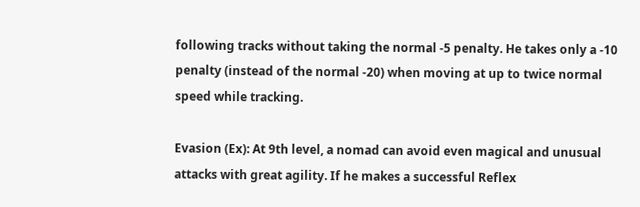following tracks without taking the normal -5 penalty. He takes only a -10 penalty (instead of the normal -20) when moving at up to twice normal speed while tracking.

Evasion (Ex): At 9th level, a nomad can avoid even magical and unusual attacks with great agility. If he makes a successful Reflex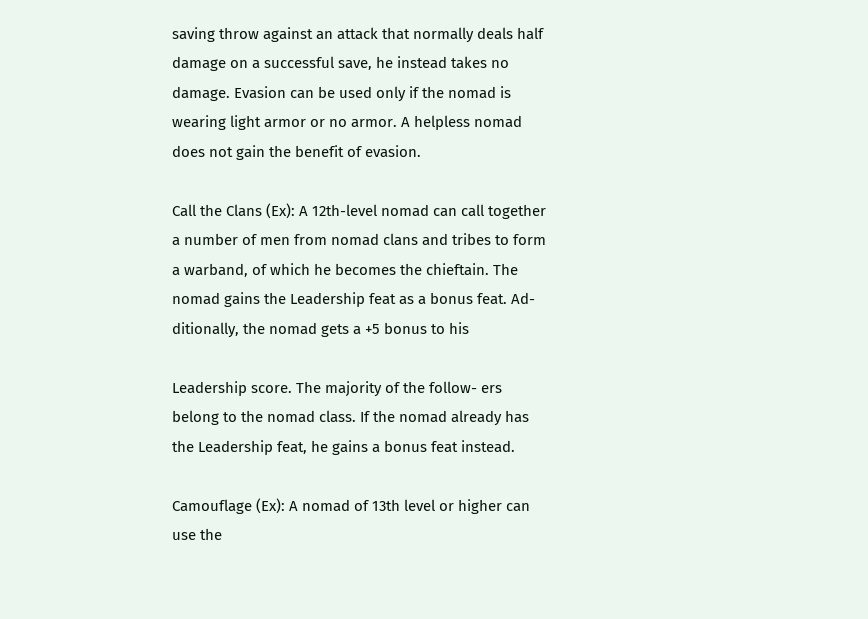saving throw against an attack that normally deals half damage on a successful save, he instead takes no damage. Evasion can be used only if the nomad is wearing light armor or no armor. A helpless nomad does not gain the benefit of evasion.

Call the Clans (Ex): A 12th-level nomad can call together a number of men from nomad clans and tribes to form a warband, of which he becomes the chieftain. The nomad gains the Leadership feat as a bonus feat. Ad- ditionally, the nomad gets a +5 bonus to his

Leadership score. The majority of the follow- ers belong to the nomad class. If the nomad already has the Leadership feat, he gains a bonus feat instead.

Camouflage (Ex): A nomad of 13th level or higher can use the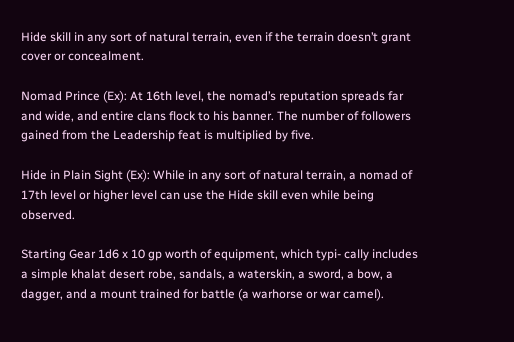Hide skill in any sort of natural terrain, even if the terrain doesn’t grant cover or concealment.

Nomad Prince (Ex): At 16th level, the nomad’s reputation spreads far and wide, and entire clans flock to his banner. The number of followers gained from the Leadership feat is multiplied by five.

Hide in Plain Sight (Ex): While in any sort of natural terrain, a nomad of 17th level or higher level can use the Hide skill even while being observed.

Starting Gear 1d6 x 10 gp worth of equipment, which typi- cally includes a simple khalat desert robe, sandals, a waterskin, a sword, a bow, a dagger, and a mount trained for battle (a warhorse or war camel).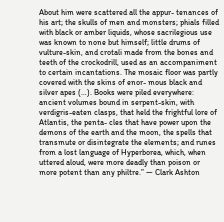About him were scattered all the appur- tenances of his art; the skulls of men and monsters; phials filled with black or amber liquids, whose sacrilegious use was known to none but himself; little drums of vulture-skin, and crotali made from the bones and teeth of the crockodrill, used as an accompaniment to certain incantations. The mosaic floor was partly covered with the skins of enor- mous black and silver apes (…). Books were piled everywhere: ancient volumes bound in serpent-skin, with verdigris-eaten clasps, that held the frightful lore of Atlantis, the penta- cles that have power upon the demons of the earth and the moon, the spells that transmute or disintegrate the elements; and runes from a lost language of Hyperborea, which, when uttered aloud, were more deadly than poison or more potent than any philtre.” — Clark Ashton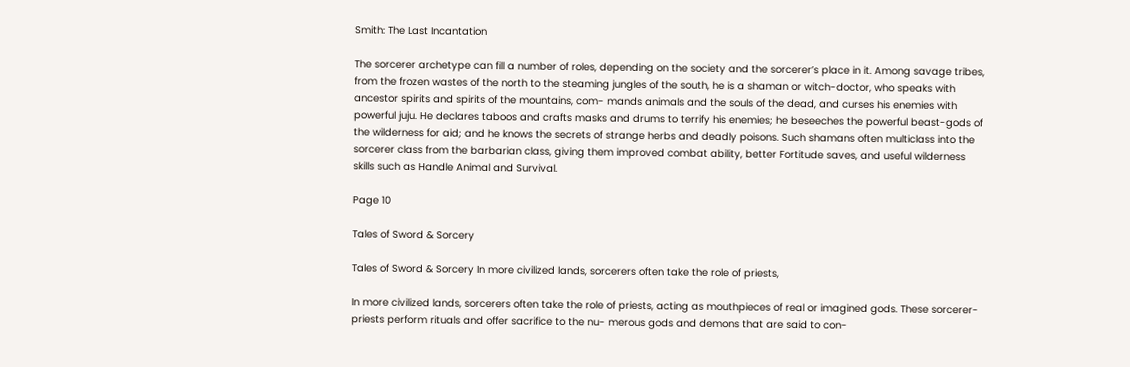Smith: The Last Incantation

The sorcerer archetype can fill a number of roles, depending on the society and the sorcerer’s place in it. Among savage tribes, from the frozen wastes of the north to the steaming jungles of the south, he is a shaman or witch-doctor, who speaks with ancestor spirits and spirits of the mountains, com- mands animals and the souls of the dead, and curses his enemies with powerful juju. He declares taboos and crafts masks and drums to terrify his enemies; he beseeches the powerful beast-gods of the wilderness for aid; and he knows the secrets of strange herbs and deadly poisons. Such shamans often multiclass into the sorcerer class from the barbarian class, giving them improved combat ability, better Fortitude saves, and useful wilderness skills such as Handle Animal and Survival.

Page 10

Tales of Sword & Sorcery

Tales of Sword & Sorcery In more civilized lands, sorcerers often take the role of priests,

In more civilized lands, sorcerers often take the role of priests, acting as mouthpieces of real or imagined gods. These sorcerer-priests perform rituals and offer sacrifice to the nu- merous gods and demons that are said to con-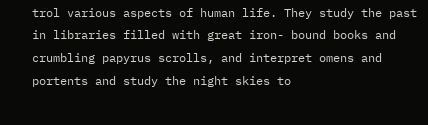trol various aspects of human life. They study the past in libraries filled with great iron- bound books and crumbling papyrus scrolls, and interpret omens and portents and study the night skies to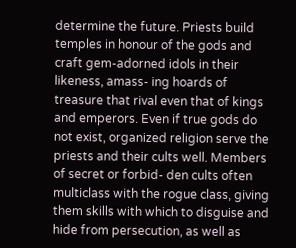determine the future. Priests build temples in honour of the gods and craft gem-adorned idols in their likeness, amass- ing hoards of treasure that rival even that of kings and emperors. Even if true gods do not exist, organized religion serve the priests and their cults well. Members of secret or forbid- den cults often multiclass with the rogue class, giving them skills with which to disguise and hide from persecution, as well as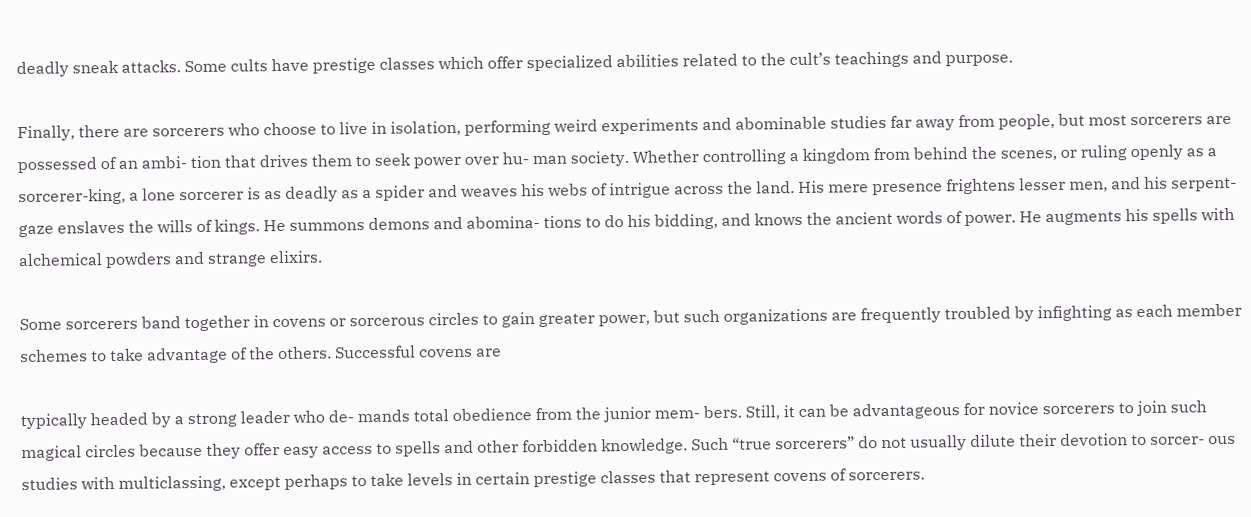deadly sneak attacks. Some cults have prestige classes which offer specialized abilities related to the cult’s teachings and purpose.

Finally, there are sorcerers who choose to live in isolation, performing weird experiments and abominable studies far away from people, but most sorcerers are possessed of an ambi- tion that drives them to seek power over hu- man society. Whether controlling a kingdom from behind the scenes, or ruling openly as a sorcerer-king, a lone sorcerer is as deadly as a spider and weaves his webs of intrigue across the land. His mere presence frightens lesser men, and his serpent-gaze enslaves the wills of kings. He summons demons and abomina- tions to do his bidding, and knows the ancient words of power. He augments his spells with alchemical powders and strange elixirs.

Some sorcerers band together in covens or sorcerous circles to gain greater power, but such organizations are frequently troubled by infighting as each member schemes to take advantage of the others. Successful covens are

typically headed by a strong leader who de- mands total obedience from the junior mem- bers. Still, it can be advantageous for novice sorcerers to join such magical circles because they offer easy access to spells and other forbidden knowledge. Such “true sorcerers” do not usually dilute their devotion to sorcer- ous studies with multiclassing, except perhaps to take levels in certain prestige classes that represent covens of sorcerers.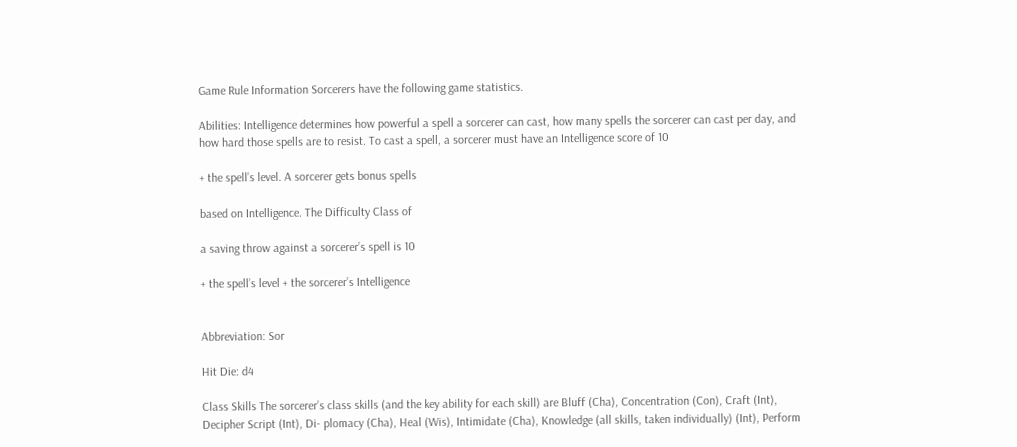Game Rule Information Sorcerers have the following game statistics.

Abilities: Intelligence determines how powerful a spell a sorcerer can cast, how many spells the sorcerer can cast per day, and how hard those spells are to resist. To cast a spell, a sorcerer must have an Intelligence score of 10

+ the spell’s level. A sorcerer gets bonus spells

based on Intelligence. The Difficulty Class of

a saving throw against a sorcerer’s spell is 10

+ the spell’s level + the sorcerer’s Intelligence


Abbreviation: Sor

Hit Die: d4

Class Skills The sorcerer’s class skills (and the key ability for each skill) are Bluff (Cha), Concentration (Con), Craft (Int), Decipher Script (Int), Di- plomacy (Cha), Heal (Wis), Intimidate (Cha), Knowledge (all skills, taken individually) (Int), Perform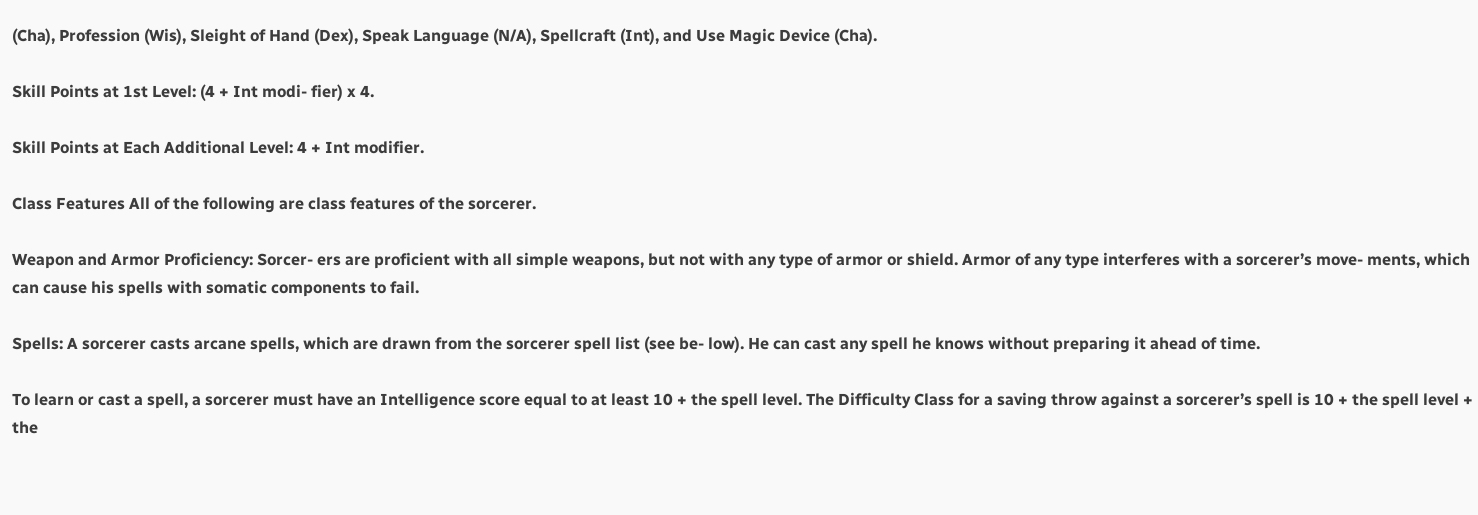(Cha), Profession (Wis), Sleight of Hand (Dex), Speak Language (N/A), Spellcraft (Int), and Use Magic Device (Cha).

Skill Points at 1st Level: (4 + Int modi- fier) x 4.

Skill Points at Each Additional Level: 4 + Int modifier.

Class Features All of the following are class features of the sorcerer.

Weapon and Armor Proficiency: Sorcer- ers are proficient with all simple weapons, but not with any type of armor or shield. Armor of any type interferes with a sorcerer’s move- ments, which can cause his spells with somatic components to fail.

Spells: A sorcerer casts arcane spells, which are drawn from the sorcerer spell list (see be- low). He can cast any spell he knows without preparing it ahead of time.

To learn or cast a spell, a sorcerer must have an Intelligence score equal to at least 10 + the spell level. The Difficulty Class for a saving throw against a sorcerer’s spell is 10 + the spell level + the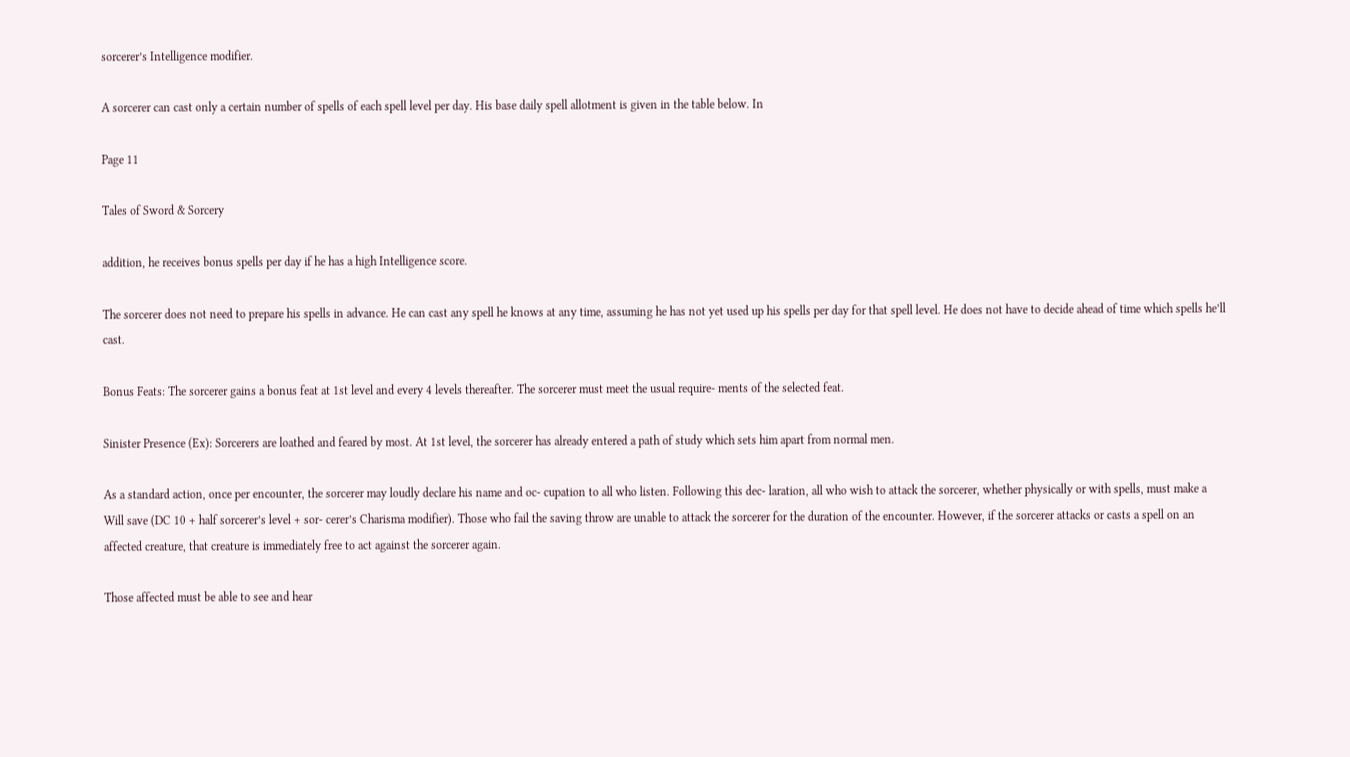sorcerer’s Intelligence modifier.

A sorcerer can cast only a certain number of spells of each spell level per day. His base daily spell allotment is given in the table below. In

Page 11

Tales of Sword & Sorcery

addition, he receives bonus spells per day if he has a high Intelligence score.

The sorcerer does not need to prepare his spells in advance. He can cast any spell he knows at any time, assuming he has not yet used up his spells per day for that spell level. He does not have to decide ahead of time which spells he’ll cast.

Bonus Feats: The sorcerer gains a bonus feat at 1st level and every 4 levels thereafter. The sorcerer must meet the usual require- ments of the selected feat.

Sinister Presence (Ex): Sorcerers are loathed and feared by most. At 1st level, the sorcerer has already entered a path of study which sets him apart from normal men.

As a standard action, once per encounter, the sorcerer may loudly declare his name and oc- cupation to all who listen. Following this dec- laration, all who wish to attack the sorcerer, whether physically or with spells, must make a Will save (DC 10 + half sorcerer’s level + sor- cerer’s Charisma modifier). Those who fail the saving throw are unable to attack the sorcerer for the duration of the encounter. However, if the sorcerer attacks or casts a spell on an affected creature, that creature is immediately free to act against the sorcerer again.

Those affected must be able to see and hear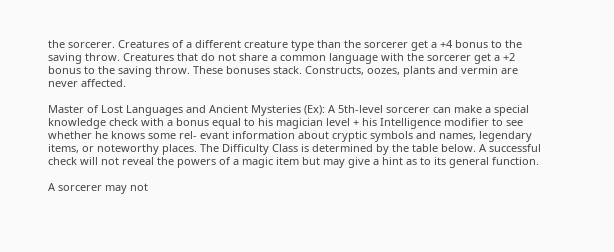the sorcerer. Creatures of a different creature type than the sorcerer get a +4 bonus to the saving throw. Creatures that do not share a common language with the sorcerer get a +2 bonus to the saving throw. These bonuses stack. Constructs, oozes, plants and vermin are never affected.

Master of Lost Languages and Ancient Mysteries (Ex): A 5th-level sorcerer can make a special knowledge check with a bonus equal to his magician level + his Intelligence modifier to see whether he knows some rel- evant information about cryptic symbols and names, legendary items, or noteworthy places. The Difficulty Class is determined by the table below. A successful check will not reveal the powers of a magic item but may give a hint as to its general function.

A sorcerer may not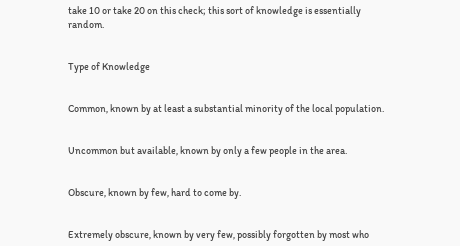take 10 or take 20 on this check; this sort of knowledge is essentially random.


Type of Knowledge


Common, known by at least a substantial minority of the local population.


Uncommon but available, known by only a few people in the area.


Obscure, known by few, hard to come by.


Extremely obscure, known by very few, possibly forgotten by most who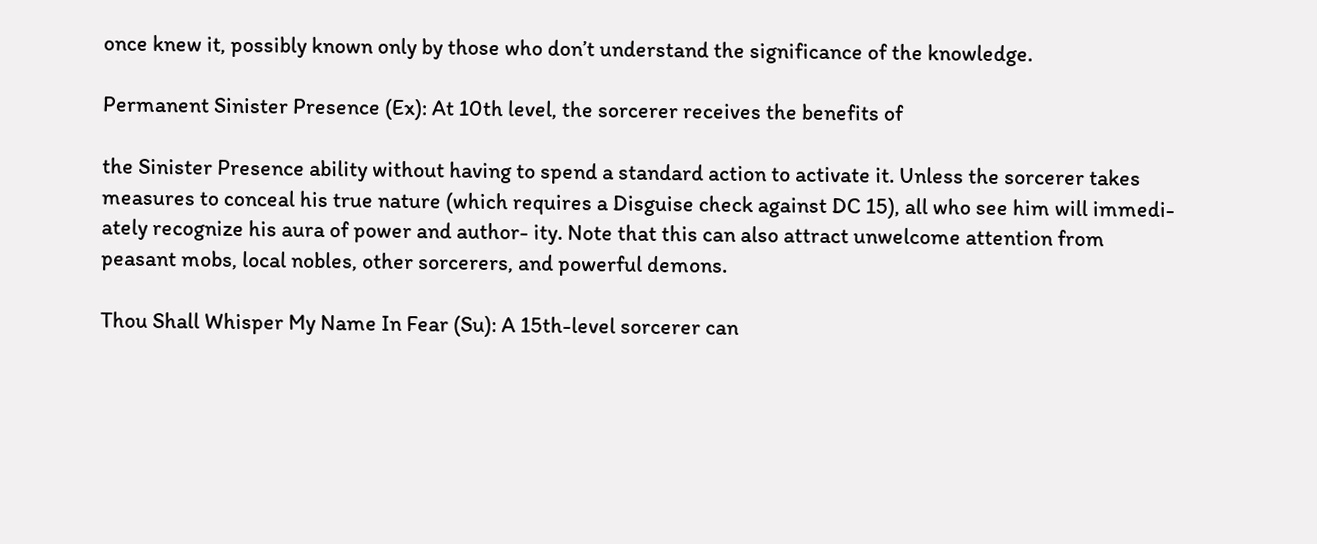once knew it, possibly known only by those who don’t understand the significance of the knowledge.

Permanent Sinister Presence (Ex): At 10th level, the sorcerer receives the benefits of

the Sinister Presence ability without having to spend a standard action to activate it. Unless the sorcerer takes measures to conceal his true nature (which requires a Disguise check against DC 15), all who see him will immedi- ately recognize his aura of power and author- ity. Note that this can also attract unwelcome attention from peasant mobs, local nobles, other sorcerers, and powerful demons.

Thou Shall Whisper My Name In Fear (Su): A 15th-level sorcerer can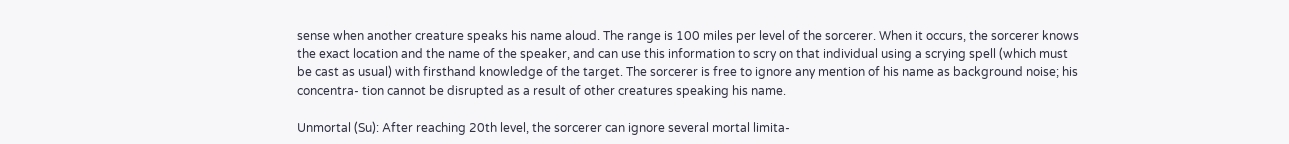sense when another creature speaks his name aloud. The range is 100 miles per level of the sorcerer. When it occurs, the sorcerer knows the exact location and the name of the speaker, and can use this information to scry on that individual using a scrying spell (which must be cast as usual) with firsthand knowledge of the target. The sorcerer is free to ignore any mention of his name as background noise; his concentra- tion cannot be disrupted as a result of other creatures speaking his name.

Unmortal (Su): After reaching 20th level, the sorcerer can ignore several mortal limita-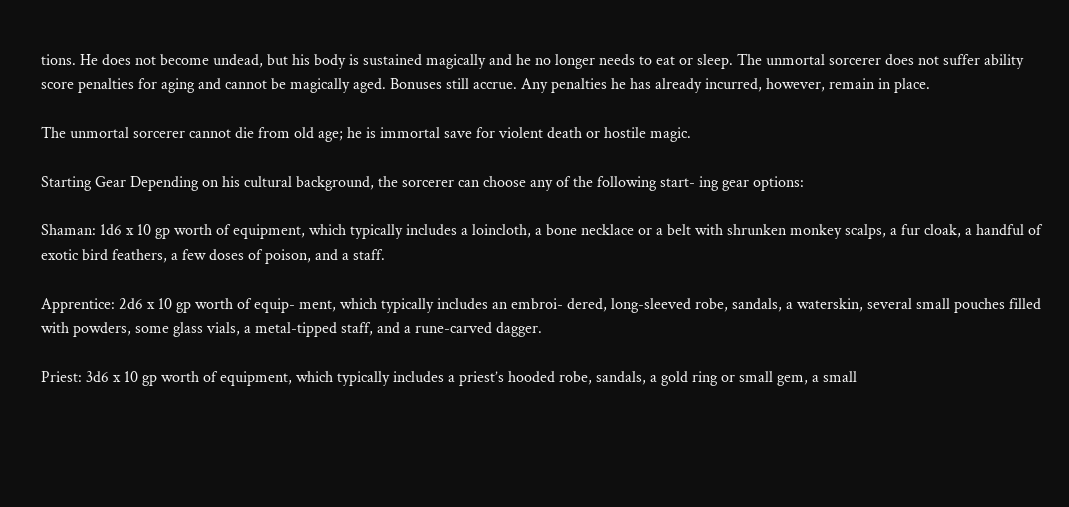tions. He does not become undead, but his body is sustained magically and he no longer needs to eat or sleep. The unmortal sorcerer does not suffer ability score penalties for aging and cannot be magically aged. Bonuses still accrue. Any penalties he has already incurred, however, remain in place.

The unmortal sorcerer cannot die from old age; he is immortal save for violent death or hostile magic.

Starting Gear Depending on his cultural background, the sorcerer can choose any of the following start- ing gear options:

Shaman: 1d6 x 10 gp worth of equipment, which typically includes a loincloth, a bone necklace or a belt with shrunken monkey scalps, a fur cloak, a handful of exotic bird feathers, a few doses of poison, and a staff.

Apprentice: 2d6 x 10 gp worth of equip- ment, which typically includes an embroi- dered, long-sleeved robe, sandals, a waterskin, several small pouches filled with powders, some glass vials, a metal-tipped staff, and a rune-carved dagger.

Priest: 3d6 x 10 gp worth of equipment, which typically includes a priest’s hooded robe, sandals, a gold ring or small gem, a small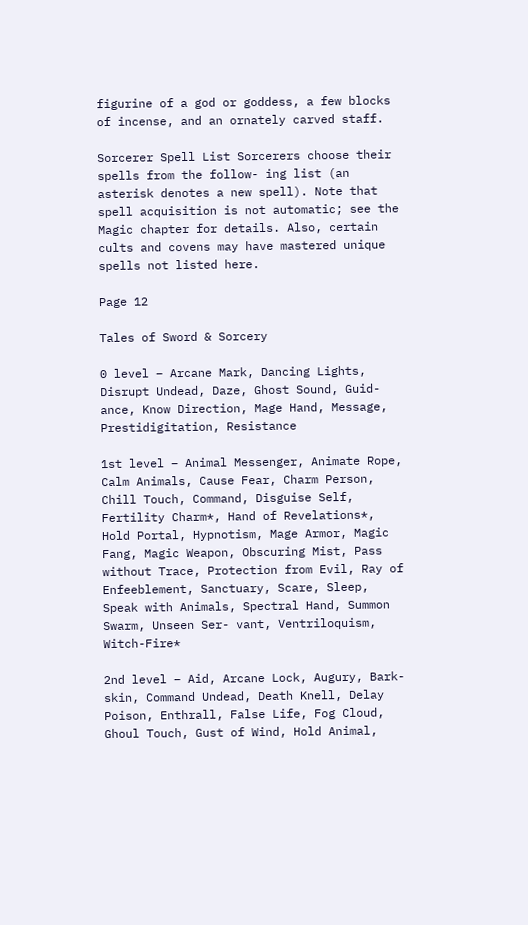figurine of a god or goddess, a few blocks of incense, and an ornately carved staff.

Sorcerer Spell List Sorcerers choose their spells from the follow- ing list (an asterisk denotes a new spell). Note that spell acquisition is not automatic; see the Magic chapter for details. Also, certain cults and covens may have mastered unique spells not listed here.

Page 12

Tales of Sword & Sorcery

0 level – Arcane Mark, Dancing Lights, Disrupt Undead, Daze, Ghost Sound, Guid- ance, Know Direction, Mage Hand, Message, Prestidigitation, Resistance

1st level – Animal Messenger, Animate Rope, Calm Animals, Cause Fear, Charm Person, Chill Touch, Command, Disguise Self, Fertility Charm*, Hand of Revelations*, Hold Portal, Hypnotism, Mage Armor, Magic Fang, Magic Weapon, Obscuring Mist, Pass without Trace, Protection from Evil, Ray of Enfeeblement, Sanctuary, Scare, Sleep, Speak with Animals, Spectral Hand, Summon Swarm, Unseen Ser- vant, Ventriloquism, Witch-Fire*

2nd level – Aid, Arcane Lock, Augury, Bark- skin, Command Undead, Death Knell, Delay Poison, Enthrall, False Life, Fog Cloud, Ghoul Touch, Gust of Wind, Hold Animal,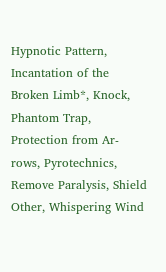Hypnotic Pattern, Incantation of the Broken Limb*, Knock, Phantom Trap, Protection from Ar- rows, Pyrotechnics, Remove Paralysis, Shield Other, Whispering Wind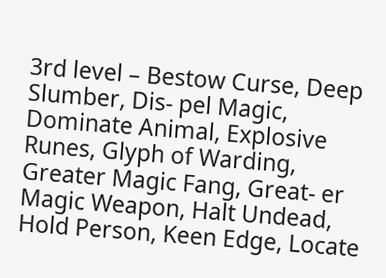3rd level – Bestow Curse, Deep Slumber, Dis- pel Magic, Dominate Animal, Explosive Runes, Glyph of Warding, Greater Magic Fang, Great- er Magic Weapon, Halt Undead, Hold Person, Keen Edge, Locate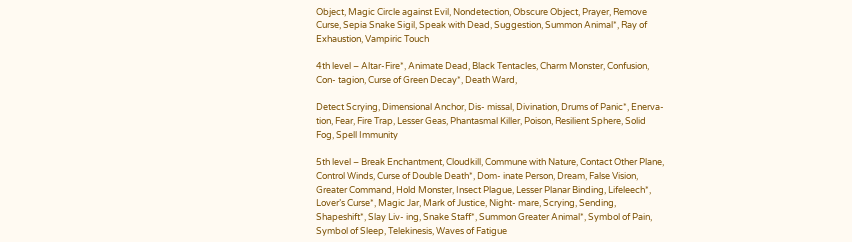Object, Magic Circle against Evil, Nondetection, Obscure Object, Prayer, Remove Curse, Sepia Snake Sigil, Speak with Dead, Suggestion, Summon Animal*, Ray of Exhaustion, Vampiric Touch

4th level – Altar-Fire*, Animate Dead, Black Tentacles, Charm Monster, Confusion, Con- tagion, Curse of Green Decay*, Death Ward,

Detect Scrying, Dimensional Anchor, Dis- missal, Divination, Drums of Panic*, Enerva- tion, Fear, Fire Trap, Lesser Geas, Phantasmal Killer, Poison, Resilient Sphere, Solid Fog, Spell Immunity

5th level – Break Enchantment, Cloudkill, Commune with Nature, Contact Other Plane, Control Winds, Curse of Double Death*, Dom- inate Person, Dream, False Vision, Greater Command, Hold Monster, Insect Plague, Lesser Planar Binding, Lifeleech*, Lover’s Curse*, Magic Jar, Mark of Justice, Night- mare, Scrying, Sending, Shapeshift*, Slay Liv- ing, Snake Staff*, Summon Greater Animal*, Symbol of Pain, Symbol of Sleep, Telekinesis, Waves of Fatigue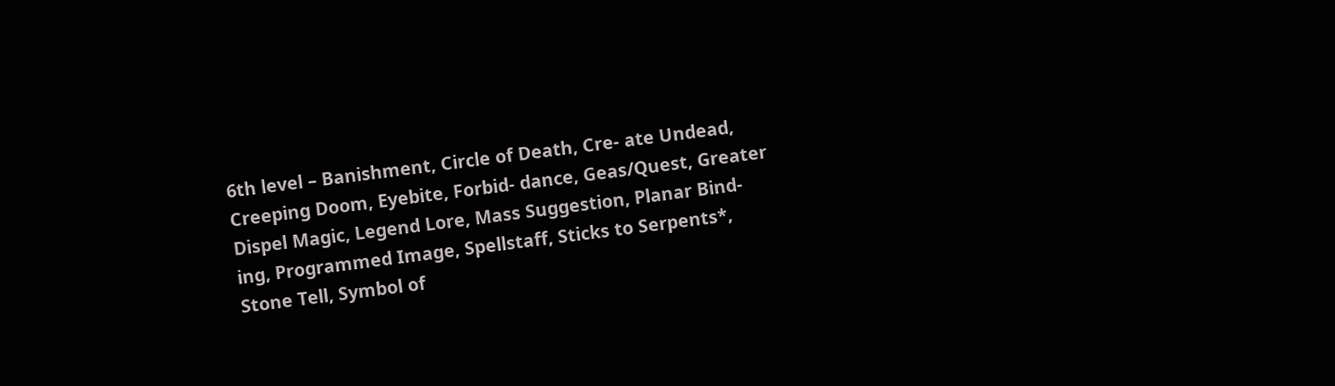6th level – Banishment, Circle of Death, Cre- ate Undead, Creeping Doom, Eyebite, Forbid- dance, Geas/Quest, Greater Dispel Magic, Legend Lore, Mass Suggestion, Planar Bind- ing, Programmed Image, Spellstaff, Sticks to Serpents*, Stone Tell, Symbol of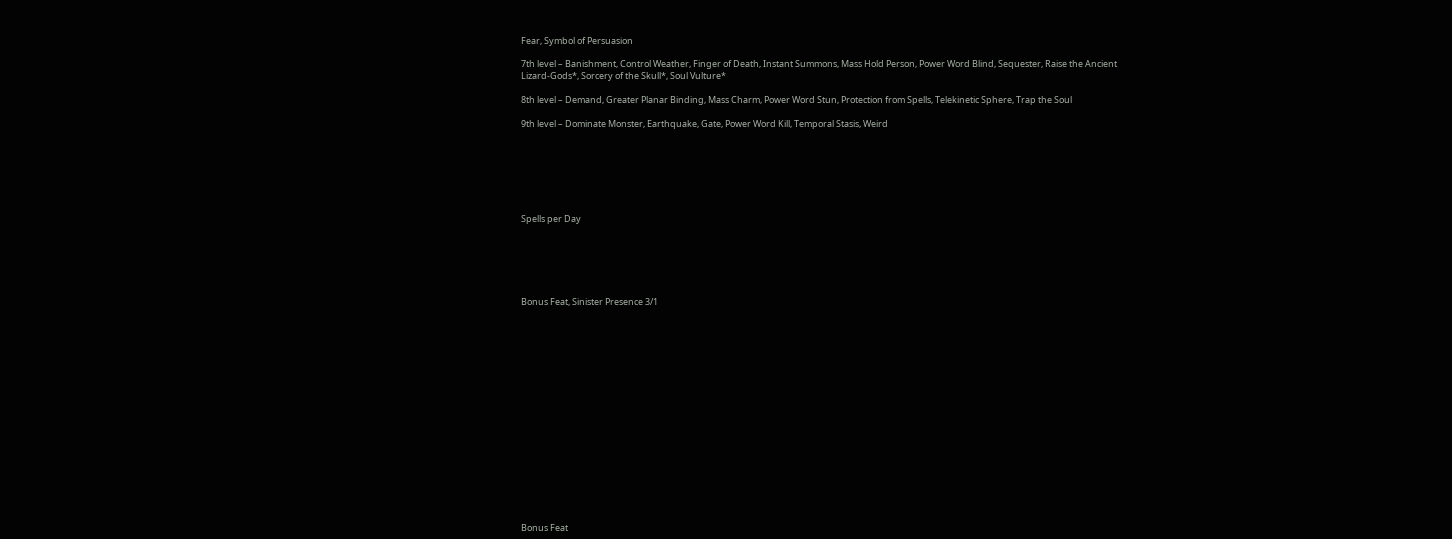Fear, Symbol of Persuasion

7th level – Banishment, Control Weather, Finger of Death, Instant Summons, Mass Hold Person, Power Word Blind, Sequester, Raise the Ancient Lizard-Gods*, Sorcery of the Skull*, Soul Vulture*

8th level – Demand, Greater Planar Binding, Mass Charm, Power Word Stun, Protection from Spells, Telekinetic Sphere, Trap the Soul

9th level – Dominate Monster, Earthquake, Gate, Power Word Kill, Temporal Stasis, Weird







Spells per Day






Bonus Feat, Sinister Presence 3/1


















Bonus Feat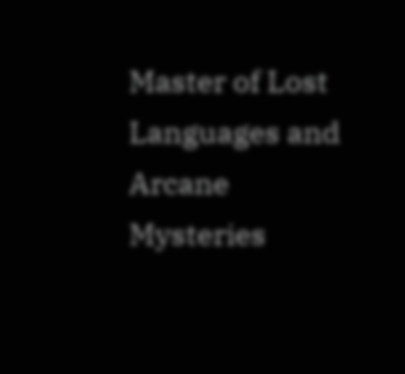Master of Lost Languages and Arcane Mysteries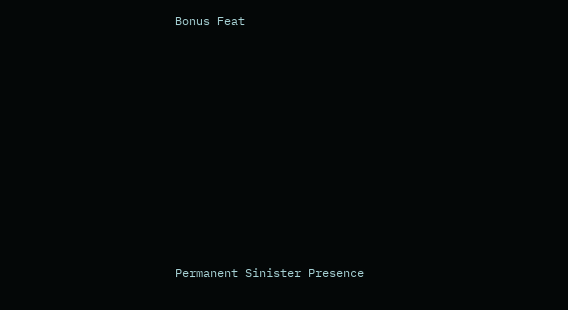Bonus Feat













Permanent Sinister Presence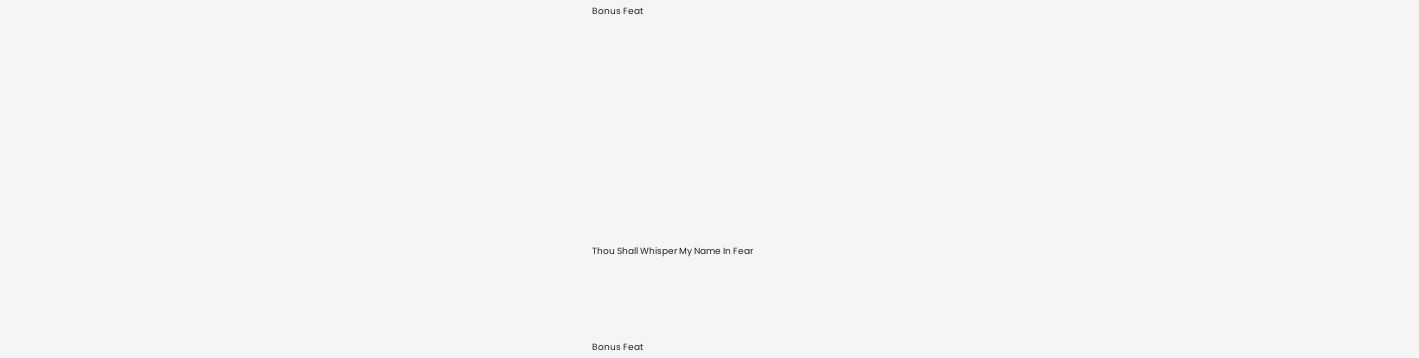Bonus Feat



















Thou Shall Whisper My Name In Fear







Bonus Feat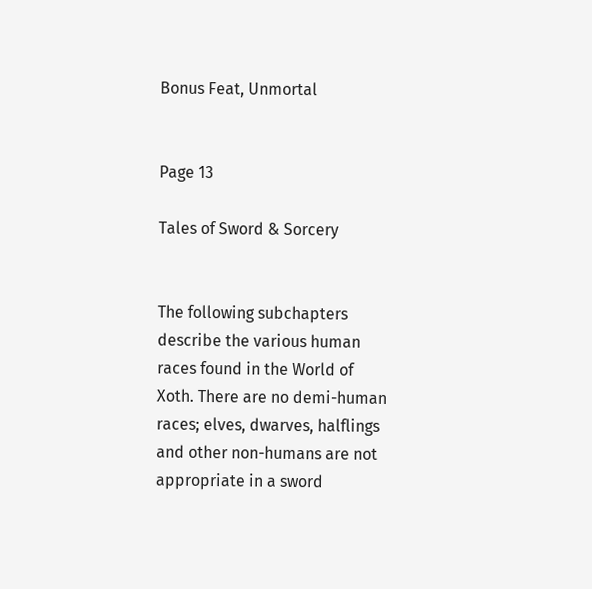Bonus Feat, Unmortal


Page 13

Tales of Sword & Sorcery


The following subchapters describe the various human races found in the World of Xoth. There are no demi-human races; elves, dwarves, halflings and other non-humans are not appropriate in a sword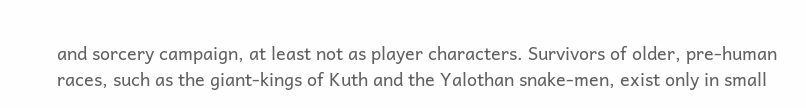and sorcery campaign, at least not as player characters. Survivors of older, pre-human races, such as the giant-kings of Kuth and the Yalothan snake-men, exist only in small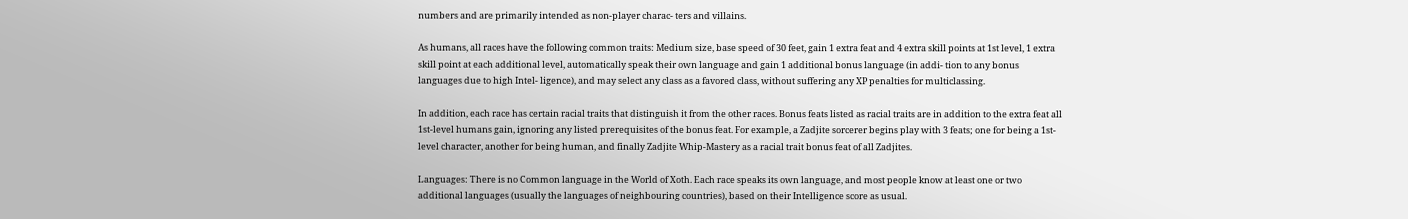numbers and are primarily intended as non-player charac- ters and villains.

As humans, all races have the following common traits: Medium size, base speed of 30 feet, gain 1 extra feat and 4 extra skill points at 1st level, 1 extra skill point at each additional level, automatically speak their own language and gain 1 additional bonus language (in addi- tion to any bonus languages due to high Intel- ligence), and may select any class as a favored class, without suffering any XP penalties for multiclassing.

In addition, each race has certain racial traits that distinguish it from the other races. Bonus feats listed as racial traits are in addition to the extra feat all 1st-level humans gain, ignoring any listed prerequisites of the bonus feat. For example, a Zadjite sorcerer begins play with 3 feats; one for being a 1st-level character, another for being human, and finally Zadjite Whip-Mastery as a racial trait bonus feat of all Zadjites.

Languages: There is no Common language in the World of Xoth. Each race speaks its own language, and most people know at least one or two additional languages (usually the languages of neighbouring countries), based on their Intelligence score as usual.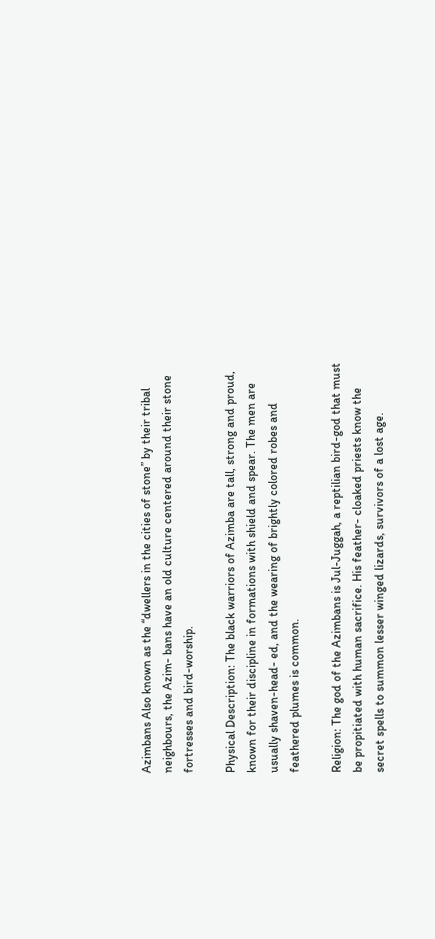Azimbans Also known as the “dwellers in the cities of stone” by their tribal neighbours, the Azim- bans have an old culture centered around their stone fortresses and bird-worship.

Physical Description: The black warriors of Azimba are tall, strong and proud, known for their discipline in formations with shield and spear. The men are usually shaven-head- ed, and the wearing of brightly colored robes and feathered plumes is common.

Religion: The god of the Azimbans is Jul-Juggah, a reptilian bird-god that must be propitiated with human sacrifice. His feather- cloaked priests know the secret spells to summon lesser winged lizards, survivors of a lost age.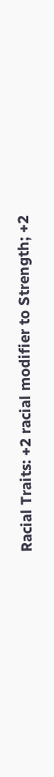Racial Traits: +2 racial modifier to Strength; +2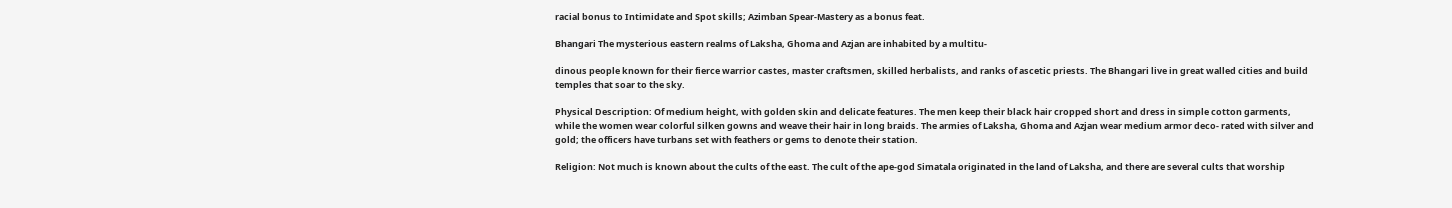racial bonus to Intimidate and Spot skills; Azimban Spear-Mastery as a bonus feat.

Bhangari The mysterious eastern realms of Laksha, Ghoma and Azjan are inhabited by a multitu-

dinous people known for their fierce warrior castes, master craftsmen, skilled herbalists, and ranks of ascetic priests. The Bhangari live in great walled cities and build temples that soar to the sky.

Physical Description: Of medium height, with golden skin and delicate features. The men keep their black hair cropped short and dress in simple cotton garments, while the women wear colorful silken gowns and weave their hair in long braids. The armies of Laksha, Ghoma and Azjan wear medium armor deco- rated with silver and gold; the officers have turbans set with feathers or gems to denote their station.

Religion: Not much is known about the cults of the east. The cult of the ape-god Simatala originated in the land of Laksha, and there are several cults that worship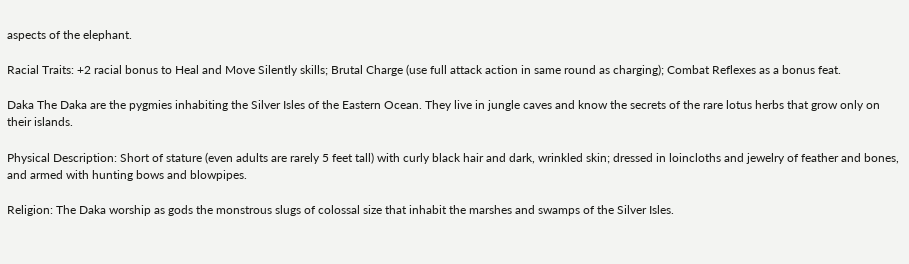aspects of the elephant.

Racial Traits: +2 racial bonus to Heal and Move Silently skills; Brutal Charge (use full attack action in same round as charging); Combat Reflexes as a bonus feat.

Daka The Daka are the pygmies inhabiting the Silver Isles of the Eastern Ocean. They live in jungle caves and know the secrets of the rare lotus herbs that grow only on their islands.

Physical Description: Short of stature (even adults are rarely 5 feet tall) with curly black hair and dark, wrinkled skin; dressed in loincloths and jewelry of feather and bones, and armed with hunting bows and blowpipes.

Religion: The Daka worship as gods the monstrous slugs of colossal size that inhabit the marshes and swamps of the Silver Isles.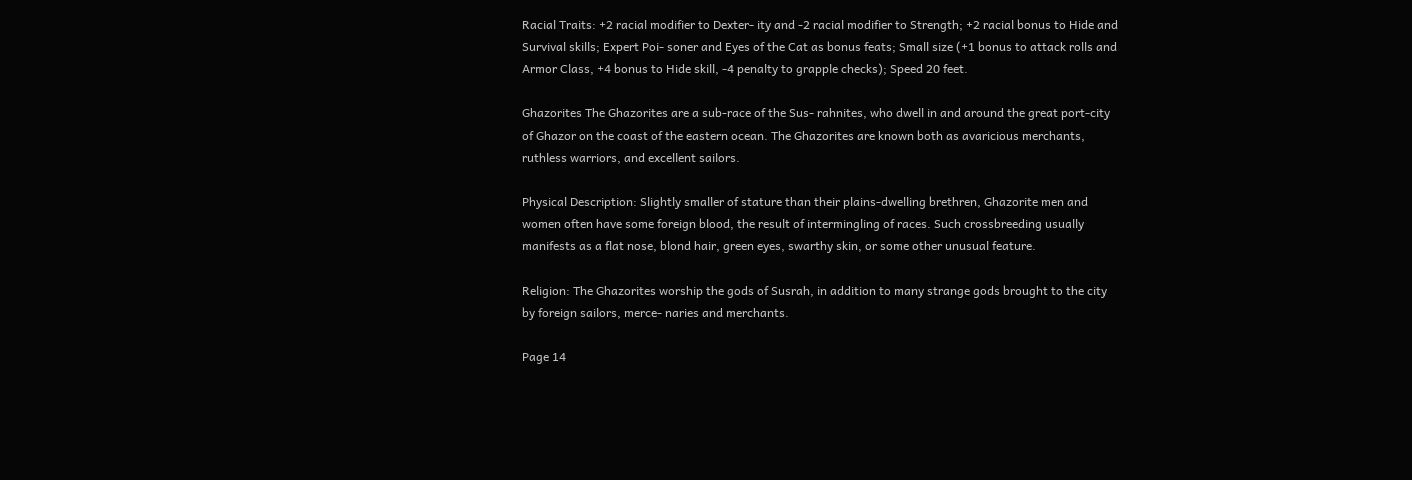Racial Traits: +2 racial modifier to Dexter- ity and -2 racial modifier to Strength; +2 racial bonus to Hide and Survival skills; Expert Poi- soner and Eyes of the Cat as bonus feats; Small size (+1 bonus to attack rolls and Armor Class, +4 bonus to Hide skill, -4 penalty to grapple checks); Speed 20 feet.

Ghazorites The Ghazorites are a sub-race of the Sus- rahnites, who dwell in and around the great port-city of Ghazor on the coast of the eastern ocean. The Ghazorites are known both as avaricious merchants, ruthless warriors, and excellent sailors.

Physical Description: Slightly smaller of stature than their plains-dwelling brethren, Ghazorite men and women often have some foreign blood, the result of intermingling of races. Such crossbreeding usually manifests as a flat nose, blond hair, green eyes, swarthy skin, or some other unusual feature.

Religion: The Ghazorites worship the gods of Susrah, in addition to many strange gods brought to the city by foreign sailors, merce- naries and merchants.

Page 14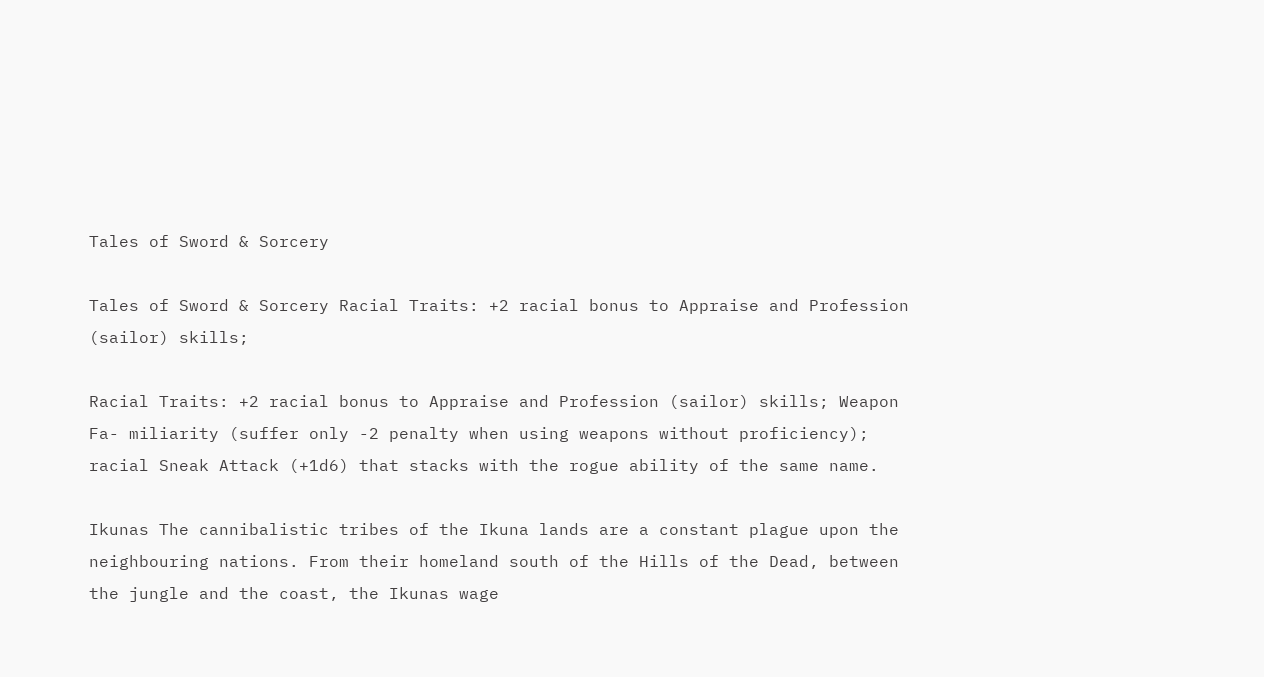Tales of Sword & Sorcery

Tales of Sword & Sorcery Racial Traits: +2 racial bonus to Appraise and Profession (sailor) skills;

Racial Traits: +2 racial bonus to Appraise and Profession (sailor) skills; Weapon Fa- miliarity (suffer only -2 penalty when using weapons without proficiency); racial Sneak Attack (+1d6) that stacks with the rogue ability of the same name.

Ikunas The cannibalistic tribes of the Ikuna lands are a constant plague upon the neighbouring nations. From their homeland south of the Hills of the Dead, between the jungle and the coast, the Ikunas wage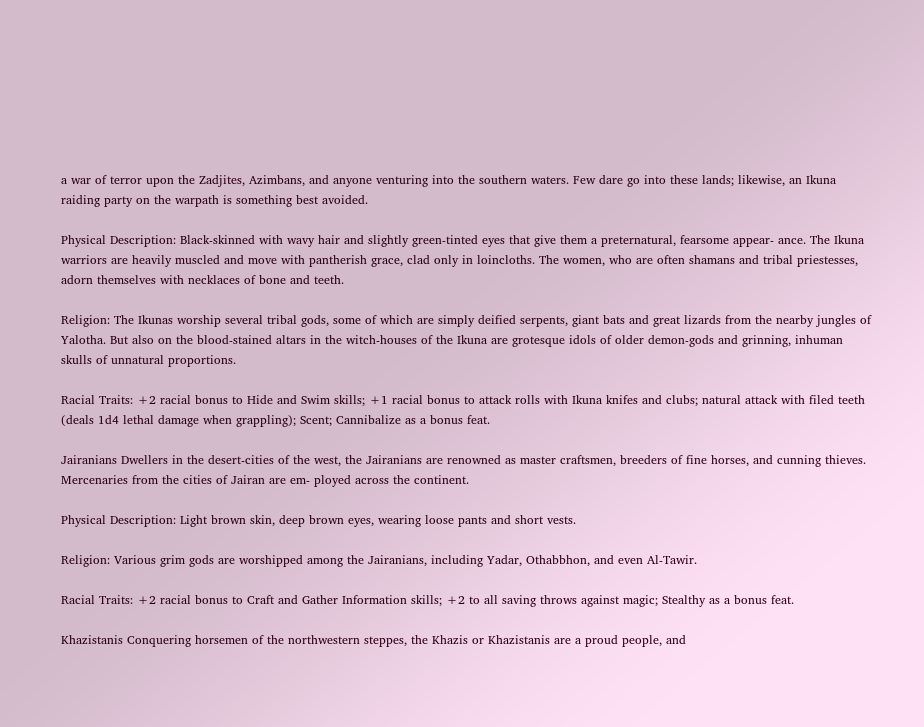a war of terror upon the Zadjites, Azimbans, and anyone venturing into the southern waters. Few dare go into these lands; likewise, an Ikuna raiding party on the warpath is something best avoided.

Physical Description: Black-skinned with wavy hair and slightly green-tinted eyes that give them a preternatural, fearsome appear- ance. The Ikuna warriors are heavily muscled and move with pantherish grace, clad only in loincloths. The women, who are often shamans and tribal priestesses, adorn themselves with necklaces of bone and teeth.

Religion: The Ikunas worship several tribal gods, some of which are simply deified serpents, giant bats and great lizards from the nearby jungles of Yalotha. But also on the blood-stained altars in the witch-houses of the Ikuna are grotesque idols of older demon-gods and grinning, inhuman skulls of unnatural proportions.

Racial Traits: +2 racial bonus to Hide and Swim skills; +1 racial bonus to attack rolls with Ikuna knifes and clubs; natural attack with filed teeth (deals 1d4 lethal damage when grappling); Scent; Cannibalize as a bonus feat.

Jairanians Dwellers in the desert-cities of the west, the Jairanians are renowned as master craftsmen, breeders of fine horses, and cunning thieves. Mercenaries from the cities of Jairan are em- ployed across the continent.

Physical Description: Light brown skin, deep brown eyes, wearing loose pants and short vests.

Religion: Various grim gods are worshipped among the Jairanians, including Yadar, Othabbhon, and even Al-Tawir.

Racial Traits: +2 racial bonus to Craft and Gather Information skills; +2 to all saving throws against magic; Stealthy as a bonus feat.

Khazistanis Conquering horsemen of the northwestern steppes, the Khazis or Khazistanis are a proud people, and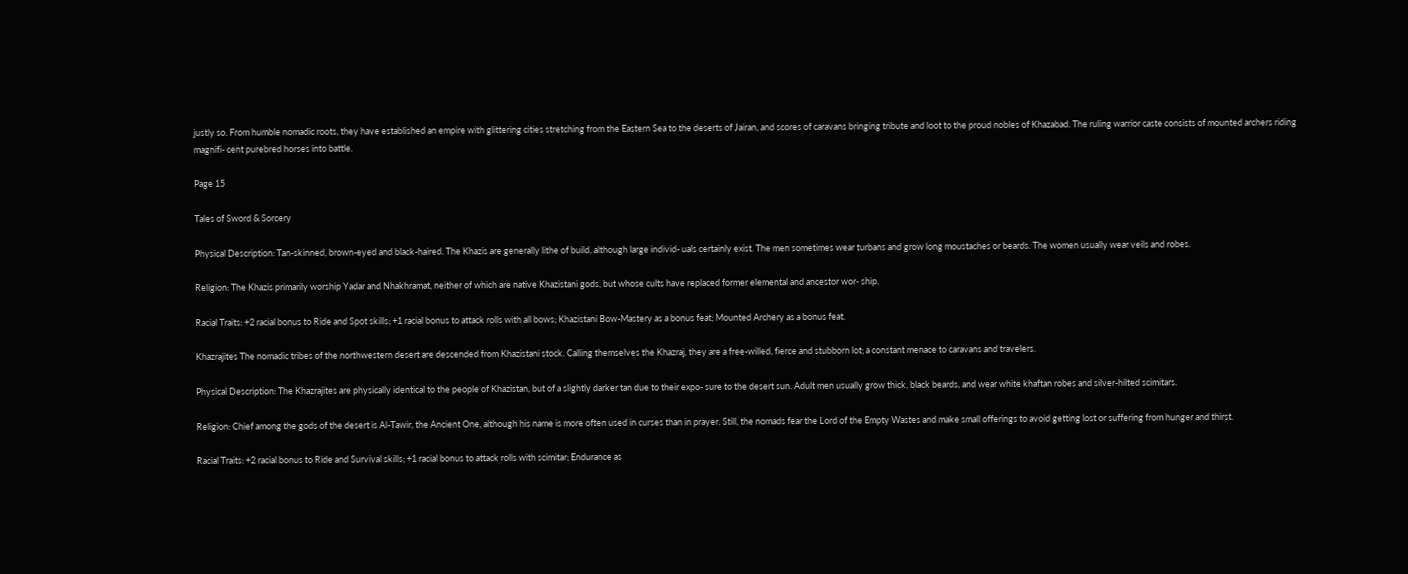justly so. From humble nomadic roots, they have established an empire with glittering cities stretching from the Eastern Sea to the deserts of Jairan, and scores of caravans bringing tribute and loot to the proud nobles of Khazabad. The ruling warrior caste consists of mounted archers riding magnifi- cent purebred horses into battle.

Page 15

Tales of Sword & Sorcery

Physical Description: Tan-skinned, brown-eyed and black-haired. The Khazis are generally lithe of build, although large individ- uals certainly exist. The men sometimes wear turbans and grow long moustaches or beards. The women usually wear veils and robes.

Religion: The Khazis primarily worship Yadar and Nhakhramat, neither of which are native Khazistani gods, but whose cults have replaced former elemental and ancestor wor- ship.

Racial Traits: +2 racial bonus to Ride and Spot skills; +1 racial bonus to attack rolls with all bows; Khazistani Bow-Mastery as a bonus feat; Mounted Archery as a bonus feat.

Khazrajites The nomadic tribes of the northwestern desert are descended from Khazistani stock. Calling themselves the Khazraj, they are a free-willed, fierce and stubborn lot; a constant menace to caravans and travelers.

Physical Description: The Khazrajites are physically identical to the people of Khazistan, but of a slightly darker tan due to their expo- sure to the desert sun. Adult men usually grow thick, black beards, and wear white khaftan robes and silver-hilted scimitars.

Religion: Chief among the gods of the desert is Al-Tawir, the Ancient One, although his name is more often used in curses than in prayer. Still, the nomads fear the Lord of the Empty Wastes and make small offerings to avoid getting lost or suffering from hunger and thirst.

Racial Traits: +2 racial bonus to Ride and Survival skills; +1 racial bonus to attack rolls with scimitar; Endurance as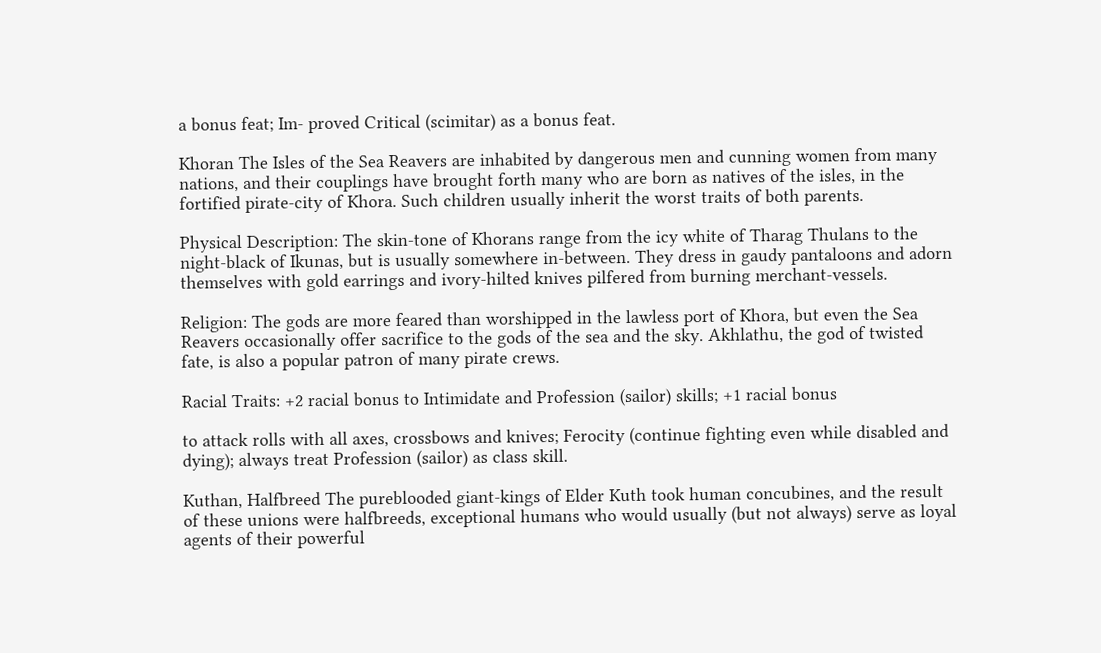a bonus feat; Im- proved Critical (scimitar) as a bonus feat.

Khoran The Isles of the Sea Reavers are inhabited by dangerous men and cunning women from many nations, and their couplings have brought forth many who are born as natives of the isles, in the fortified pirate-city of Khora. Such children usually inherit the worst traits of both parents.

Physical Description: The skin-tone of Khorans range from the icy white of Tharag Thulans to the night-black of Ikunas, but is usually somewhere in-between. They dress in gaudy pantaloons and adorn themselves with gold earrings and ivory-hilted knives pilfered from burning merchant-vessels.

Religion: The gods are more feared than worshipped in the lawless port of Khora, but even the Sea Reavers occasionally offer sacrifice to the gods of the sea and the sky. Akhlathu, the god of twisted fate, is also a popular patron of many pirate crews.

Racial Traits: +2 racial bonus to Intimidate and Profession (sailor) skills; +1 racial bonus

to attack rolls with all axes, crossbows and knives; Ferocity (continue fighting even while disabled and dying); always treat Profession (sailor) as class skill.

Kuthan, Halfbreed The pureblooded giant-kings of Elder Kuth took human concubines, and the result of these unions were halfbreeds, exceptional humans who would usually (but not always) serve as loyal agents of their powerful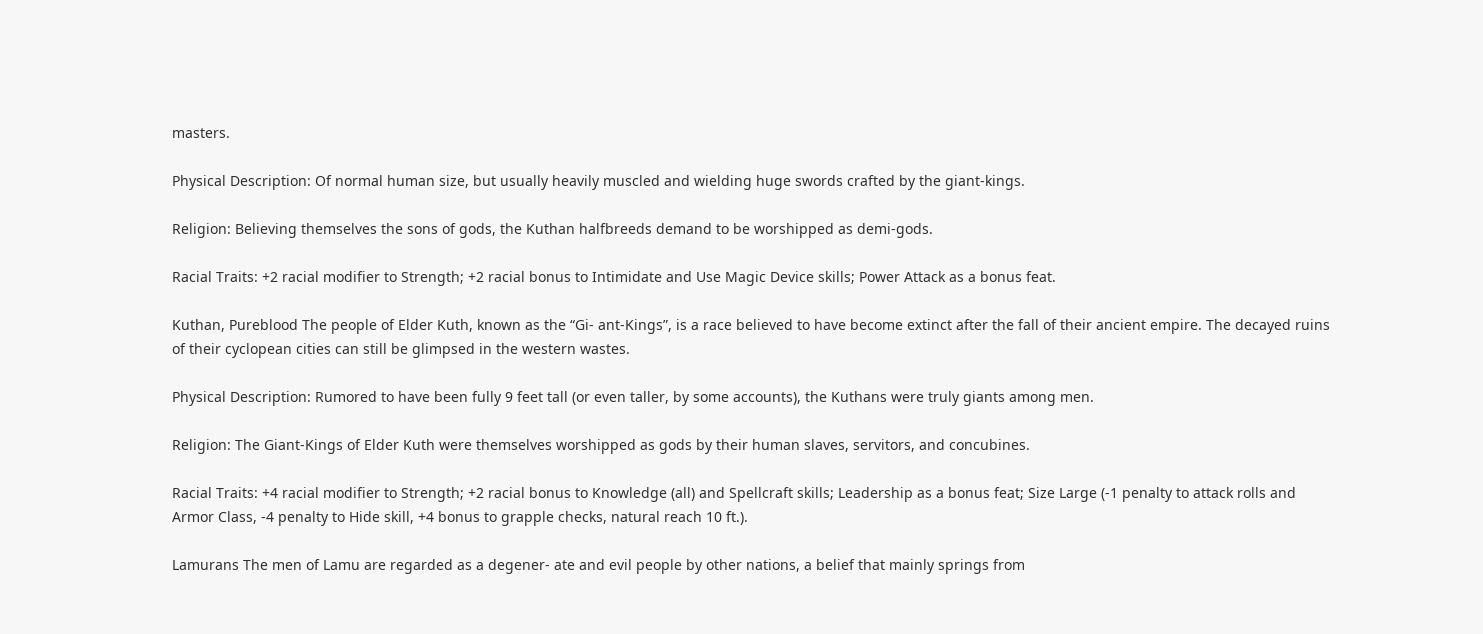masters.

Physical Description: Of normal human size, but usually heavily muscled and wielding huge swords crafted by the giant-kings.

Religion: Believing themselves the sons of gods, the Kuthan halfbreeds demand to be worshipped as demi-gods.

Racial Traits: +2 racial modifier to Strength; +2 racial bonus to Intimidate and Use Magic Device skills; Power Attack as a bonus feat.

Kuthan, Pureblood The people of Elder Kuth, known as the “Gi- ant-Kings”, is a race believed to have become extinct after the fall of their ancient empire. The decayed ruins of their cyclopean cities can still be glimpsed in the western wastes.

Physical Description: Rumored to have been fully 9 feet tall (or even taller, by some accounts), the Kuthans were truly giants among men.

Religion: The Giant-Kings of Elder Kuth were themselves worshipped as gods by their human slaves, servitors, and concubines.

Racial Traits: +4 racial modifier to Strength; +2 racial bonus to Knowledge (all) and Spellcraft skills; Leadership as a bonus feat; Size Large (-1 penalty to attack rolls and Armor Class, -4 penalty to Hide skill, +4 bonus to grapple checks, natural reach 10 ft.).

Lamurans The men of Lamu are regarded as a degener- ate and evil people by other nations, a belief that mainly springs from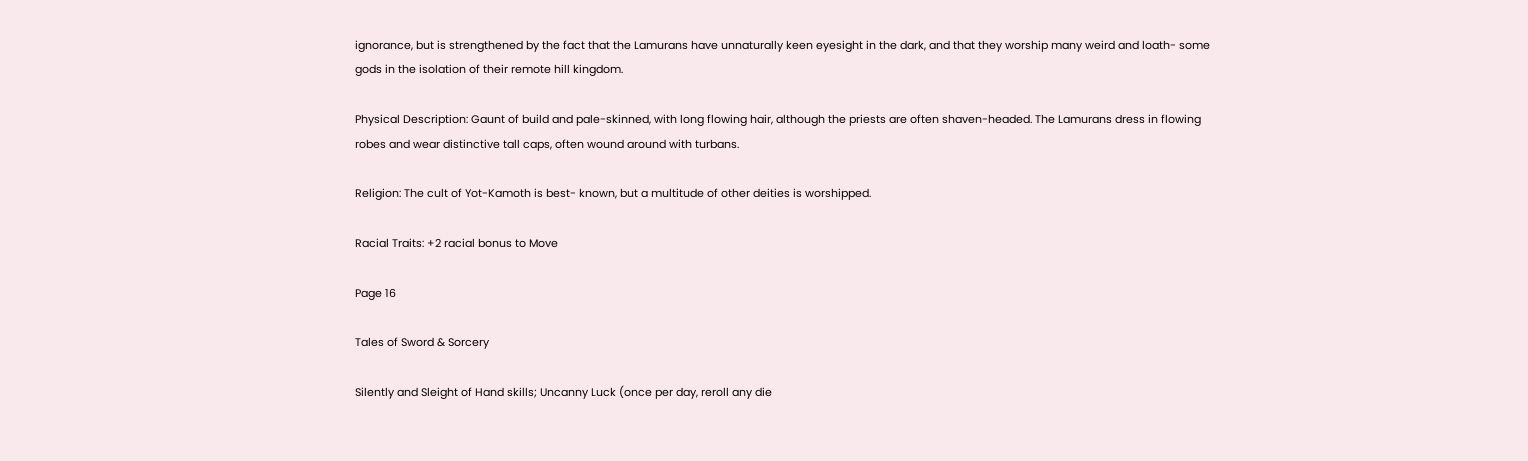ignorance, but is strengthened by the fact that the Lamurans have unnaturally keen eyesight in the dark, and that they worship many weird and loath- some gods in the isolation of their remote hill kingdom.

Physical Description: Gaunt of build and pale-skinned, with long flowing hair, although the priests are often shaven-headed. The Lamurans dress in flowing robes and wear distinctive tall caps, often wound around with turbans.

Religion: The cult of Yot-Kamoth is best- known, but a multitude of other deities is worshipped.

Racial Traits: +2 racial bonus to Move

Page 16

Tales of Sword & Sorcery

Silently and Sleight of Hand skills; Uncanny Luck (once per day, reroll any die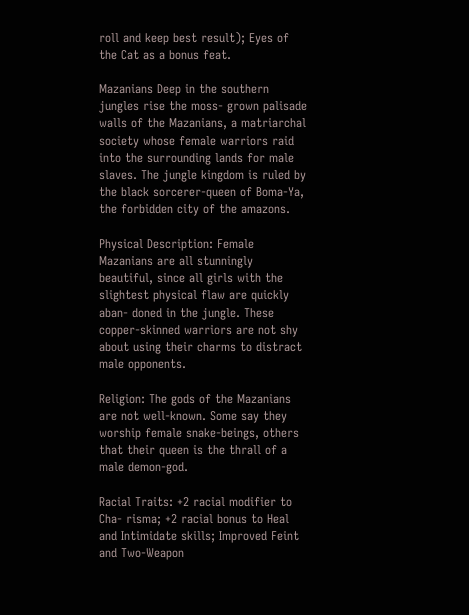roll and keep best result); Eyes of the Cat as a bonus feat.

Mazanians Deep in the southern jungles rise the moss- grown palisade walls of the Mazanians, a matriarchal society whose female warriors raid into the surrounding lands for male slaves. The jungle kingdom is ruled by the black sorcerer-queen of Boma-Ya, the forbidden city of the amazons.

Physical Description: Female Mazanians are all stunningly beautiful, since all girls with the slightest physical flaw are quickly aban- doned in the jungle. These copper-skinned warriors are not shy about using their charms to distract male opponents.

Religion: The gods of the Mazanians are not well-known. Some say they worship female snake-beings, others that their queen is the thrall of a male demon-god.

Racial Traits: +2 racial modifier to Cha- risma; +2 racial bonus to Heal and Intimidate skills; Improved Feint and Two-Weapon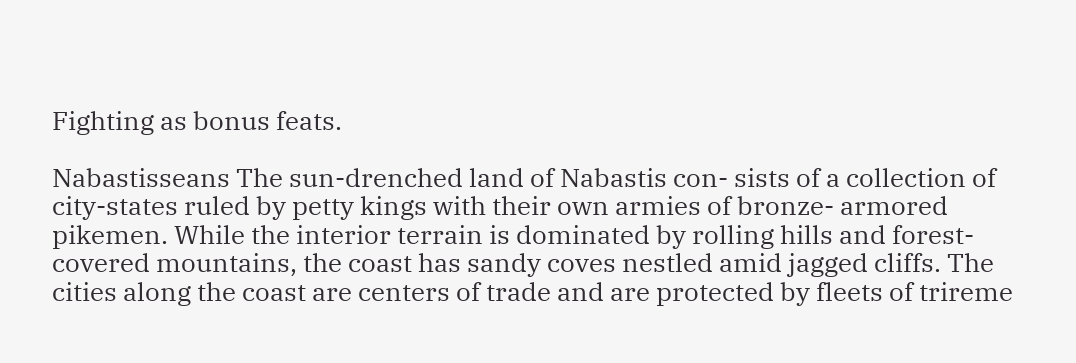Fighting as bonus feats.

Nabastisseans The sun-drenched land of Nabastis con- sists of a collection of city-states ruled by petty kings with their own armies of bronze- armored pikemen. While the interior terrain is dominated by rolling hills and forest-covered mountains, the coast has sandy coves nestled amid jagged cliffs. The cities along the coast are centers of trade and are protected by fleets of trireme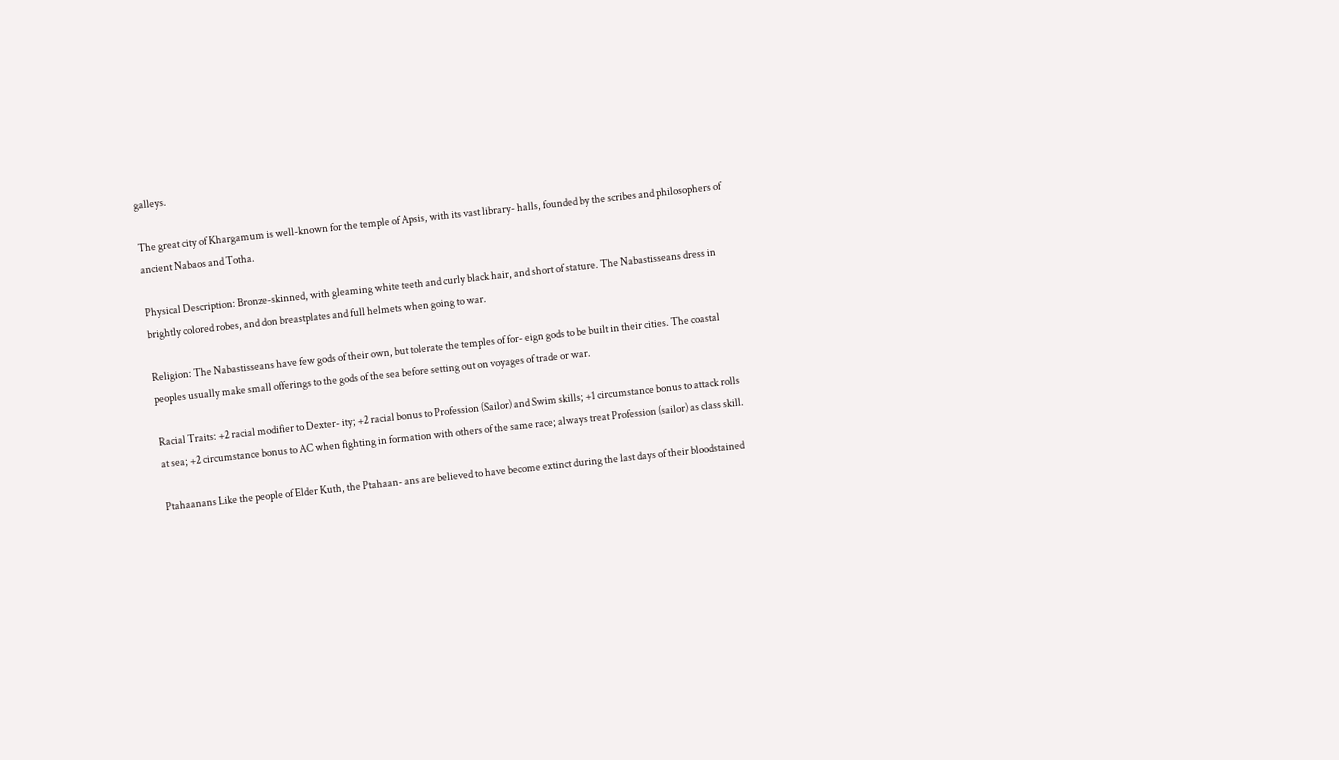galleys.

The great city of Khargamum is well-known for the temple of Apsis, with its vast library- halls, founded by the scribes and philosophers of ancient Nabaos and Totha.

Physical Description: Bronze-skinned, with gleaming white teeth and curly black hair, and short of stature. The Nabastisseans dress in brightly colored robes, and don breastplates and full helmets when going to war.

Religion: The Nabastisseans have few gods of their own, but tolerate the temples of for- eign gods to be built in their cities. The coastal peoples usually make small offerings to the gods of the sea before setting out on voyages of trade or war.

Racial Traits: +2 racial modifier to Dexter- ity; +2 racial bonus to Profession (Sailor) and Swim skills; +1 circumstance bonus to attack rolls at sea; +2 circumstance bonus to AC when fighting in formation with others of the same race; always treat Profession (sailor) as class skill.

Ptahaanans Like the people of Elder Kuth, the Ptahaan- ans are believed to have become extinct during the last days of their bloodstained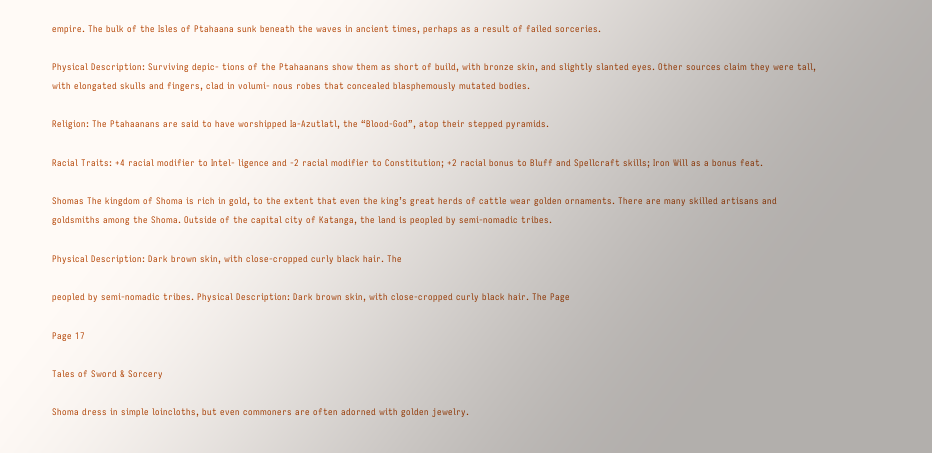empire. The bulk of the Isles of Ptahaana sunk beneath the waves in ancient times, perhaps as a result of failed sorceries.

Physical Description: Surviving depic- tions of the Ptahaanans show them as short of build, with bronze skin, and slightly slanted eyes. Other sources claim they were tall, with elongated skulls and fingers, clad in volumi- nous robes that concealed blasphemously mutated bodies.

Religion: The Ptahaanans are said to have worshipped Ia-Azutlatl, the “Blood-God”, atop their stepped pyramids.

Racial Traits: +4 racial modifier to Intel- ligence and -2 racial modifier to Constitution; +2 racial bonus to Bluff and Spellcraft skills; Iron Will as a bonus feat.

Shomas The kingdom of Shoma is rich in gold, to the extent that even the king’s great herds of cattle wear golden ornaments. There are many skilled artisans and goldsmiths among the Shoma. Outside of the capital city of Katanga, the land is peopled by semi-nomadic tribes.

Physical Description: Dark brown skin, with close-cropped curly black hair. The

peopled by semi-nomadic tribes. Physical Description: Dark brown skin, with close-cropped curly black hair. The Page

Page 17

Tales of Sword & Sorcery

Shoma dress in simple loincloths, but even commoners are often adorned with golden jewelry.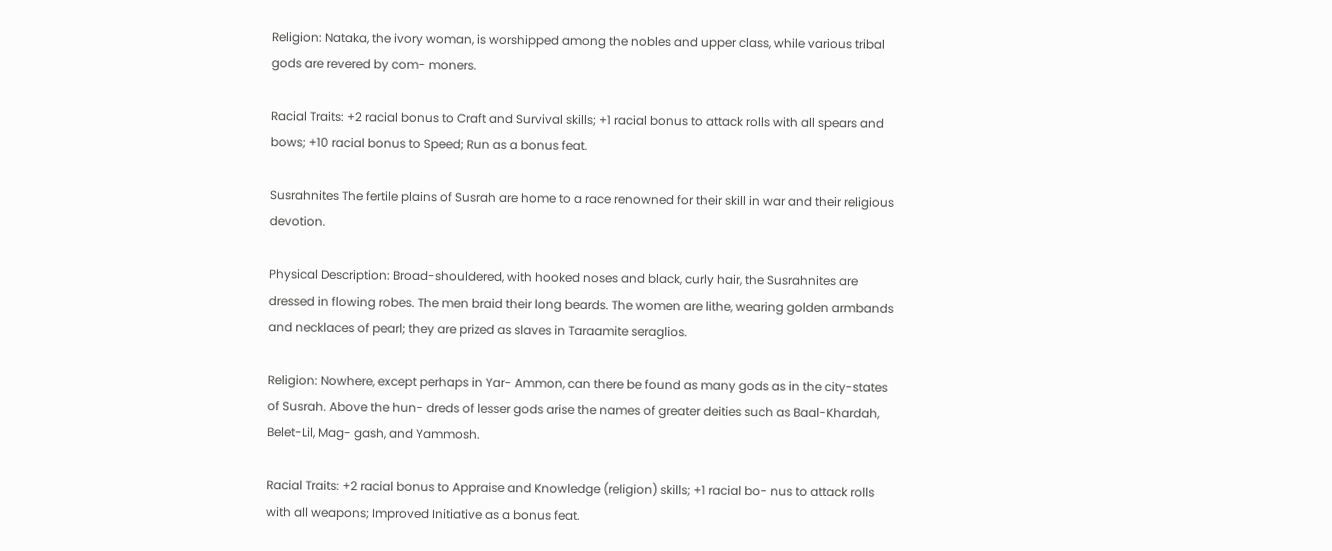Religion: Nataka, the ivory woman, is worshipped among the nobles and upper class, while various tribal gods are revered by com- moners.

Racial Traits: +2 racial bonus to Craft and Survival skills; +1 racial bonus to attack rolls with all spears and bows; +10 racial bonus to Speed; Run as a bonus feat.

Susrahnites The fertile plains of Susrah are home to a race renowned for their skill in war and their religious devotion.

Physical Description: Broad-shouldered, with hooked noses and black, curly hair, the Susrahnites are dressed in flowing robes. The men braid their long beards. The women are lithe, wearing golden armbands and necklaces of pearl; they are prized as slaves in Taraamite seraglios.

Religion: Nowhere, except perhaps in Yar- Ammon, can there be found as many gods as in the city-states of Susrah. Above the hun- dreds of lesser gods arise the names of greater deities such as Baal-Khardah, Belet-Lil, Mag- gash, and Yammosh.

Racial Traits: +2 racial bonus to Appraise and Knowledge (religion) skills; +1 racial bo- nus to attack rolls with all weapons; Improved Initiative as a bonus feat.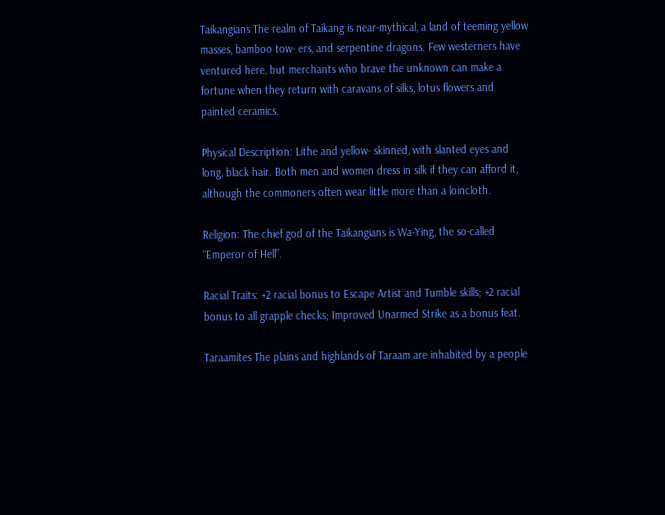Taikangians The realm of Taikang is near-mythical, a land of teeming yellow masses, bamboo tow- ers, and serpentine dragons. Few westerners have ventured here, but merchants who brave the unknown can make a fortune when they return with caravans of silks, lotus flowers and painted ceramics.

Physical Description: Lithe and yellow- skinned, with slanted eyes and long, black hair. Both men and women dress in silk if they can afford it, although the commoners often wear little more than a loincloth.

Religion: The chief god of the Taikangians is Wa-Ying, the so-called “Emperor of Hell”.

Racial Traits: +2 racial bonus to Escape Artist and Tumble skills; +2 racial bonus to all grapple checks; Improved Unarmed Strike as a bonus feat.

Taraamites The plains and highlands of Taraam are inhabited by a people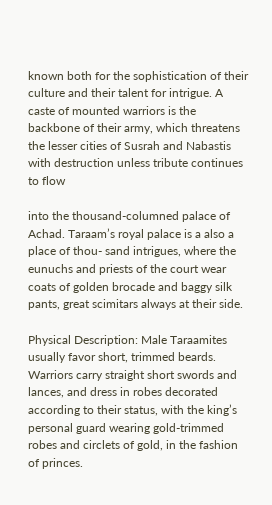known both for the sophistication of their culture and their talent for intrigue. A caste of mounted warriors is the backbone of their army, which threatens the lesser cities of Susrah and Nabastis with destruction unless tribute continues to flow

into the thousand-columned palace of Achad. Taraam’s royal palace is a also a place of thou- sand intrigues, where the eunuchs and priests of the court wear coats of golden brocade and baggy silk pants, great scimitars always at their side.

Physical Description: Male Taraamites usually favor short, trimmed beards. Warriors carry straight short swords and lances, and dress in robes decorated according to their status, with the king’s personal guard wearing gold-trimmed robes and circlets of gold, in the fashion of princes.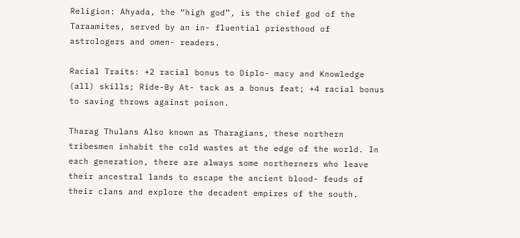Religion: Ahyada, the “high god”, is the chief god of the Taraamites, served by an in- fluential priesthood of astrologers and omen- readers.

Racial Traits: +2 racial bonus to Diplo- macy and Knowledge (all) skills; Ride-By At- tack as a bonus feat; +4 racial bonus to saving throws against poison.

Tharag Thulans Also known as Tharagians, these northern tribesmen inhabit the cold wastes at the edge of the world. In each generation, there are always some northerners who leave their ancestral lands to escape the ancient blood- feuds of their clans and explore the decadent empires of the south.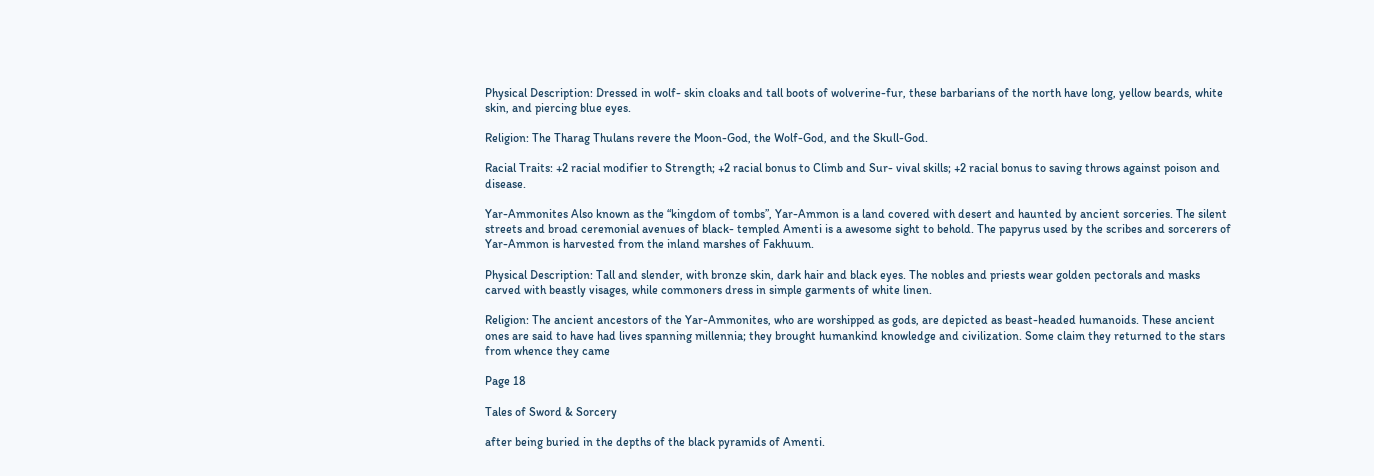Physical Description: Dressed in wolf- skin cloaks and tall boots of wolverine-fur, these barbarians of the north have long, yellow beards, white skin, and piercing blue eyes.

Religion: The Tharag Thulans revere the Moon-God, the Wolf-God, and the Skull-God.

Racial Traits: +2 racial modifier to Strength; +2 racial bonus to Climb and Sur- vival skills; +2 racial bonus to saving throws against poison and disease.

Yar-Ammonites Also known as the “kingdom of tombs”, Yar-Ammon is a land covered with desert and haunted by ancient sorceries. The silent streets and broad ceremonial avenues of black- templed Amenti is a awesome sight to behold. The papyrus used by the scribes and sorcerers of Yar-Ammon is harvested from the inland marshes of Fakhuum.

Physical Description: Tall and slender, with bronze skin, dark hair and black eyes. The nobles and priests wear golden pectorals and masks carved with beastly visages, while commoners dress in simple garments of white linen.

Religion: The ancient ancestors of the Yar-Ammonites, who are worshipped as gods, are depicted as beast-headed humanoids. These ancient ones are said to have had lives spanning millennia; they brought humankind knowledge and civilization. Some claim they returned to the stars from whence they came

Page 18

Tales of Sword & Sorcery

after being buried in the depths of the black pyramids of Amenti.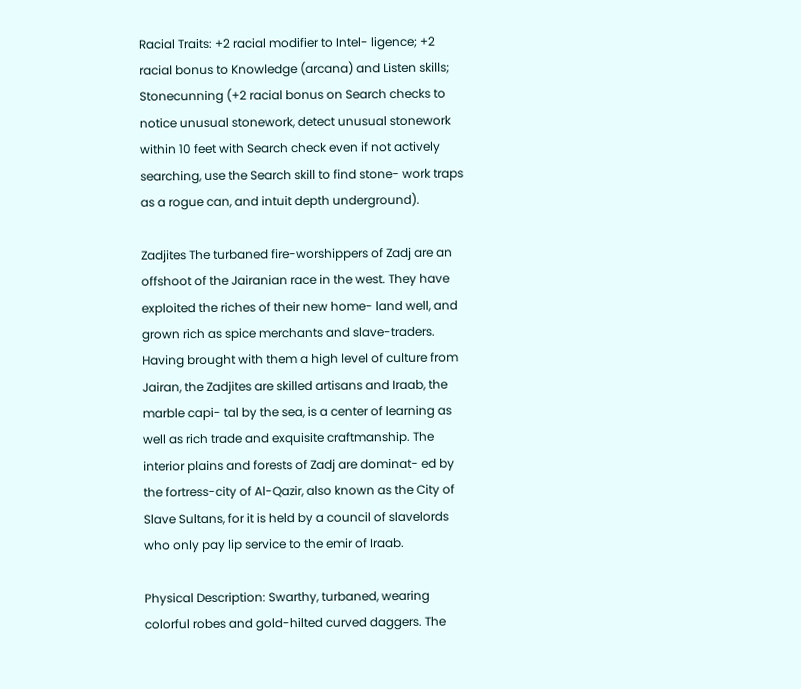Racial Traits: +2 racial modifier to Intel- ligence; +2 racial bonus to Knowledge (arcana) and Listen skills; Stonecunning (+2 racial bonus on Search checks to notice unusual stonework, detect unusual stonework within 10 feet with Search check even if not actively searching, use the Search skill to find stone- work traps as a rogue can, and intuit depth underground).

Zadjites The turbaned fire-worshippers of Zadj are an offshoot of the Jairanian race in the west. They have exploited the riches of their new home- land well, and grown rich as spice merchants and slave-traders. Having brought with them a high level of culture from Jairan, the Zadjites are skilled artisans and Iraab, the marble capi- tal by the sea, is a center of learning as well as rich trade and exquisite craftmanship. The interior plains and forests of Zadj are dominat- ed by the fortress-city of Al-Qazir, also known as the City of Slave Sultans, for it is held by a council of slavelords who only pay lip service to the emir of Iraab.

Physical Description: Swarthy, turbaned, wearing colorful robes and gold-hilted curved daggers. The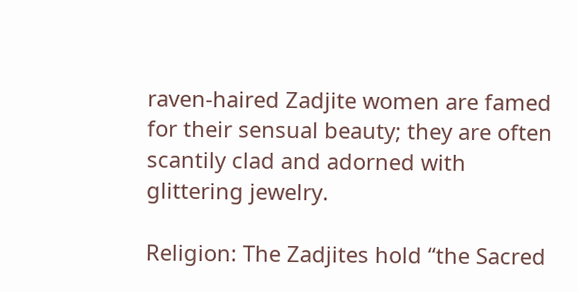raven-haired Zadjite women are famed for their sensual beauty; they are often scantily clad and adorned with glittering jewelry.

Religion: The Zadjites hold “the Sacred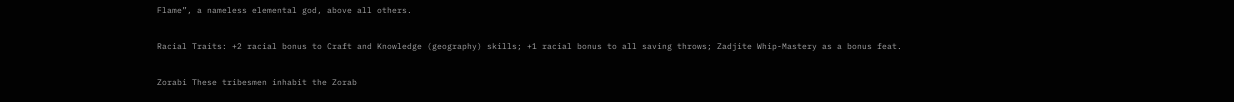Flame”, a nameless elemental god, above all others.

Racial Traits: +2 racial bonus to Craft and Knowledge (geography) skills; +1 racial bonus to all saving throws; Zadjite Whip-Mastery as a bonus feat.

Zorabi These tribesmen inhabit the Zorab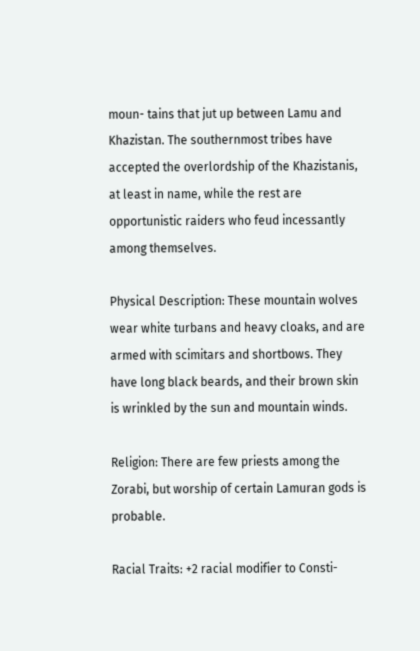moun- tains that jut up between Lamu and Khazistan. The southernmost tribes have accepted the overlordship of the Khazistanis, at least in name, while the rest are opportunistic raiders who feud incessantly among themselves.

Physical Description: These mountain wolves wear white turbans and heavy cloaks, and are armed with scimitars and shortbows. They have long black beards, and their brown skin is wrinkled by the sun and mountain winds.

Religion: There are few priests among the Zorabi, but worship of certain Lamuran gods is probable.

Racial Traits: +2 racial modifier to Consti-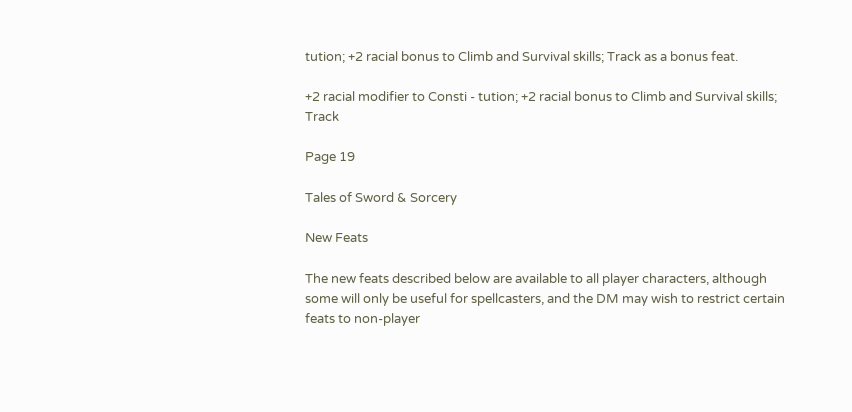tution; +2 racial bonus to Climb and Survival skills; Track as a bonus feat.

+2 racial modifier to Consti - tution; +2 racial bonus to Climb and Survival skills; Track

Page 19

Tales of Sword & Sorcery

New Feats

The new feats described below are available to all player characters, although some will only be useful for spellcasters, and the DM may wish to restrict certain feats to non-player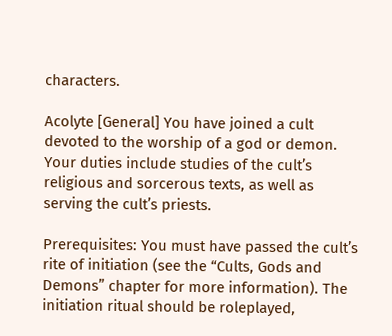characters.

Acolyte [General] You have joined a cult devoted to the worship of a god or demon. Your duties include studies of the cult’s religious and sorcerous texts, as well as serving the cult’s priests.

Prerequisites: You must have passed the cult’s rite of initiation (see the “Cults, Gods and Demons” chapter for more information). The initiation ritual should be roleplayed,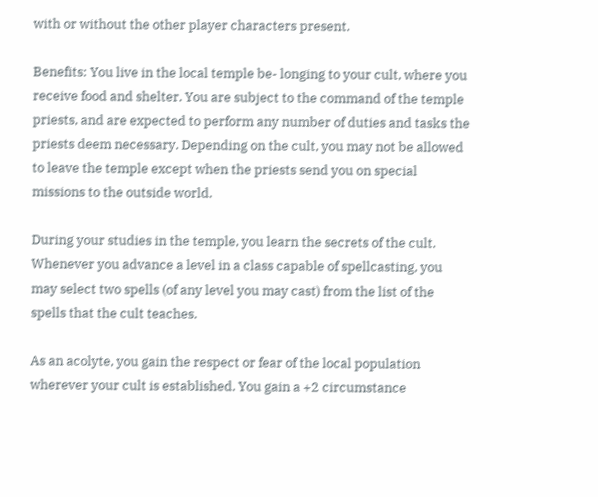with or without the other player characters present.

Benefits: You live in the local temple be- longing to your cult, where you receive food and shelter. You are subject to the command of the temple priests, and are expected to perform any number of duties and tasks the priests deem necessary. Depending on the cult, you may not be allowed to leave the temple except when the priests send you on special missions to the outside world.

During your studies in the temple, you learn the secrets of the cult. Whenever you advance a level in a class capable of spellcasting, you may select two spells (of any level you may cast) from the list of the spells that the cult teaches.

As an acolyte, you gain the respect or fear of the local population wherever your cult is established. You gain a +2 circumstance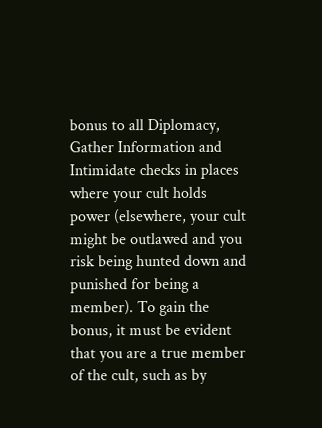bonus to all Diplomacy, Gather Information and Intimidate checks in places where your cult holds power (elsewhere, your cult might be outlawed and you risk being hunted down and punished for being a member). To gain the bonus, it must be evident that you are a true member of the cult, such as by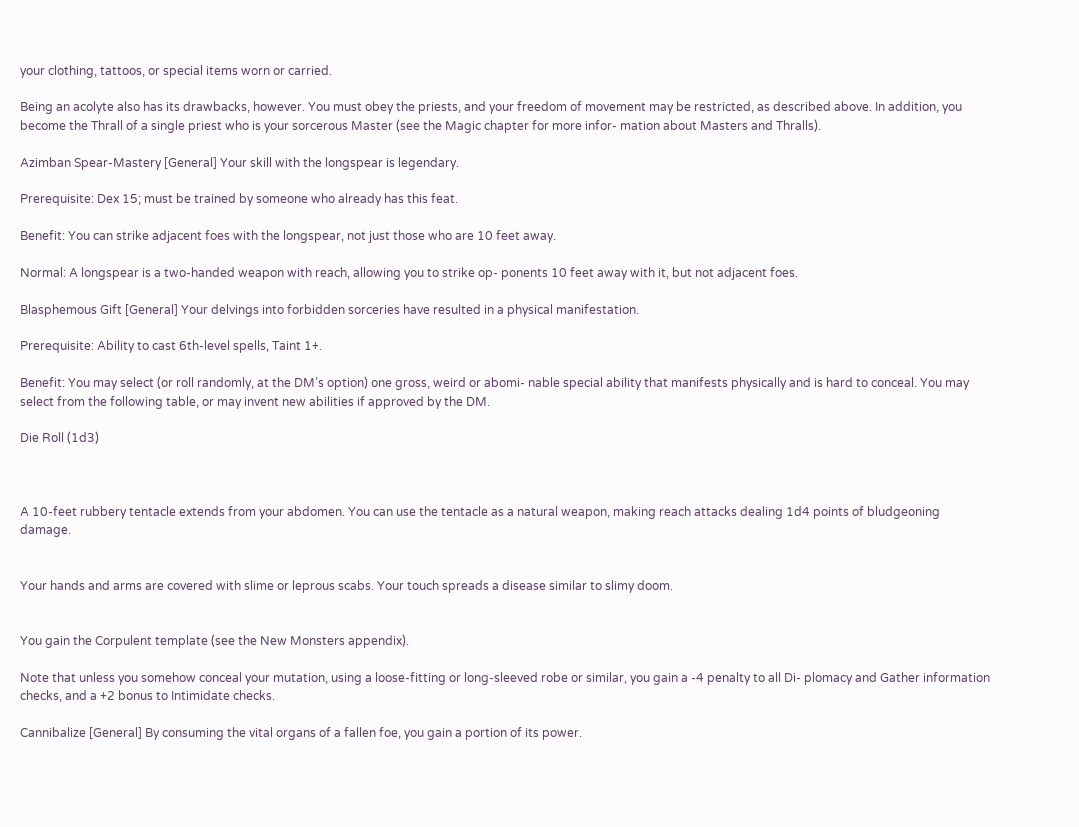your clothing, tattoos, or special items worn or carried.

Being an acolyte also has its drawbacks, however. You must obey the priests, and your freedom of movement may be restricted, as described above. In addition, you become the Thrall of a single priest who is your sorcerous Master (see the Magic chapter for more infor- mation about Masters and Thralls).

Azimban Spear-Mastery [General] Your skill with the longspear is legendary.

Prerequisite: Dex 15; must be trained by someone who already has this feat.

Benefit: You can strike adjacent foes with the longspear, not just those who are 10 feet away.

Normal: A longspear is a two-handed weapon with reach, allowing you to strike op- ponents 10 feet away with it, but not adjacent foes.

Blasphemous Gift [General] Your delvings into forbidden sorceries have resulted in a physical manifestation.

Prerequisite: Ability to cast 6th-level spells, Taint 1+.

Benefit: You may select (or roll randomly, at the DM’s option) one gross, weird or abomi- nable special ability that manifests physically and is hard to conceal. You may select from the following table, or may invent new abilities if approved by the DM.

Die Roll (1d3)



A 10-feet rubbery tentacle extends from your abdomen. You can use the tentacle as a natural weapon, making reach attacks dealing 1d4 points of bludgeoning damage.


Your hands and arms are covered with slime or leprous scabs. Your touch spreads a disease similar to slimy doom.


You gain the Corpulent template (see the New Monsters appendix).

Note that unless you somehow conceal your mutation, using a loose-fitting or long-sleeved robe or similar, you gain a -4 penalty to all Di- plomacy and Gather information checks, and a +2 bonus to Intimidate checks.

Cannibalize [General] By consuming the vital organs of a fallen foe, you gain a portion of its power.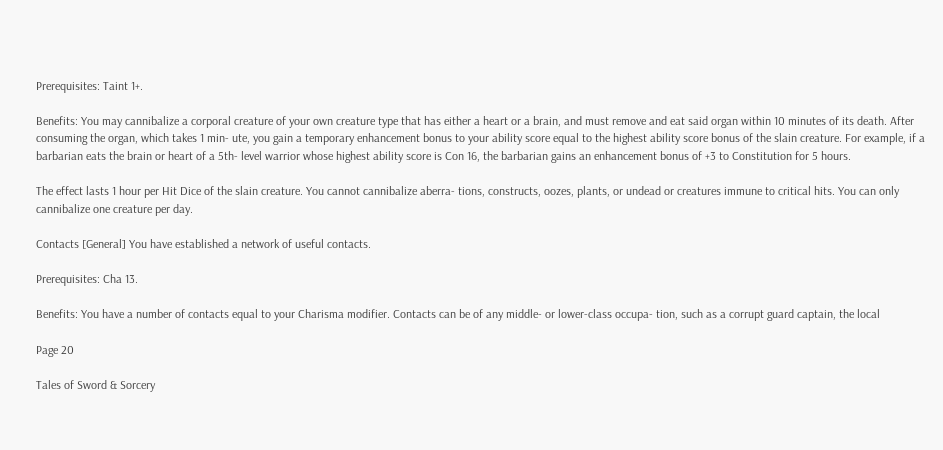Prerequisites: Taint 1+.

Benefits: You may cannibalize a corporal creature of your own creature type that has either a heart or a brain, and must remove and eat said organ within 10 minutes of its death. After consuming the organ, which takes 1 min- ute, you gain a temporary enhancement bonus to your ability score equal to the highest ability score bonus of the slain creature. For example, if a barbarian eats the brain or heart of a 5th- level warrior whose highest ability score is Con 16, the barbarian gains an enhancement bonus of +3 to Constitution for 5 hours.

The effect lasts 1 hour per Hit Dice of the slain creature. You cannot cannibalize aberra- tions, constructs, oozes, plants, or undead or creatures immune to critical hits. You can only cannibalize one creature per day.

Contacts [General] You have established a network of useful contacts.

Prerequisites: Cha 13.

Benefits: You have a number of contacts equal to your Charisma modifier. Contacts can be of any middle- or lower-class occupa- tion, such as a corrupt guard captain, the local

Page 20

Tales of Sword & Sorcery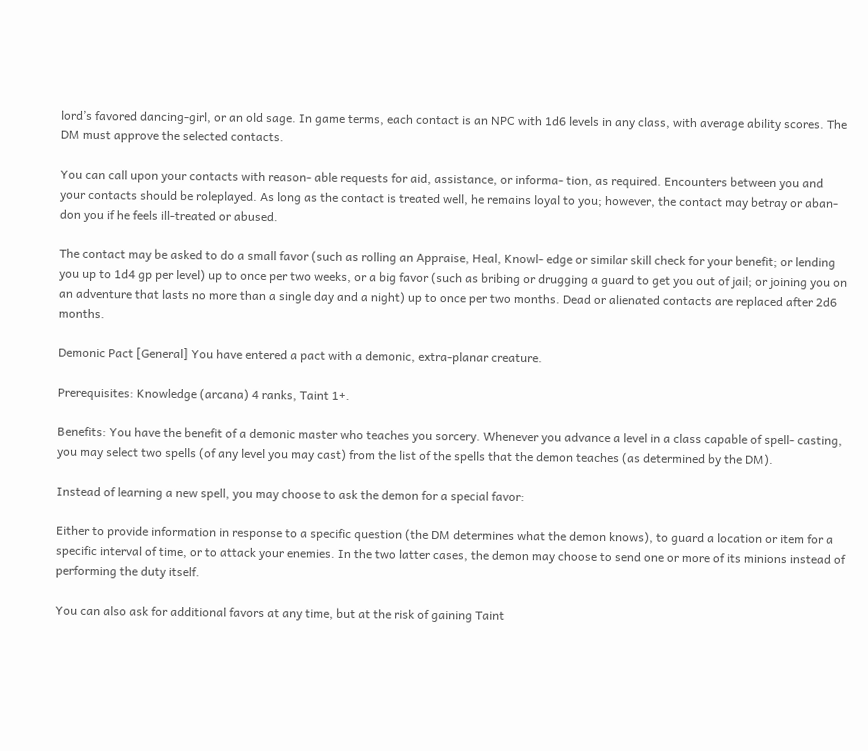lord’s favored dancing-girl, or an old sage. In game terms, each contact is an NPC with 1d6 levels in any class, with average ability scores. The DM must approve the selected contacts.

You can call upon your contacts with reason- able requests for aid, assistance, or informa- tion, as required. Encounters between you and your contacts should be roleplayed. As long as the contact is treated well, he remains loyal to you; however, the contact may betray or aban- don you if he feels ill-treated or abused.

The contact may be asked to do a small favor (such as rolling an Appraise, Heal, Knowl- edge or similar skill check for your benefit; or lending you up to 1d4 gp per level) up to once per two weeks, or a big favor (such as bribing or drugging a guard to get you out of jail; or joining you on an adventure that lasts no more than a single day and a night) up to once per two months. Dead or alienated contacts are replaced after 2d6 months.

Demonic Pact [General] You have entered a pact with a demonic, extra-planar creature.

Prerequisites: Knowledge (arcana) 4 ranks, Taint 1+.

Benefits: You have the benefit of a demonic master who teaches you sorcery. Whenever you advance a level in a class capable of spell- casting, you may select two spells (of any level you may cast) from the list of the spells that the demon teaches (as determined by the DM).

Instead of learning a new spell, you may choose to ask the demon for a special favor:

Either to provide information in response to a specific question (the DM determines what the demon knows), to guard a location or item for a specific interval of time, or to attack your enemies. In the two latter cases, the demon may choose to send one or more of its minions instead of performing the duty itself.

You can also ask for additional favors at any time, but at the risk of gaining Taint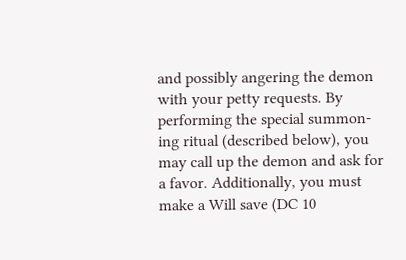and possibly angering the demon with your petty requests. By performing the special summon- ing ritual (described below), you may call up the demon and ask for a favor. Additionally, you must make a Will save (DC 10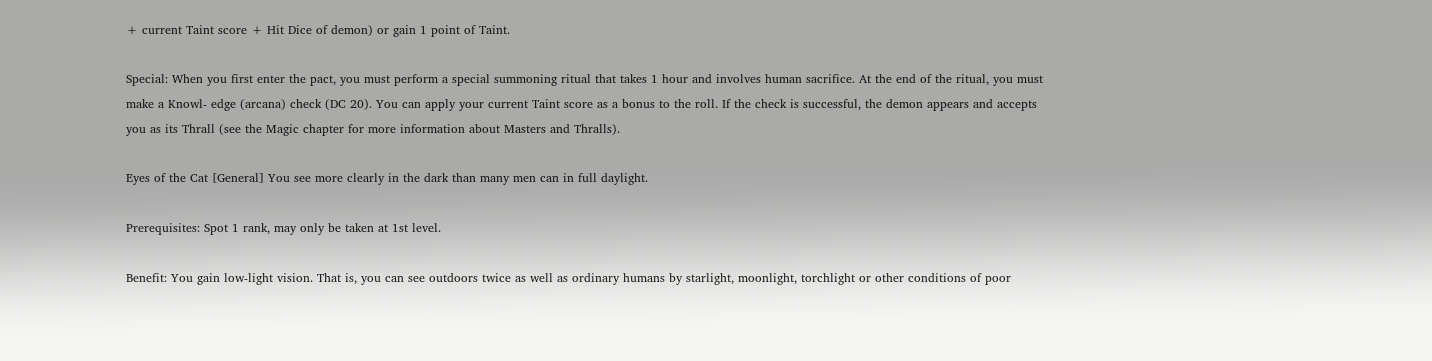+ current Taint score + Hit Dice of demon) or gain 1 point of Taint.

Special: When you first enter the pact, you must perform a special summoning ritual that takes 1 hour and involves human sacrifice. At the end of the ritual, you must make a Knowl- edge (arcana) check (DC 20). You can apply your current Taint score as a bonus to the roll. If the check is successful, the demon appears and accepts you as its Thrall (see the Magic chapter for more information about Masters and Thralls).

Eyes of the Cat [General] You see more clearly in the dark than many men can in full daylight.

Prerequisites: Spot 1 rank, may only be taken at 1st level.

Benefit: You gain low-light vision. That is, you can see outdoors twice as well as ordinary humans by starlight, moonlight, torchlight or other conditions of poor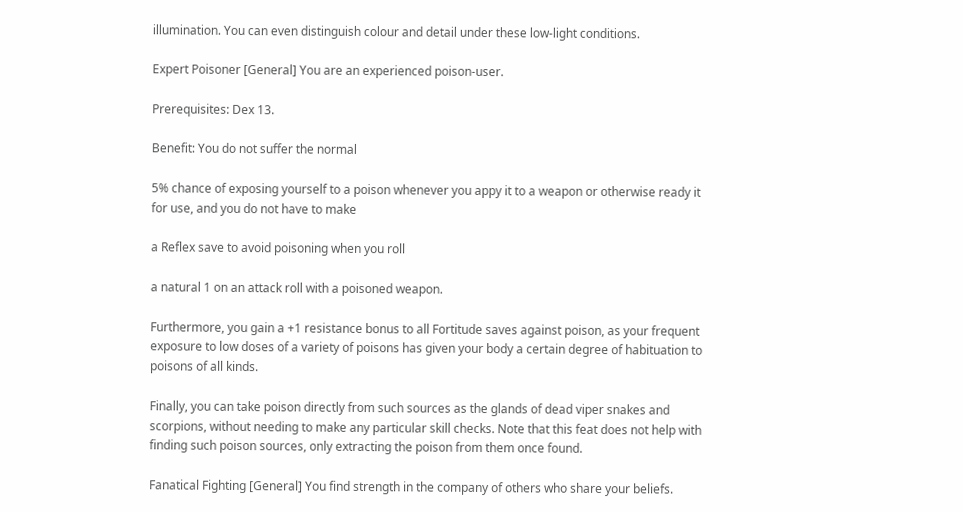illumination. You can even distinguish colour and detail under these low-light conditions.

Expert Poisoner [General] You are an experienced poison-user.

Prerequisites: Dex 13.

Benefit: You do not suffer the normal

5% chance of exposing yourself to a poison whenever you appy it to a weapon or otherwise ready it for use, and you do not have to make

a Reflex save to avoid poisoning when you roll

a natural 1 on an attack roll with a poisoned weapon.

Furthermore, you gain a +1 resistance bonus to all Fortitude saves against poison, as your frequent exposure to low doses of a variety of poisons has given your body a certain degree of habituation to poisons of all kinds.

Finally, you can take poison directly from such sources as the glands of dead viper snakes and scorpions, without needing to make any particular skill checks. Note that this feat does not help with finding such poison sources, only extracting the poison from them once found.

Fanatical Fighting [General] You find strength in the company of others who share your beliefs.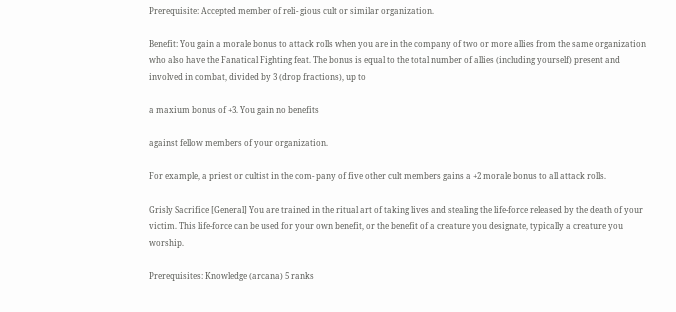Prerequisite: Accepted member of reli- gious cult or similar organization.

Benefit: You gain a morale bonus to attack rolls when you are in the company of two or more allies from the same organization who also have the Fanatical Fighting feat. The bonus is equal to the total number of allies (including yourself) present and involved in combat, divided by 3 (drop fractions), up to

a maxium bonus of +3. You gain no benefits

against fellow members of your organization.

For example, a priest or cultist in the com- pany of five other cult members gains a +2 morale bonus to all attack rolls.

Grisly Sacrifice [General] You are trained in the ritual art of taking lives and stealing the life-force released by the death of your victim. This life-force can be used for your own benefit, or the benefit of a creature you designate, typically a creature you worship.

Prerequisites: Knowledge (arcana) 5 ranks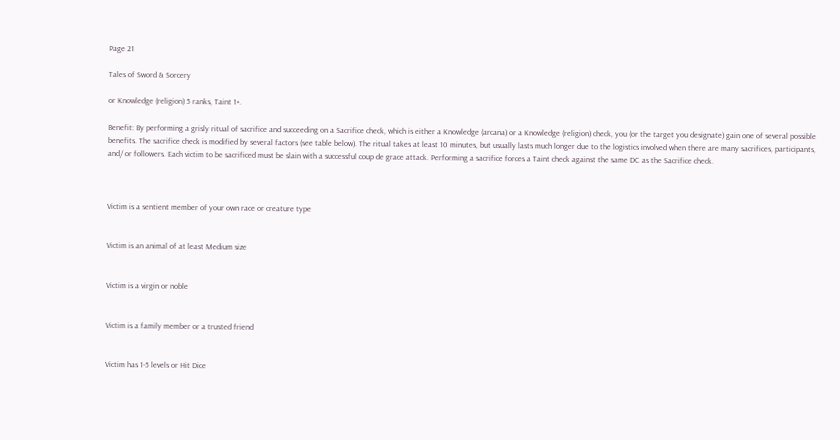Page 21

Tales of Sword & Sorcery

or Knowledge (religion) 5 ranks, Taint 1+.

Benefit: By performing a grisly ritual of sacrifice and succeeding on a Sacrifice check, which is either a Knowledge (arcana) or a Knowledge (religion) check, you (or the target you designate) gain one of several possible benefits. The sacrifice check is modified by several factors (see table below). The ritual takes at least 10 minutes, but usually lasts much longer due to the logistics involved when there are many sacrifices, participants, and/ or followers. Each victim to be sacrificed must be slain with a successful coup de grace attack. Performing a sacrifice forces a Taint check against the same DC as the Sacrifice check.



Victim is a sentient member of your own race or creature type


Victim is an animal of at least Medium size


Victim is a virgin or noble


Victim is a family member or a trusted friend


Victim has 1-5 levels or Hit Dice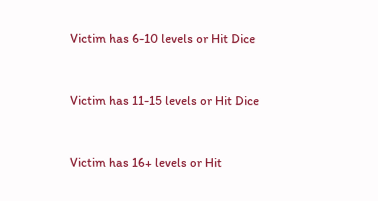Victim has 6-10 levels or Hit Dice


Victim has 11-15 levels or Hit Dice


Victim has 16+ levels or Hit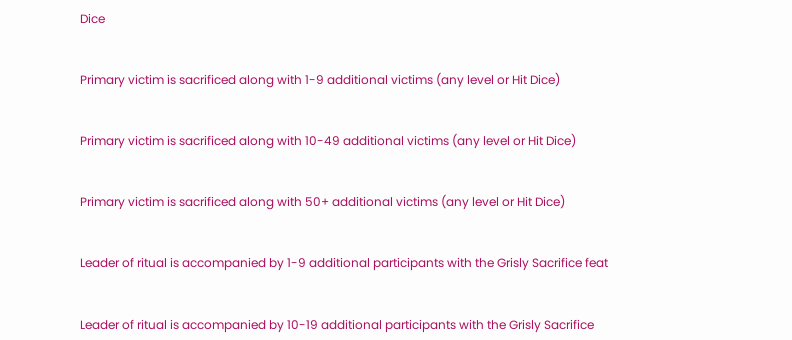Dice


Primary victim is sacrificed along with 1-9 additional victims (any level or Hit Dice)


Primary victim is sacrificed along with 10-49 additional victims (any level or Hit Dice)


Primary victim is sacrificed along with 50+ additional victims (any level or Hit Dice)


Leader of ritual is accompanied by 1-9 additional participants with the Grisly Sacrifice feat


Leader of ritual is accompanied by 10-19 additional participants with the Grisly Sacrifice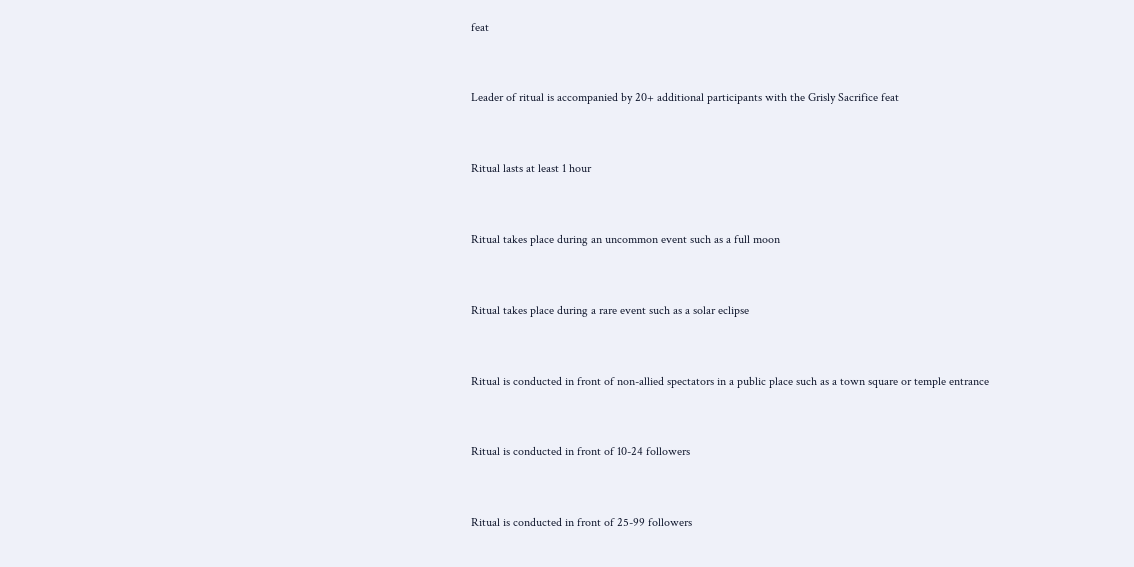feat


Leader of ritual is accompanied by 20+ additional participants with the Grisly Sacrifice feat


Ritual lasts at least 1 hour


Ritual takes place during an uncommon event such as a full moon


Ritual takes place during a rare event such as a solar eclipse


Ritual is conducted in front of non-allied spectators in a public place such as a town square or temple entrance


Ritual is conducted in front of 10-24 followers


Ritual is conducted in front of 25-99 followers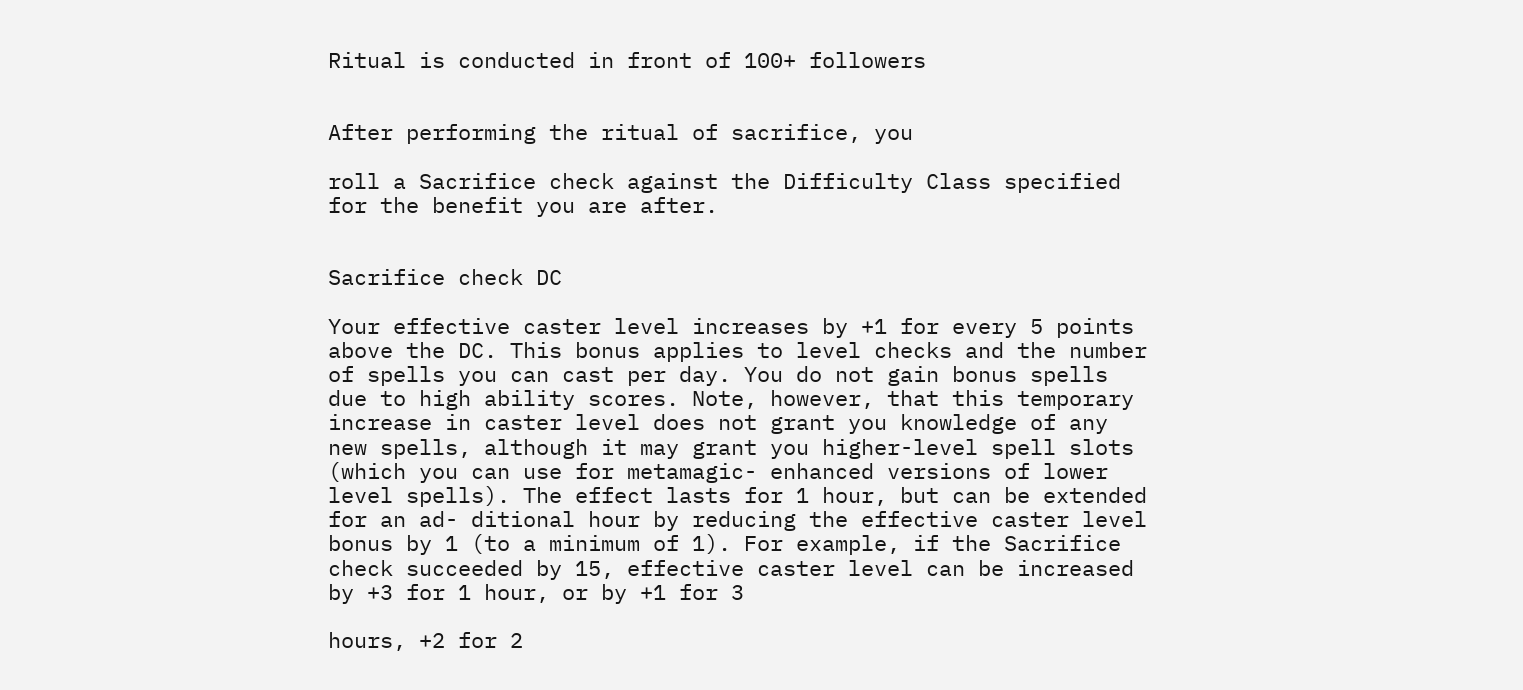Ritual is conducted in front of 100+ followers


After performing the ritual of sacrifice, you

roll a Sacrifice check against the Difficulty Class specified for the benefit you are after.


Sacrifice check DC

Your effective caster level increases by +1 for every 5 points above the DC. This bonus applies to level checks and the number of spells you can cast per day. You do not gain bonus spells due to high ability scores. Note, however, that this temporary increase in caster level does not grant you knowledge of any new spells, although it may grant you higher-level spell slots (which you can use for metamagic- enhanced versions of lower level spells). The effect lasts for 1 hour, but can be extended for an ad- ditional hour by reducing the effective caster level bonus by 1 (to a minimum of 1). For example, if the Sacrifice check succeeded by 15, effective caster level can be increased by +3 for 1 hour, or by +1 for 3

hours, +2 for 2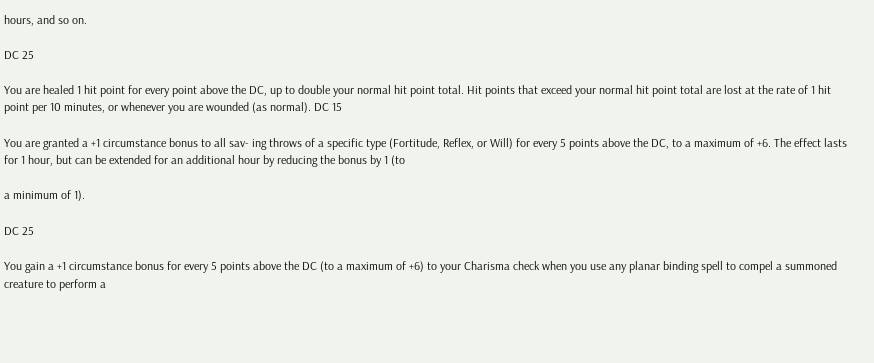hours, and so on.

DC 25

You are healed 1 hit point for every point above the DC, up to double your normal hit point total. Hit points that exceed your normal hit point total are lost at the rate of 1 hit point per 10 minutes, or whenever you are wounded (as normal). DC 15

You are granted a +1 circumstance bonus to all sav- ing throws of a specific type (Fortitude, Reflex, or Will) for every 5 points above the DC, to a maximum of +6. The effect lasts for 1 hour, but can be extended for an additional hour by reducing the bonus by 1 (to

a minimum of 1).

DC 25

You gain a +1 circumstance bonus for every 5 points above the DC (to a maximum of +6) to your Charisma check when you use any planar binding spell to compel a summoned creature to perform a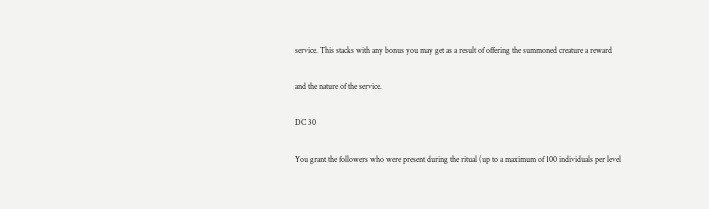service. This stacks with any bonus you may get as a result of offering the summoned creature a reward

and the nature of the service.

DC 30

You grant the followers who were present during the ritual (up to a maximum of 100 individuals per level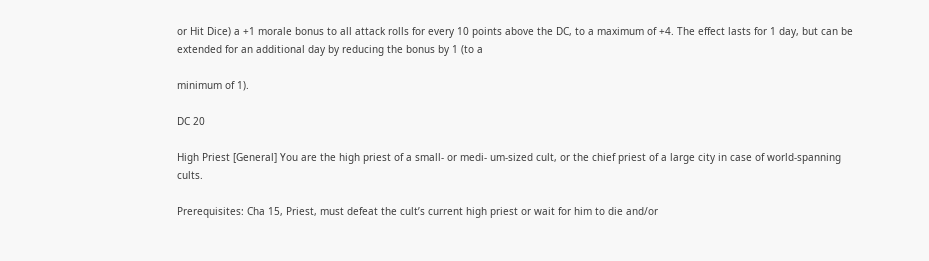or Hit Dice) a +1 morale bonus to all attack rolls for every 10 points above the DC, to a maximum of +4. The effect lasts for 1 day, but can be extended for an additional day by reducing the bonus by 1 (to a

minimum of 1).

DC 20

High Priest [General] You are the high priest of a small- or medi- um-sized cult, or the chief priest of a large city in case of world-spanning cults.

Prerequisites: Cha 15, Priest, must defeat the cult’s current high priest or wait for him to die and/or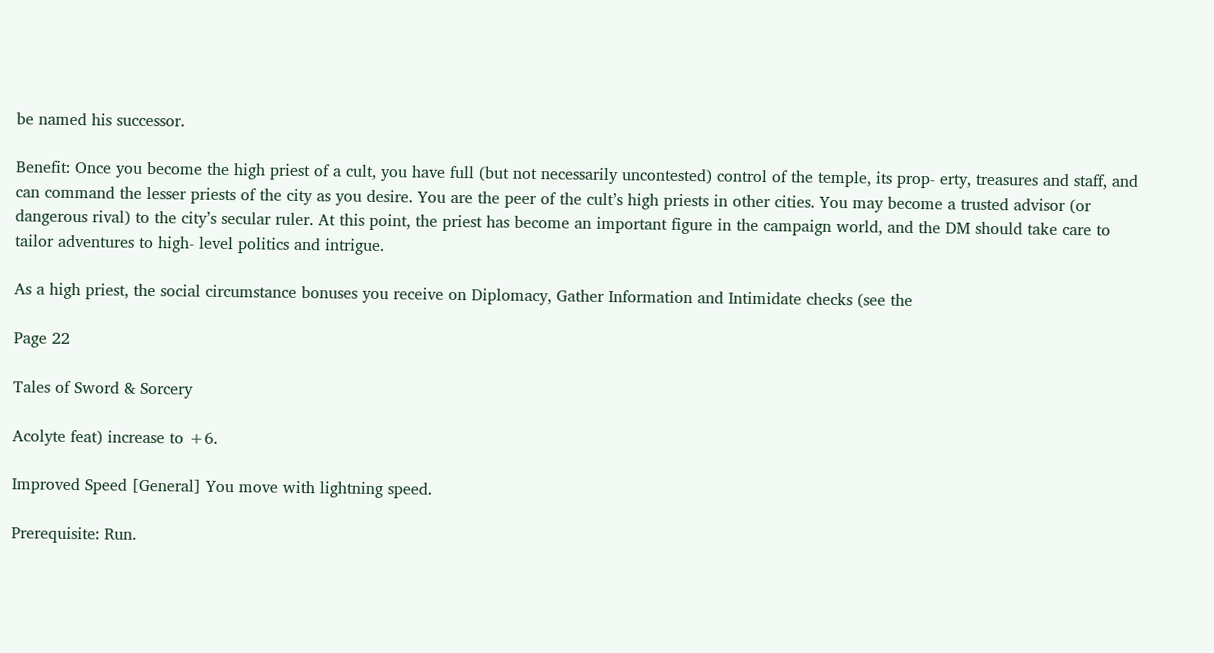be named his successor.

Benefit: Once you become the high priest of a cult, you have full (but not necessarily uncontested) control of the temple, its prop- erty, treasures and staff, and can command the lesser priests of the city as you desire. You are the peer of the cult’s high priests in other cities. You may become a trusted advisor (or dangerous rival) to the city’s secular ruler. At this point, the priest has become an important figure in the campaign world, and the DM should take care to tailor adventures to high- level politics and intrigue.

As a high priest, the social circumstance bonuses you receive on Diplomacy, Gather Information and Intimidate checks (see the

Page 22

Tales of Sword & Sorcery

Acolyte feat) increase to +6.

Improved Speed [General] You move with lightning speed.

Prerequisite: Run.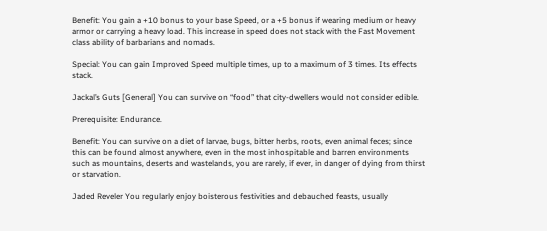Benefit: You gain a +10 bonus to your base Speed, or a +5 bonus if wearing medium or heavy armor or carrying a heavy load. This increase in speed does not stack with the Fast Movement class ability of barbarians and nomads.

Special: You can gain Improved Speed multiple times, up to a maximum of 3 times. Its effects stack.

Jackal’s Guts [General] You can survive on “food” that city-dwellers would not consider edible.

Prerequisite: Endurance.

Benefit: You can survive on a diet of larvae, bugs, bitter herbs, roots, even animal feces; since this can be found almost anywhere, even in the most inhospitable and barren environments such as mountains, deserts and wastelands, you are rarely, if ever, in danger of dying from thirst or starvation.

Jaded Reveler You regularly enjoy boisterous festivities and debauched feasts, usually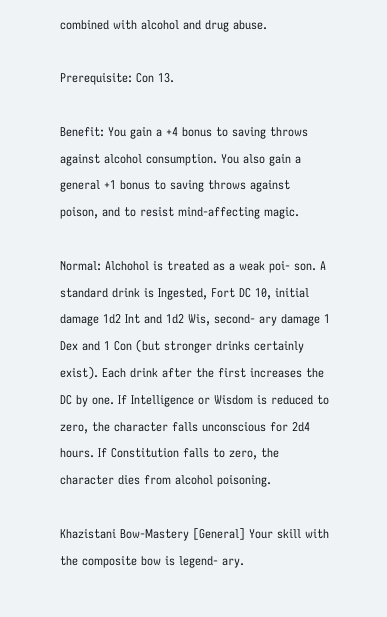combined with alcohol and drug abuse.

Prerequisite: Con 13.

Benefit: You gain a +4 bonus to saving throws against alcohol consumption. You also gain a general +1 bonus to saving throws against poison, and to resist mind-affecting magic.

Normal: Alchohol is treated as a weak poi- son. A standard drink is Ingested, Fort DC 10, initial damage 1d2 Int and 1d2 Wis, second- ary damage 1 Dex and 1 Con (but stronger drinks certainly exist). Each drink after the first increases the DC by one. If Intelligence or Wisdom is reduced to zero, the character falls unconscious for 2d4 hours. If Constitution falls to zero, the character dies from alcohol poisoning.

Khazistani Bow-Mastery [General] Your skill with the composite bow is legend- ary.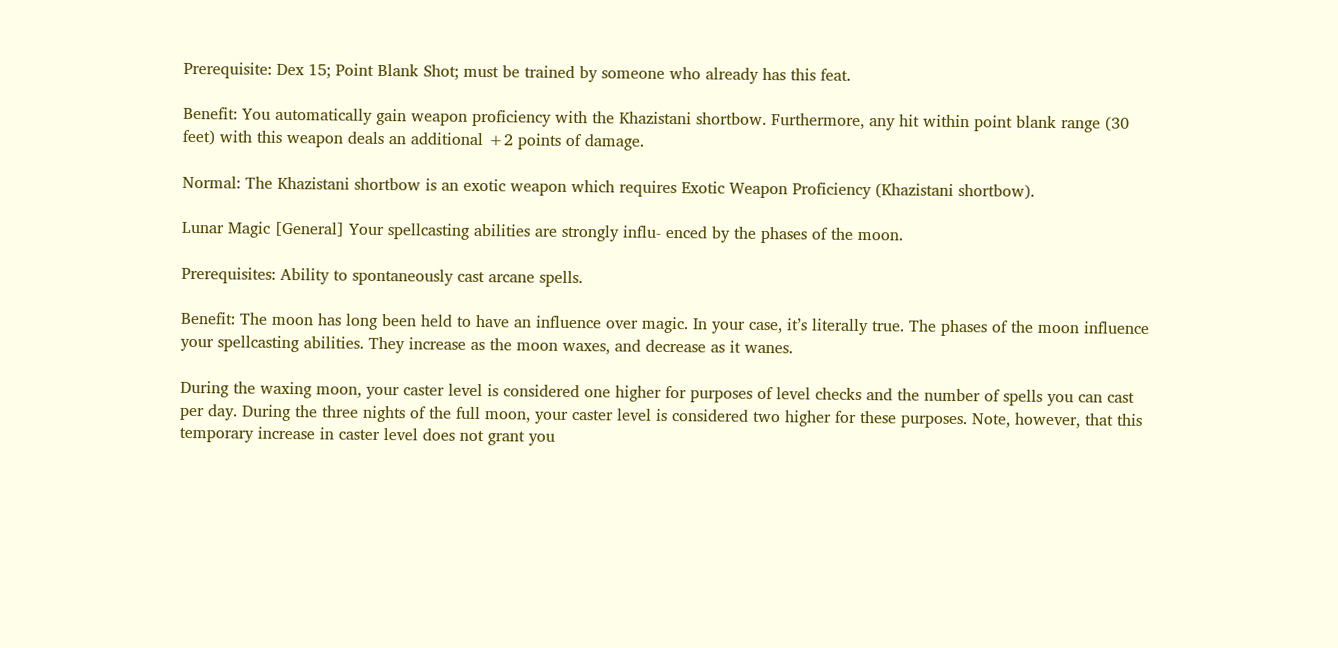Prerequisite: Dex 15; Point Blank Shot; must be trained by someone who already has this feat.

Benefit: You automatically gain weapon proficiency with the Khazistani shortbow. Furthermore, any hit within point blank range (30 feet) with this weapon deals an additional +2 points of damage.

Normal: The Khazistani shortbow is an exotic weapon which requires Exotic Weapon Proficiency (Khazistani shortbow).

Lunar Magic [General] Your spellcasting abilities are strongly influ- enced by the phases of the moon.

Prerequisites: Ability to spontaneously cast arcane spells.

Benefit: The moon has long been held to have an influence over magic. In your case, it’s literally true. The phases of the moon influence your spellcasting abilities. They increase as the moon waxes, and decrease as it wanes.

During the waxing moon, your caster level is considered one higher for purposes of level checks and the number of spells you can cast per day. During the three nights of the full moon, your caster level is considered two higher for these purposes. Note, however, that this temporary increase in caster level does not grant you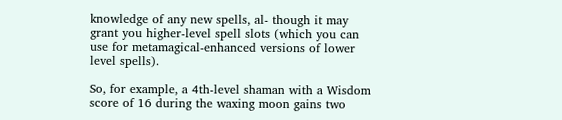knowledge of any new spells, al- though it may grant you higher-level spell slots (which you can use for metamagical-enhanced versions of lower level spells).

So, for example, a 4th-level shaman with a Wisdom score of 16 during the waxing moon gains two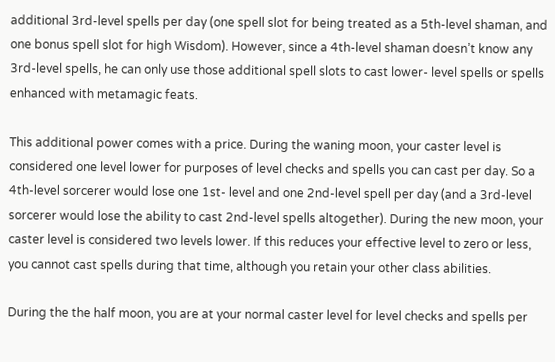additional 3rd-level spells per day (one spell slot for being treated as a 5th-level shaman, and one bonus spell slot for high Wisdom). However, since a 4th-level shaman doesn’t know any 3rd-level spells, he can only use those additional spell slots to cast lower- level spells or spells enhanced with metamagic feats.

This additional power comes with a price. During the waning moon, your caster level is considered one level lower for purposes of level checks and spells you can cast per day. So a 4th-level sorcerer would lose one 1st- level and one 2nd-level spell per day (and a 3rd-level sorcerer would lose the ability to cast 2nd-level spells altogether). During the new moon, your caster level is considered two levels lower. If this reduces your effective level to zero or less, you cannot cast spells during that time, although you retain your other class abilities.

During the the half moon, you are at your normal caster level for level checks and spells per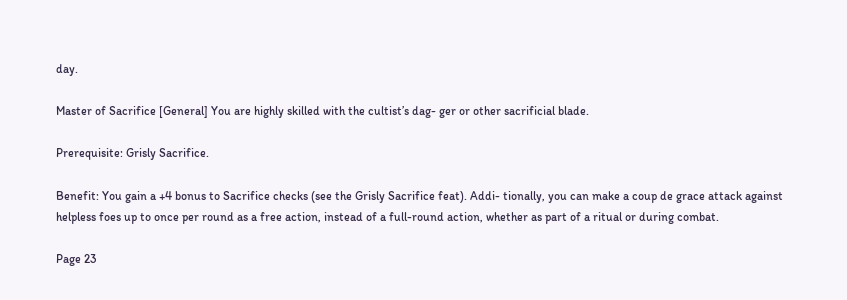day.

Master of Sacrifice [General] You are highly skilled with the cultist’s dag- ger or other sacrificial blade.

Prerequisite: Grisly Sacrifice.

Benefit: You gain a +4 bonus to Sacrifice checks (see the Grisly Sacrifice feat). Addi- tionally, you can make a coup de grace attack against helpless foes up to once per round as a free action, instead of a full-round action, whether as part of a ritual or during combat.

Page 23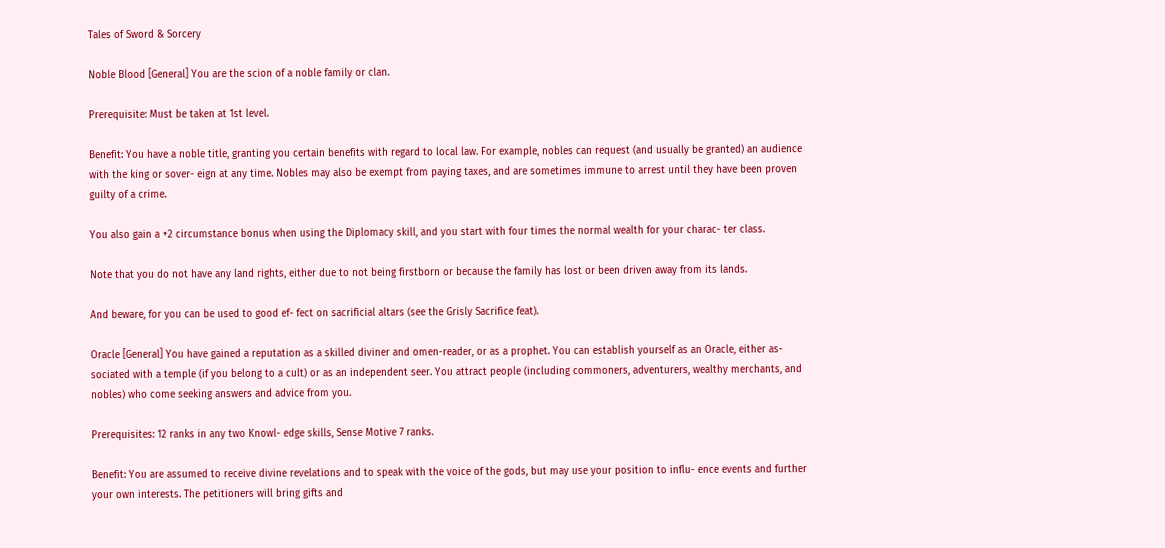Tales of Sword & Sorcery

Noble Blood [General] You are the scion of a noble family or clan.

Prerequisite: Must be taken at 1st level.

Benefit: You have a noble title, granting you certain benefits with regard to local law. For example, nobles can request (and usually be granted) an audience with the king or sover- eign at any time. Nobles may also be exempt from paying taxes, and are sometimes immune to arrest until they have been proven guilty of a crime.

You also gain a +2 circumstance bonus when using the Diplomacy skill, and you start with four times the normal wealth for your charac- ter class.

Note that you do not have any land rights, either due to not being firstborn or because the family has lost or been driven away from its lands.

And beware, for you can be used to good ef- fect on sacrificial altars (see the Grisly Sacrifice feat).

Oracle [General] You have gained a reputation as a skilled diviner and omen-reader, or as a prophet. You can establish yourself as an Oracle, either as- sociated with a temple (if you belong to a cult) or as an independent seer. You attract people (including commoners, adventurers, wealthy merchants, and nobles) who come seeking answers and advice from you.

Prerequisites: 12 ranks in any two Knowl- edge skills, Sense Motive 7 ranks.

Benefit: You are assumed to receive divine revelations and to speak with the voice of the gods, but may use your position to influ- ence events and further your own interests. The petitioners will bring gifts and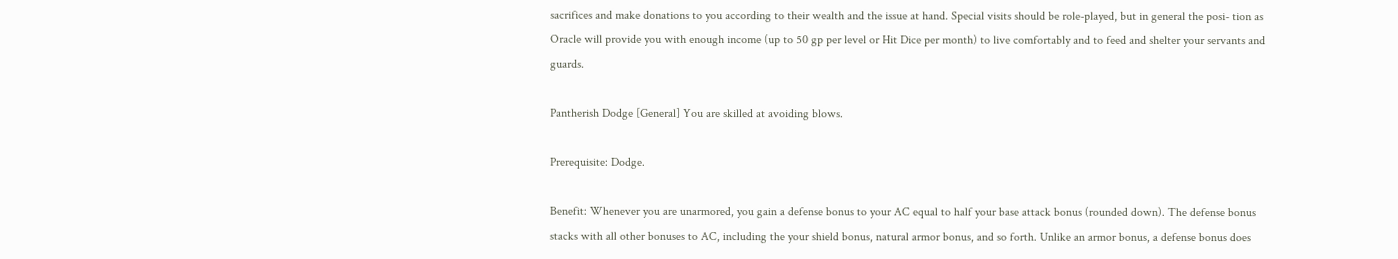sacrifices and make donations to you according to their wealth and the issue at hand. Special visits should be role-played, but in general the posi- tion as Oracle will provide you with enough income (up to 50 gp per level or Hit Dice per month) to live comfortably and to feed and shelter your servants and guards.

Pantherish Dodge [General] You are skilled at avoiding blows.

Prerequisite: Dodge.

Benefit: Whenever you are unarmored, you gain a defense bonus to your AC equal to half your base attack bonus (rounded down). The defense bonus stacks with all other bonuses to AC, including the your shield bonus, natural armor bonus, and so forth. Unlike an armor bonus, a defense bonus does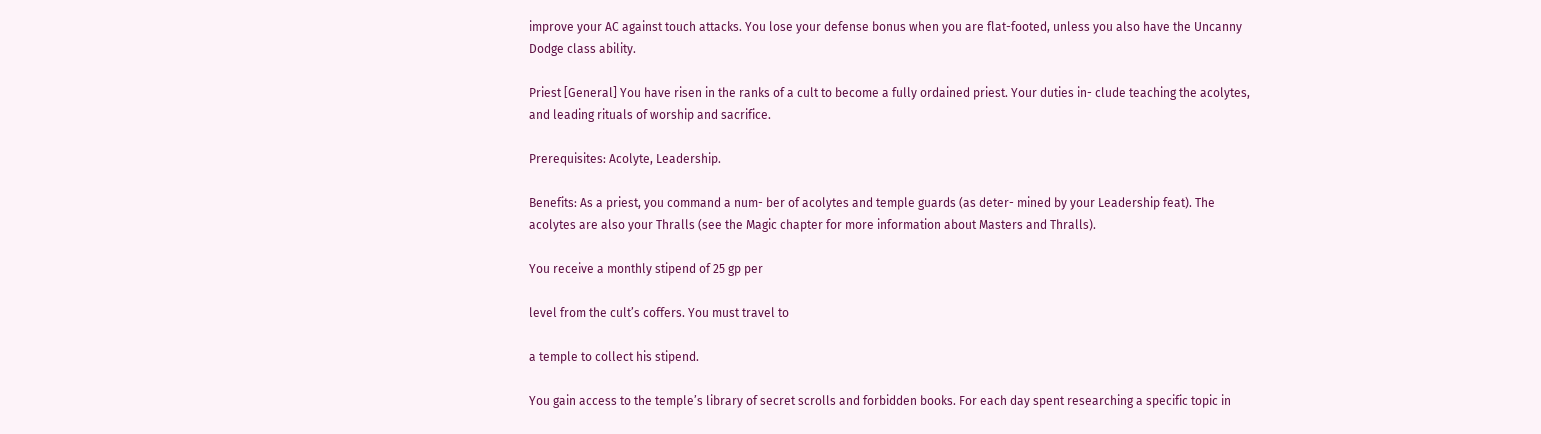improve your AC against touch attacks. You lose your defense bonus when you are flat-footed, unless you also have the Uncanny Dodge class ability.

Priest [General] You have risen in the ranks of a cult to become a fully ordained priest. Your duties in- clude teaching the acolytes, and leading rituals of worship and sacrifice.

Prerequisites: Acolyte, Leadership.

Benefits: As a priest, you command a num- ber of acolytes and temple guards (as deter- mined by your Leadership feat). The acolytes are also your Thralls (see the Magic chapter for more information about Masters and Thralls).

You receive a monthly stipend of 25 gp per

level from the cult’s coffers. You must travel to

a temple to collect his stipend.

You gain access to the temple’s library of secret scrolls and forbidden books. For each day spent researching a specific topic in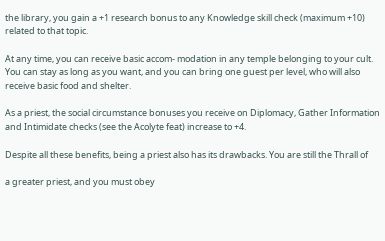the library, you gain a +1 research bonus to any Knowledge skill check (maximum +10) related to that topic.

At any time, you can receive basic accom- modation in any temple belonging to your cult. You can stay as long as you want, and you can bring one guest per level, who will also receive basic food and shelter.

As a priest, the social circumstance bonuses you receive on Diplomacy, Gather Information and Intimidate checks (see the Acolyte feat) increase to +4.

Despite all these benefits, being a priest also has its drawbacks. You are still the Thrall of

a greater priest, and you must obey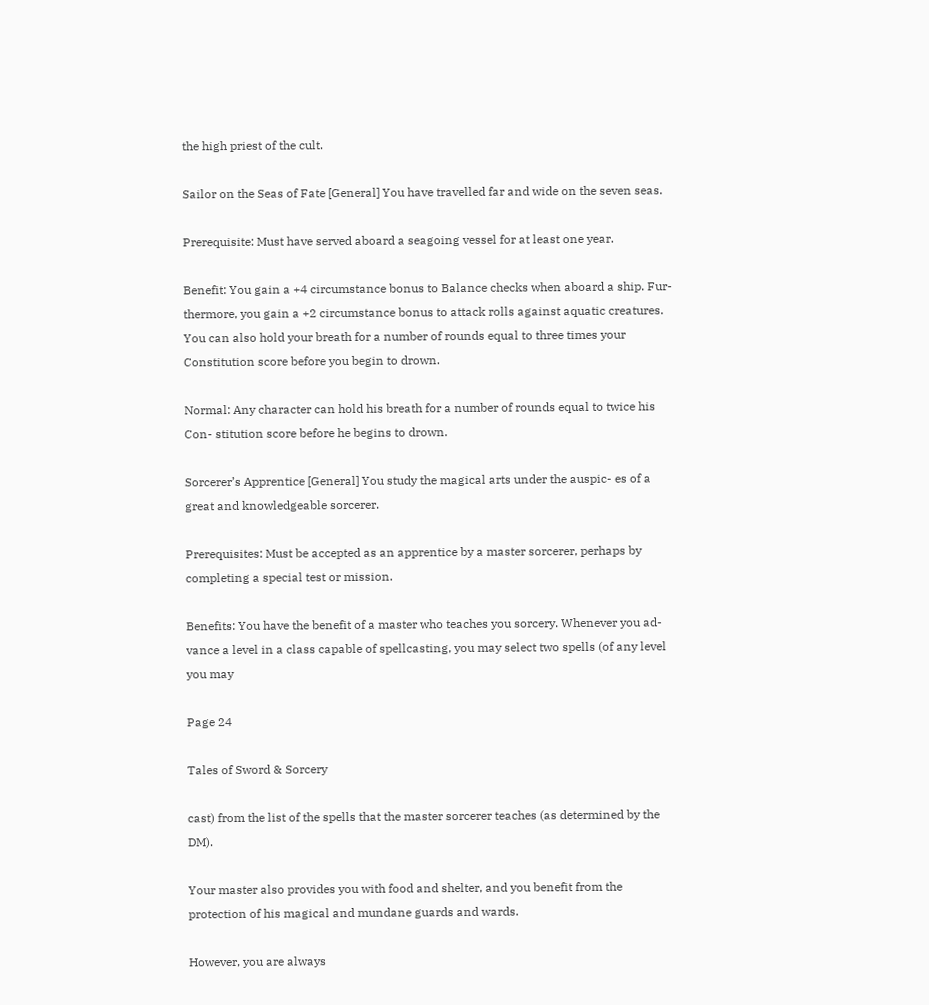the high priest of the cult.

Sailor on the Seas of Fate [General] You have travelled far and wide on the seven seas.

Prerequisite: Must have served aboard a seagoing vessel for at least one year.

Benefit: You gain a +4 circumstance bonus to Balance checks when aboard a ship. Fur- thermore, you gain a +2 circumstance bonus to attack rolls against aquatic creatures. You can also hold your breath for a number of rounds equal to three times your Constitution score before you begin to drown.

Normal: Any character can hold his breath for a number of rounds equal to twice his Con- stitution score before he begins to drown.

Sorcerer’s Apprentice [General] You study the magical arts under the auspic- es of a great and knowledgeable sorcerer.

Prerequisites: Must be accepted as an apprentice by a master sorcerer, perhaps by completing a special test or mission.

Benefits: You have the benefit of a master who teaches you sorcery. Whenever you ad- vance a level in a class capable of spellcasting, you may select two spells (of any level you may

Page 24

Tales of Sword & Sorcery

cast) from the list of the spells that the master sorcerer teaches (as determined by the DM).

Your master also provides you with food and shelter, and you benefit from the protection of his magical and mundane guards and wards.

However, you are always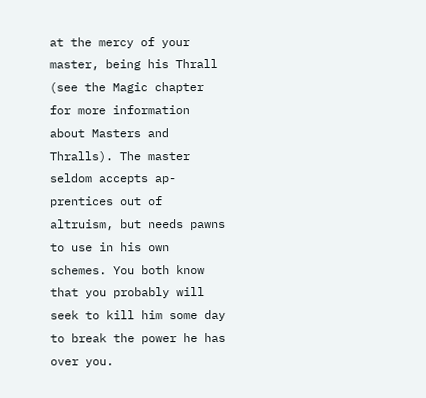at the mercy of your master, being his Thrall (see the Magic chapter for more information about Masters and Thralls). The master seldom accepts ap- prentices out of altruism, but needs pawns to use in his own schemes. You both know that you probably will seek to kill him some day to break the power he has over you.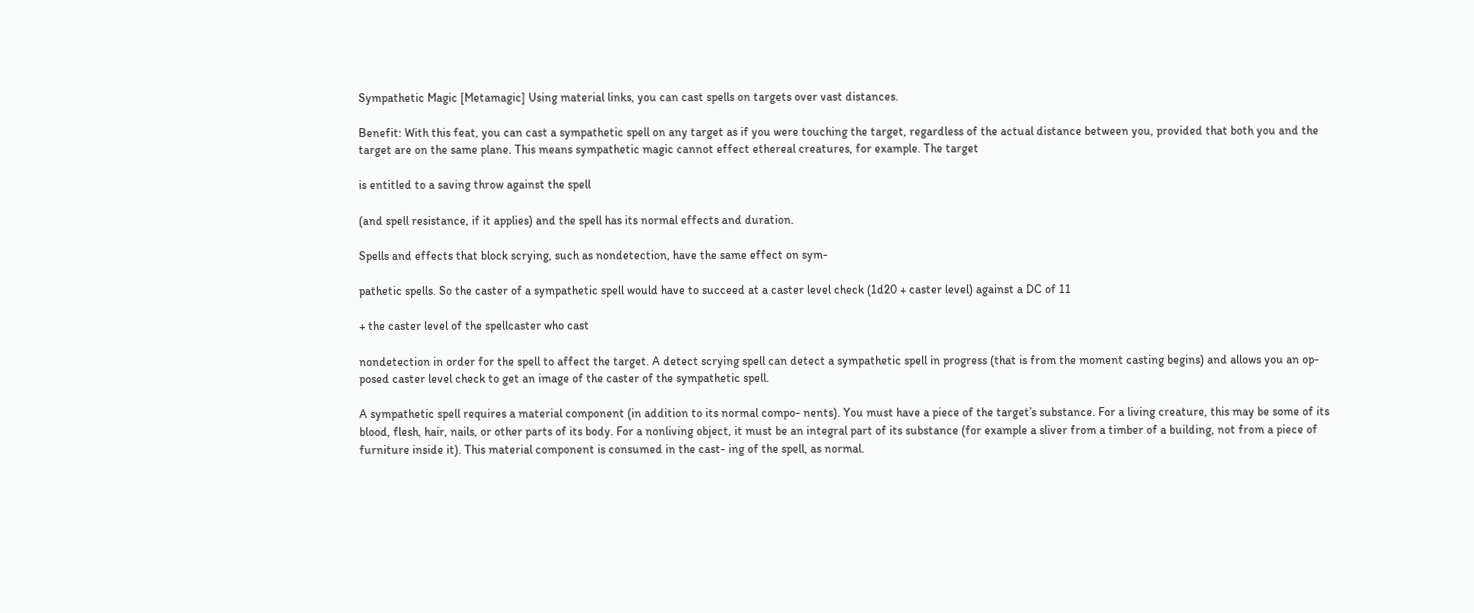Sympathetic Magic [Metamagic] Using material links, you can cast spells on targets over vast distances.

Benefit: With this feat, you can cast a sympathetic spell on any target as if you were touching the target, regardless of the actual distance between you, provided that both you and the target are on the same plane. This means sympathetic magic cannot effect ethereal creatures, for example. The target

is entitled to a saving throw against the spell

(and spell resistance, if it applies) and the spell has its normal effects and duration.

Spells and effects that block scrying, such as nondetection, have the same effect on sym-

pathetic spells. So the caster of a sympathetic spell would have to succeed at a caster level check (1d20 + caster level) against a DC of 11

+ the caster level of the spellcaster who cast

nondetection in order for the spell to affect the target. A detect scrying spell can detect a sympathetic spell in progress (that is from the moment casting begins) and allows you an op- posed caster level check to get an image of the caster of the sympathetic spell.

A sympathetic spell requires a material component (in addition to its normal compo- nents). You must have a piece of the target’s substance. For a living creature, this may be some of its blood, flesh, hair, nails, or other parts of its body. For a nonliving object, it must be an integral part of its substance (for example a sliver from a timber of a building, not from a piece of furniture inside it). This material component is consumed in the cast- ing of the spell, as normal.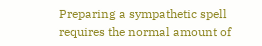Preparing a sympathetic spell requires the normal amount of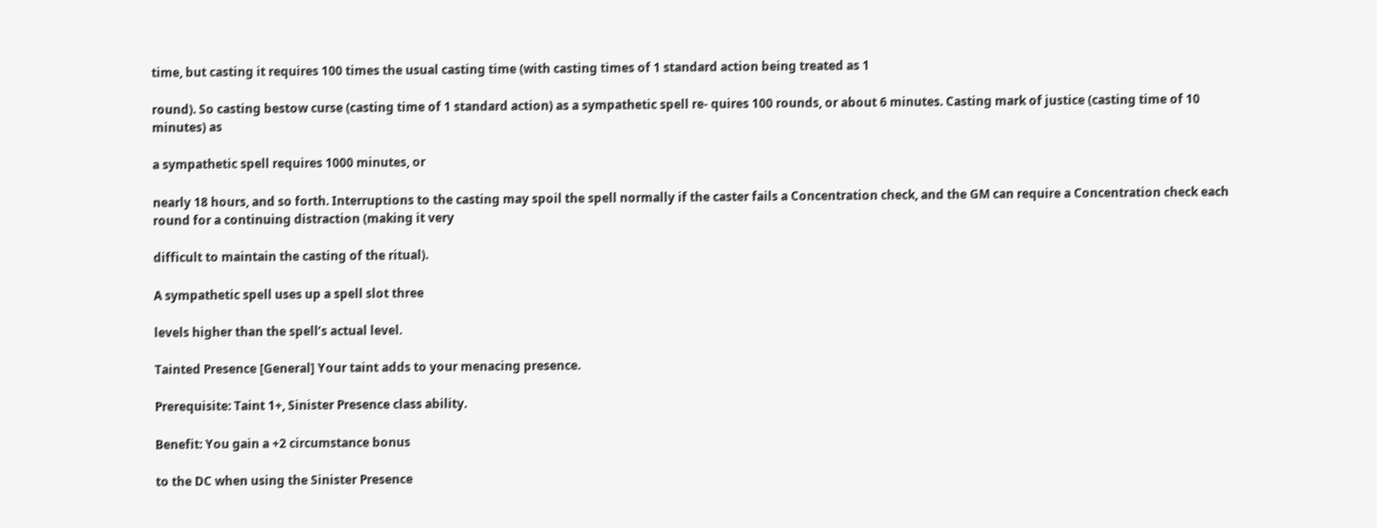time, but casting it requires 100 times the usual casting time (with casting times of 1 standard action being treated as 1

round). So casting bestow curse (casting time of 1 standard action) as a sympathetic spell re- quires 100 rounds, or about 6 minutes. Casting mark of justice (casting time of 10 minutes) as

a sympathetic spell requires 1000 minutes, or

nearly 18 hours, and so forth. Interruptions to the casting may spoil the spell normally if the caster fails a Concentration check, and the GM can require a Concentration check each round for a continuing distraction (making it very

difficult to maintain the casting of the ritual).

A sympathetic spell uses up a spell slot three

levels higher than the spell’s actual level.

Tainted Presence [General] Your taint adds to your menacing presence.

Prerequisite: Taint 1+, Sinister Presence class ability.

Benefit: You gain a +2 circumstance bonus

to the DC when using the Sinister Presence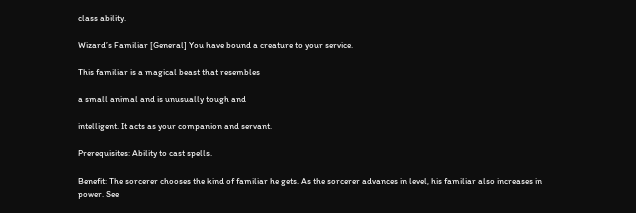class ability.

Wizard’s Familiar [General] You have bound a creature to your service.

This familiar is a magical beast that resembles

a small animal and is unusually tough and

intelligent. It acts as your companion and servant.

Prerequisites: Ability to cast spells.

Benefit: The sorcerer chooses the kind of familiar he gets. As the sorcerer advances in level, his familiar also increases in power. See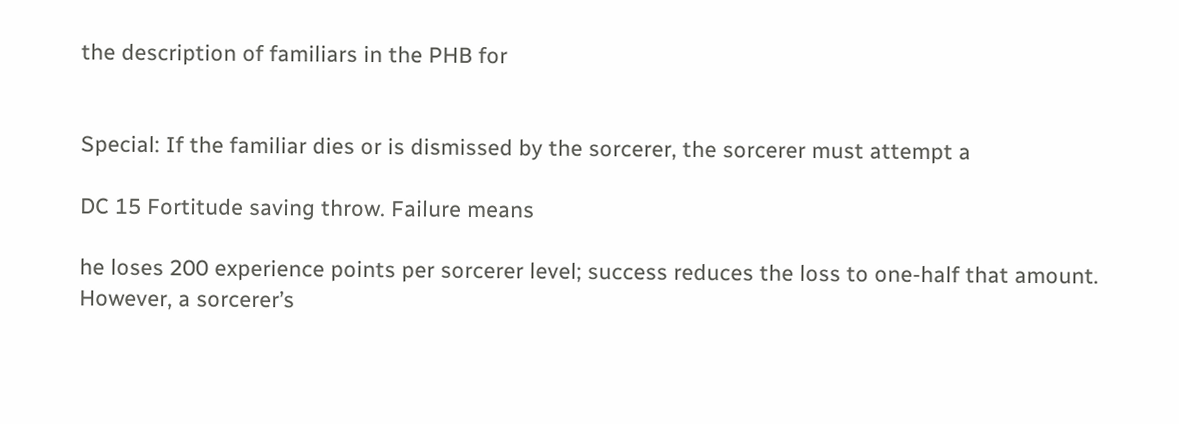the description of familiars in the PHB for


Special: If the familiar dies or is dismissed by the sorcerer, the sorcerer must attempt a

DC 15 Fortitude saving throw. Failure means

he loses 200 experience points per sorcerer level; success reduces the loss to one-half that amount. However, a sorcerer’s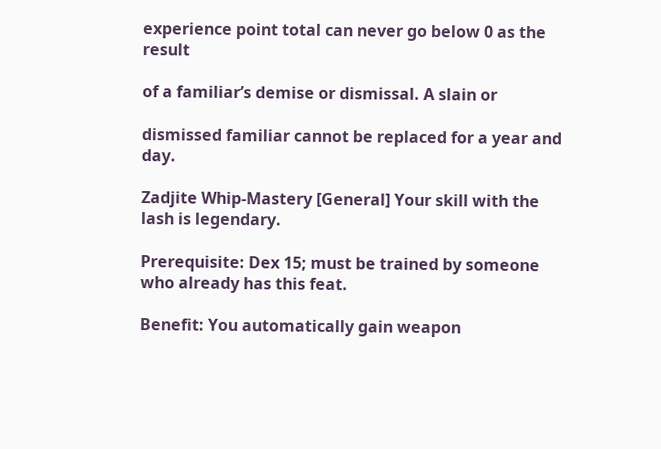experience point total can never go below 0 as the result

of a familiar’s demise or dismissal. A slain or

dismissed familiar cannot be replaced for a year and day.

Zadjite Whip-Mastery [General] Your skill with the lash is legendary.

Prerequisite: Dex 15; must be trained by someone who already has this feat.

Benefit: You automatically gain weapon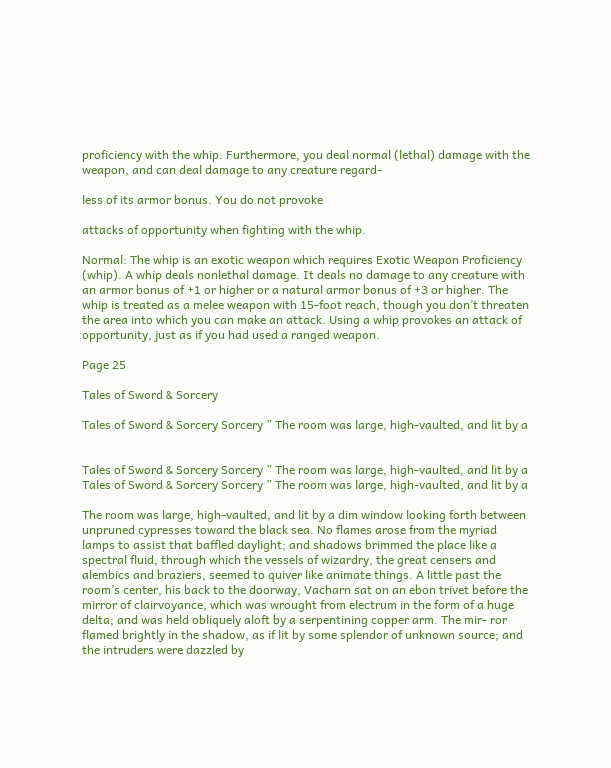proficiency with the whip. Furthermore, you deal normal (lethal) damage with the weapon, and can deal damage to any creature regard-

less of its armor bonus. You do not provoke

attacks of opportunity when fighting with the whip.

Normal: The whip is an exotic weapon which requires Exotic Weapon Proficiency (whip). A whip deals nonlethal damage. It deals no damage to any creature with an armor bonus of +1 or higher or a natural armor bonus of +3 or higher. The whip is treated as a melee weapon with 15-foot reach, though you don’t threaten the area into which you can make an attack. Using a whip provokes an attack of opportunity, just as if you had used a ranged weapon.

Page 25

Tales of Sword & Sorcery

Tales of Sword & Sorcery Sorcery ” The room was large, high-vaulted, and lit by a


Tales of Sword & Sorcery Sorcery ” The room was large, high-vaulted, and lit by a
Tales of Sword & Sorcery Sorcery ” The room was large, high-vaulted, and lit by a

The room was large, high-vaulted, and lit by a dim window looking forth between unpruned cypresses toward the black sea. No flames arose from the myriad lamps to assist that baffled daylight; and shadows brimmed the place like a spectral fluid, through which the vessels of wizardry, the great censers and alembics and braziers, seemed to quiver like animate things. A little past the room’s center, his back to the doorway, Vacharn sat on an ebon trivet before the mirror of clairvoyance, which was wrought from electrum in the form of a huge delta; and was held obliquely aloft by a serpentining copper arm. The mir- ror flamed brightly in the shadow, as if lit by some splendor of unknown source; and the intruders were dazzled by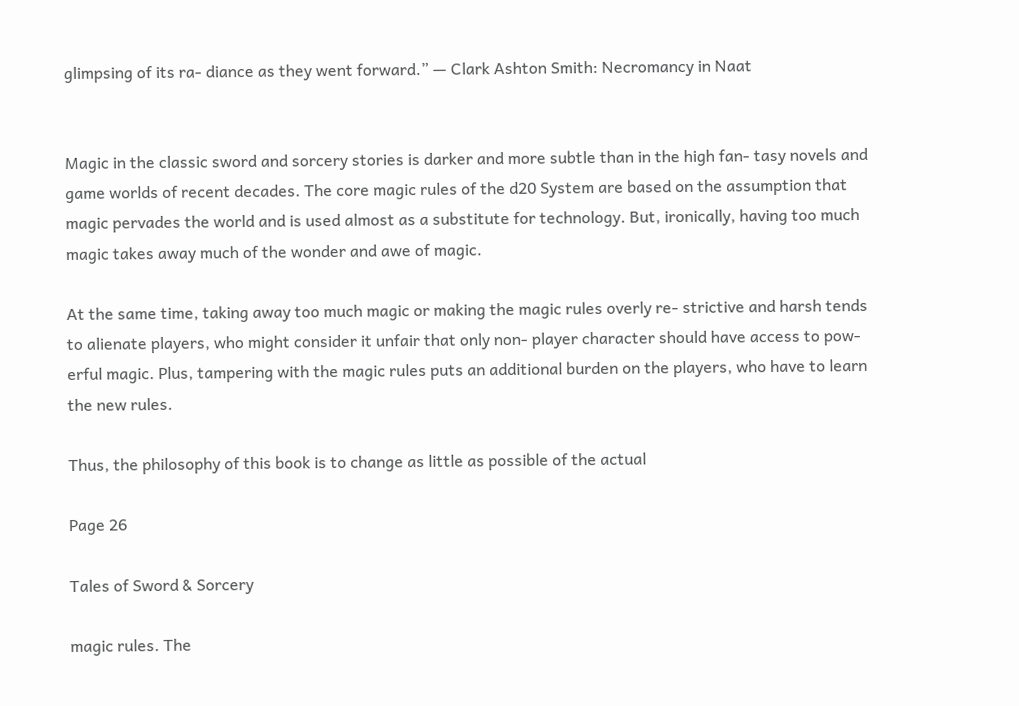glimpsing of its ra- diance as they went forward.” — Clark Ashton Smith: Necromancy in Naat


Magic in the classic sword and sorcery stories is darker and more subtle than in the high fan- tasy novels and game worlds of recent decades. The core magic rules of the d20 System are based on the assumption that magic pervades the world and is used almost as a substitute for technology. But, ironically, having too much magic takes away much of the wonder and awe of magic.

At the same time, taking away too much magic or making the magic rules overly re- strictive and harsh tends to alienate players, who might consider it unfair that only non- player character should have access to pow- erful magic. Plus, tampering with the magic rules puts an additional burden on the players, who have to learn the new rules.

Thus, the philosophy of this book is to change as little as possible of the actual

Page 26

Tales of Sword & Sorcery

magic rules. The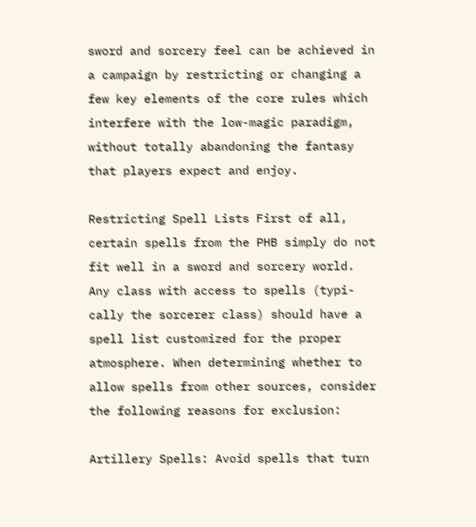sword and sorcery feel can be achieved in a campaign by restricting or changing a few key elements of the core rules which interfere with the low-magic paradigm, without totally abandoning the fantasy that players expect and enjoy.

Restricting Spell Lists First of all, certain spells from the PHB simply do not fit well in a sword and sorcery world. Any class with access to spells (typi- cally the sorcerer class) should have a spell list customized for the proper atmosphere. When determining whether to allow spells from other sources, consider the following reasons for exclusion:

Artillery Spells: Avoid spells that turn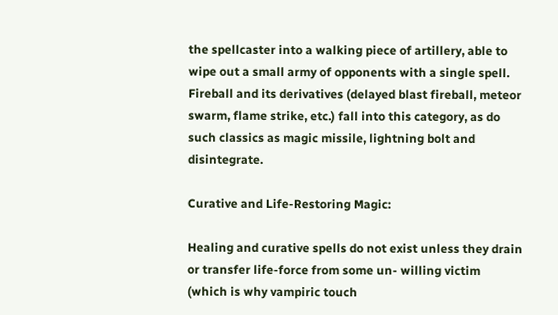the spellcaster into a walking piece of artillery, able to wipe out a small army of opponents with a single spell. Fireball and its derivatives (delayed blast fireball, meteor swarm, flame strike, etc.) fall into this category, as do such classics as magic missile, lightning bolt and disintegrate.

Curative and Life-Restoring Magic:

Healing and curative spells do not exist unless they drain or transfer life-force from some un- willing victim (which is why vampiric touch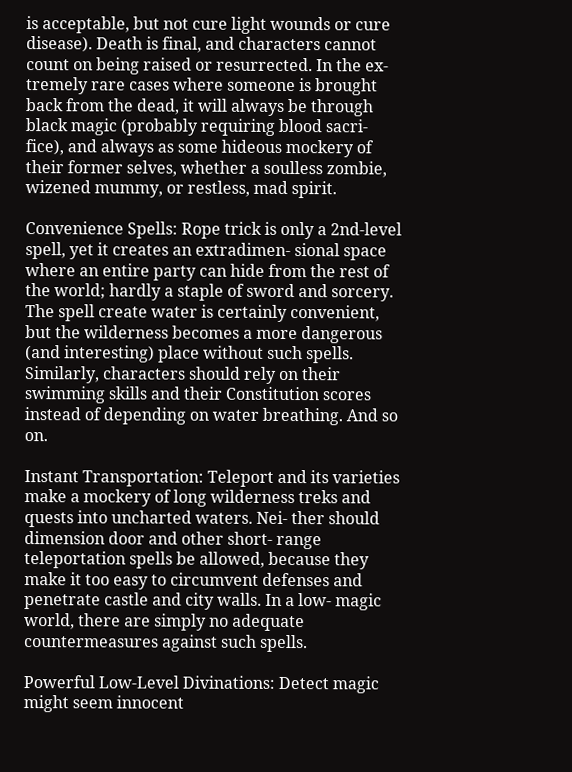is acceptable, but not cure light wounds or cure disease). Death is final, and characters cannot count on being raised or resurrected. In the ex- tremely rare cases where someone is brought back from the dead, it will always be through black magic (probably requiring blood sacri- fice), and always as some hideous mockery of their former selves, whether a soulless zombie, wizened mummy, or restless, mad spirit.

Convenience Spells: Rope trick is only a 2nd-level spell, yet it creates an extradimen- sional space where an entire party can hide from the rest of the world; hardly a staple of sword and sorcery. The spell create water is certainly convenient, but the wilderness becomes a more dangerous (and interesting) place without such spells. Similarly, characters should rely on their swimming skills and their Constitution scores instead of depending on water breathing. And so on.

Instant Transportation: Teleport and its varieties make a mockery of long wilderness treks and quests into uncharted waters. Nei- ther should dimension door and other short- range teleportation spells be allowed, because they make it too easy to circumvent defenses and penetrate castle and city walls. In a low- magic world, there are simply no adequate countermeasures against such spells.

Powerful Low-Level Divinations: Detect magic might seem innocent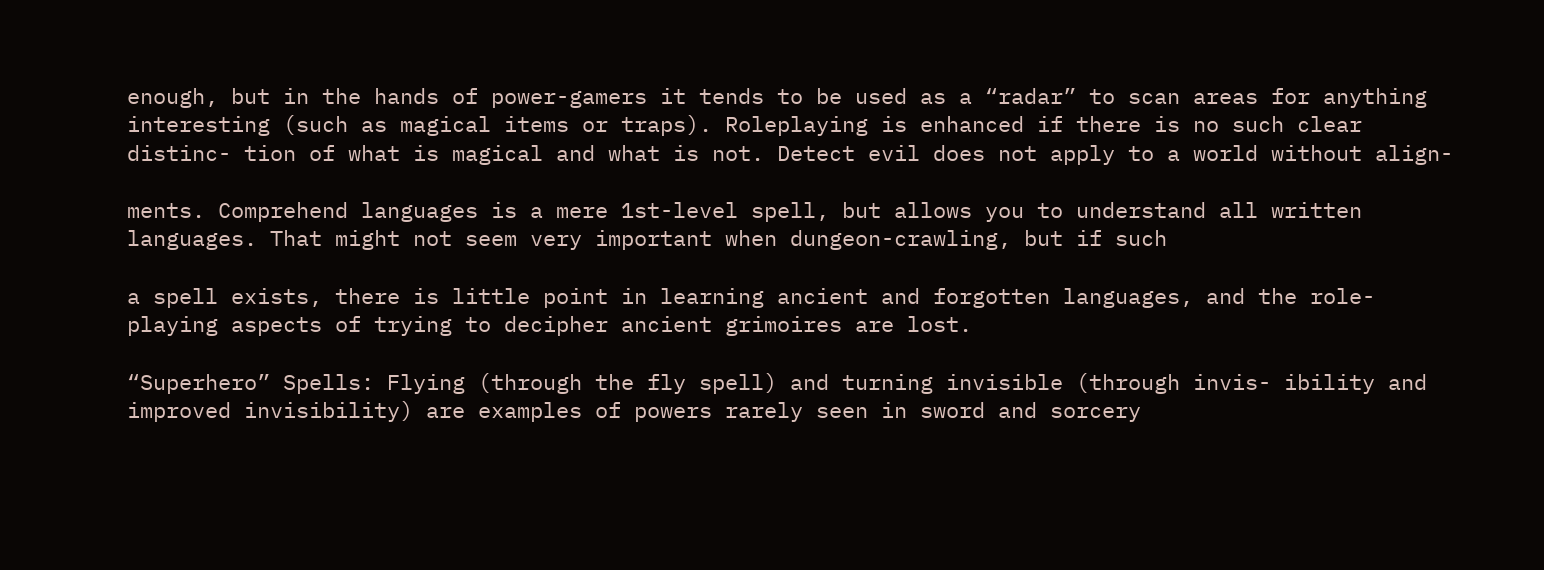enough, but in the hands of power-gamers it tends to be used as a “radar” to scan areas for anything interesting (such as magical items or traps). Roleplaying is enhanced if there is no such clear distinc- tion of what is magical and what is not. Detect evil does not apply to a world without align-

ments. Comprehend languages is a mere 1st-level spell, but allows you to understand all written languages. That might not seem very important when dungeon-crawling, but if such

a spell exists, there is little point in learning ancient and forgotten languages, and the role- playing aspects of trying to decipher ancient grimoires are lost.

“Superhero” Spells: Flying (through the fly spell) and turning invisible (through invis- ibility and improved invisibility) are examples of powers rarely seen in sword and sorcery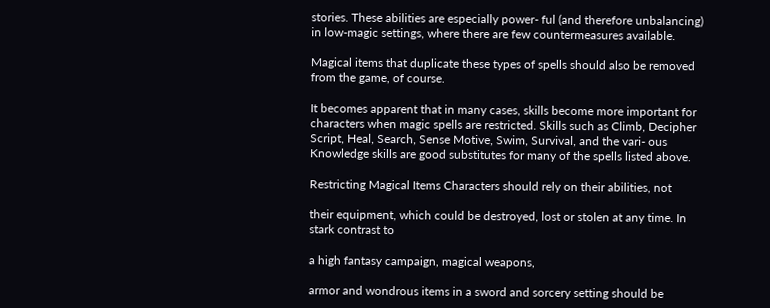stories. These abilities are especially power- ful (and therefore unbalancing) in low-magic settings, where there are few countermeasures available.

Magical items that duplicate these types of spells should also be removed from the game, of course.

It becomes apparent that in many cases, skills become more important for characters when magic spells are restricted. Skills such as Climb, Decipher Script, Heal, Search, Sense Motive, Swim, Survival, and the vari- ous Knowledge skills are good substitutes for many of the spells listed above.

Restricting Magical Items Characters should rely on their abilities, not

their equipment, which could be destroyed, lost or stolen at any time. In stark contrast to

a high fantasy campaign, magical weapons,

armor and wondrous items in a sword and sorcery setting should be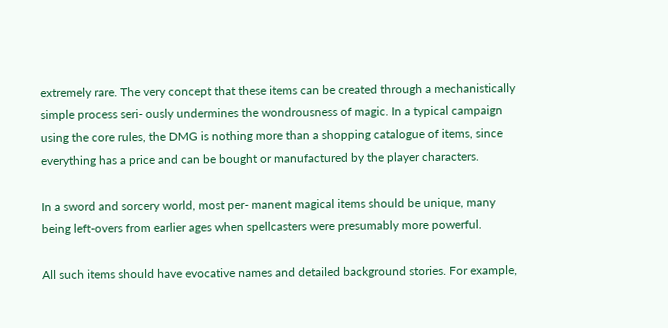extremely rare. The very concept that these items can be created through a mechanistically simple process seri- ously undermines the wondrousness of magic. In a typical campaign using the core rules, the DMG is nothing more than a shopping catalogue of items, since everything has a price and can be bought or manufactured by the player characters.

In a sword and sorcery world, most per- manent magical items should be unique, many being left-overs from earlier ages when spellcasters were presumably more powerful.

All such items should have evocative names and detailed background stories. For example,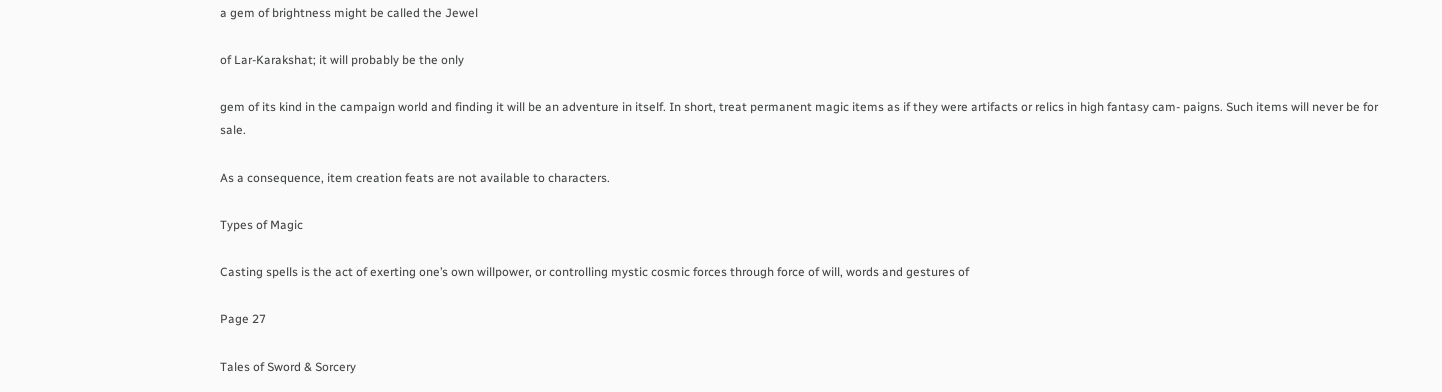a gem of brightness might be called the Jewel

of Lar-Karakshat; it will probably be the only

gem of its kind in the campaign world and finding it will be an adventure in itself. In short, treat permanent magic items as if they were artifacts or relics in high fantasy cam- paigns. Such items will never be for sale.

As a consequence, item creation feats are not available to characters.

Types of Magic

Casting spells is the act of exerting one’s own willpower, or controlling mystic cosmic forces through force of will, words and gestures of

Page 27

Tales of Sword & Sorcery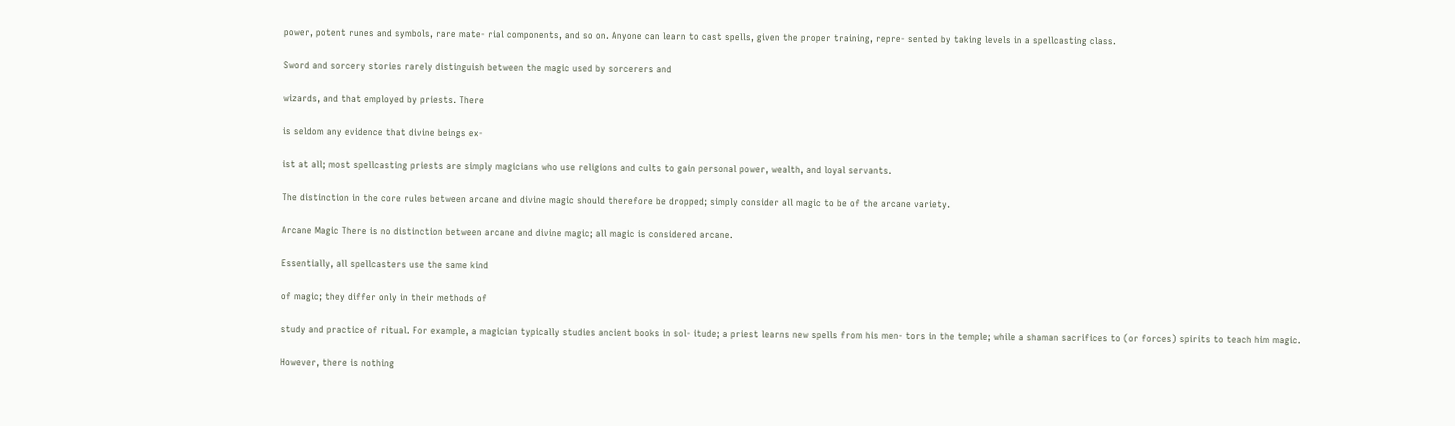power, potent runes and symbols, rare mate- rial components, and so on. Anyone can learn to cast spells, given the proper training, repre- sented by taking levels in a spellcasting class.

Sword and sorcery stories rarely distinguish between the magic used by sorcerers and

wizards, and that employed by priests. There

is seldom any evidence that divine beings ex-

ist at all; most spellcasting priests are simply magicians who use religions and cults to gain personal power, wealth, and loyal servants.

The distinction in the core rules between arcane and divine magic should therefore be dropped; simply consider all magic to be of the arcane variety.

Arcane Magic There is no distinction between arcane and divine magic; all magic is considered arcane.

Essentially, all spellcasters use the same kind

of magic; they differ only in their methods of

study and practice of ritual. For example, a magician typically studies ancient books in sol- itude; a priest learns new spells from his men- tors in the temple; while a shaman sacrifices to (or forces) spirits to teach him magic.

However, there is nothing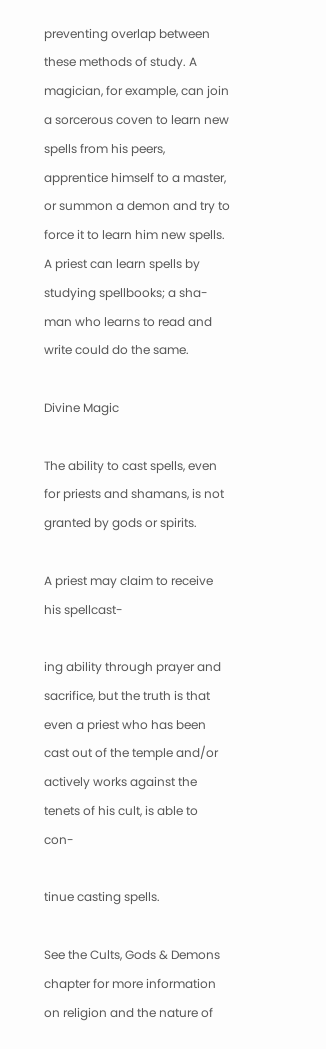preventing overlap between these methods of study. A magician, for example, can join a sorcerous coven to learn new spells from his peers, apprentice himself to a master, or summon a demon and try to force it to learn him new spells. A priest can learn spells by studying spellbooks; a sha- man who learns to read and write could do the same.

Divine Magic

The ability to cast spells, even for priests and shamans, is not granted by gods or spirits.

A priest may claim to receive his spellcast-

ing ability through prayer and sacrifice, but the truth is that even a priest who has been cast out of the temple and/or actively works against the tenets of his cult, is able to con-

tinue casting spells.

See the Cults, Gods & Demons chapter for more information on religion and the nature of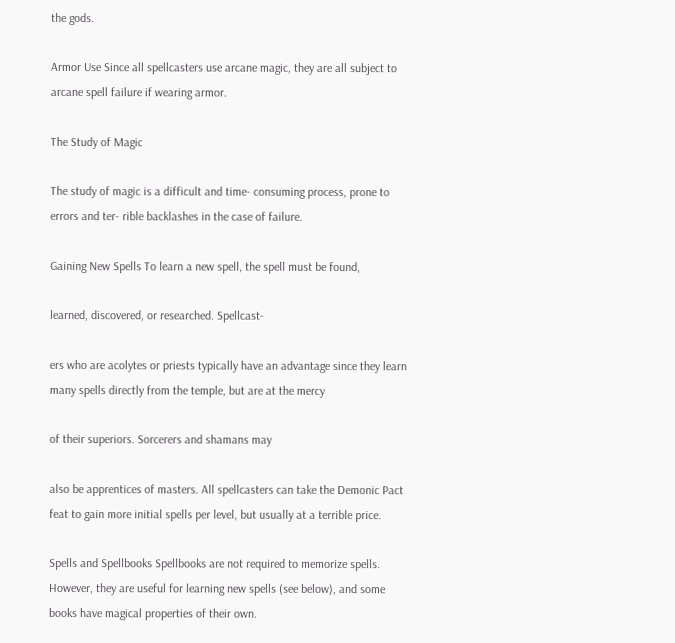the gods.

Armor Use Since all spellcasters use arcane magic, they are all subject to arcane spell failure if wearing armor.

The Study of Magic

The study of magic is a difficult and time- consuming process, prone to errors and ter- rible backlashes in the case of failure.

Gaining New Spells To learn a new spell, the spell must be found,

learned, discovered, or researched. Spellcast-

ers who are acolytes or priests typically have an advantage since they learn many spells directly from the temple, but are at the mercy

of their superiors. Sorcerers and shamans may

also be apprentices of masters. All spellcasters can take the Demonic Pact feat to gain more initial spells per level, but usually at a terrible price.

Spells and Spellbooks Spellbooks are not required to memorize spells. However, they are useful for learning new spells (see below), and some books have magical properties of their own.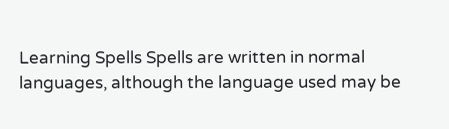Learning Spells Spells are written in normal languages, although the language used may be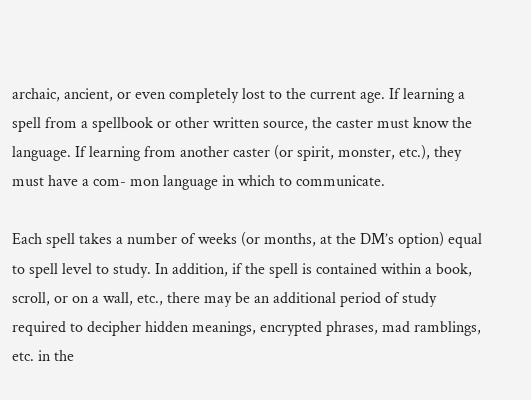archaic, ancient, or even completely lost to the current age. If learning a spell from a spellbook or other written source, the caster must know the language. If learning from another caster (or spirit, monster, etc.), they must have a com- mon language in which to communicate.

Each spell takes a number of weeks (or months, at the DM’s option) equal to spell level to study. In addition, if the spell is contained within a book, scroll, or on a wall, etc., there may be an additional period of study required to decipher hidden meanings, encrypted phrases, mad ramblings, etc. in the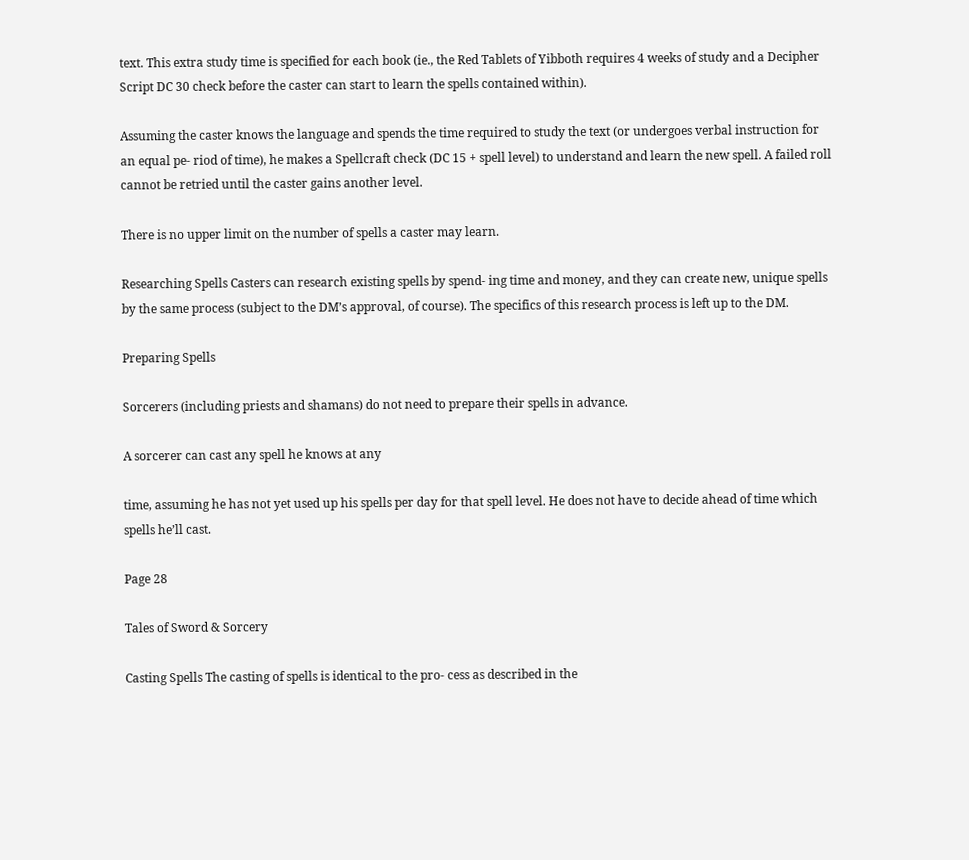text. This extra study time is specified for each book (ie., the Red Tablets of Yibboth requires 4 weeks of study and a Decipher Script DC 30 check before the caster can start to learn the spells contained within).

Assuming the caster knows the language and spends the time required to study the text (or undergoes verbal instruction for an equal pe- riod of time), he makes a Spellcraft check (DC 15 + spell level) to understand and learn the new spell. A failed roll cannot be retried until the caster gains another level.

There is no upper limit on the number of spells a caster may learn.

Researching Spells Casters can research existing spells by spend- ing time and money, and they can create new, unique spells by the same process (subject to the DM’s approval, of course). The specifics of this research process is left up to the DM.

Preparing Spells

Sorcerers (including priests and shamans) do not need to prepare their spells in advance.

A sorcerer can cast any spell he knows at any

time, assuming he has not yet used up his spells per day for that spell level. He does not have to decide ahead of time which spells he’ll cast.

Page 28

Tales of Sword & Sorcery

Casting Spells The casting of spells is identical to the pro- cess as described in the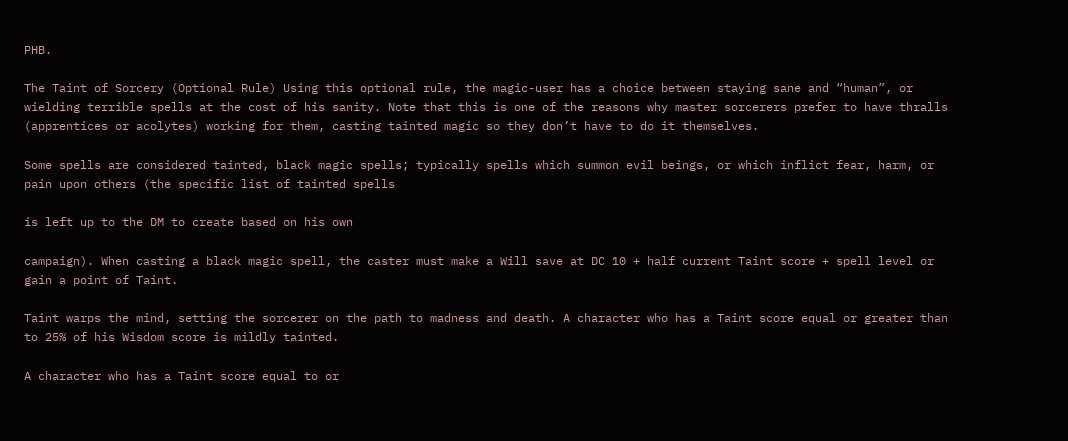PHB.

The Taint of Sorcery (Optional Rule) Using this optional rule, the magic-user has a choice between staying sane and “human”, or wielding terrible spells at the cost of his sanity. Note that this is one of the reasons why master sorcerers prefer to have thralls (apprentices or acolytes) working for them, casting tainted magic so they don’t have to do it themselves.

Some spells are considered tainted, black magic spells; typically spells which summon evil beings, or which inflict fear, harm, or pain upon others (the specific list of tainted spells

is left up to the DM to create based on his own

campaign). When casting a black magic spell, the caster must make a Will save at DC 10 + half current Taint score + spell level or gain a point of Taint.

Taint warps the mind, setting the sorcerer on the path to madness and death. A character who has a Taint score equal or greater than to 25% of his Wisdom score is mildly tainted.

A character who has a Taint score equal to or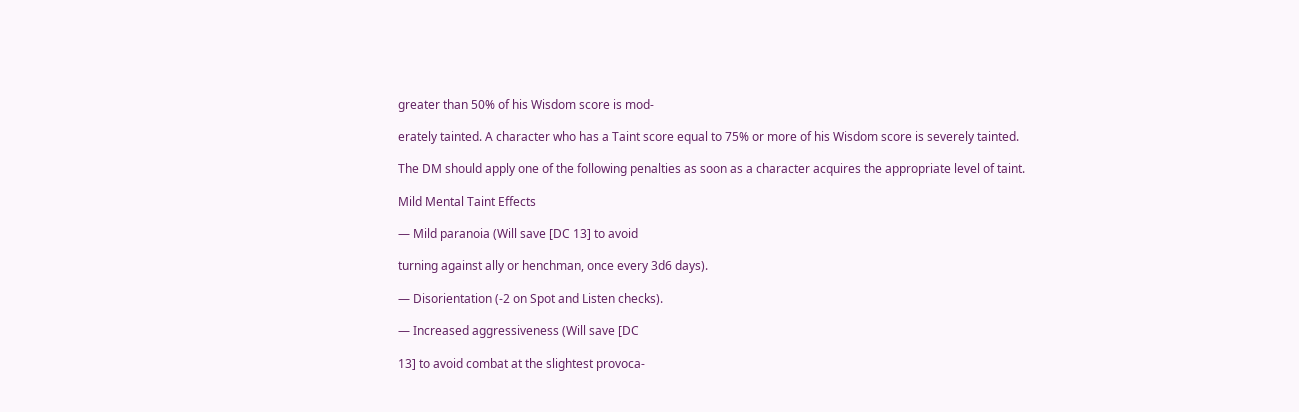greater than 50% of his Wisdom score is mod-

erately tainted. A character who has a Taint score equal to 75% or more of his Wisdom score is severely tainted.

The DM should apply one of the following penalties as soon as a character acquires the appropriate level of taint.

Mild Mental Taint Effects

— Mild paranoia (Will save [DC 13] to avoid

turning against ally or henchman, once every 3d6 days).

— Disorientation (-2 on Spot and Listen checks).

— Increased aggressiveness (Will save [DC

13] to avoid combat at the slightest provoca-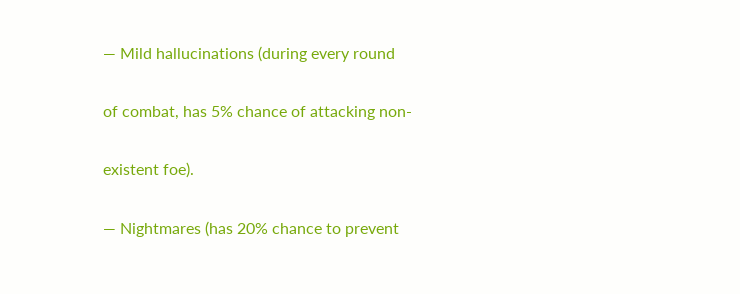— Mild hallucinations (during every round

of combat, has 5% chance of attacking non-

existent foe).

— Nightmares (has 20% chance to prevent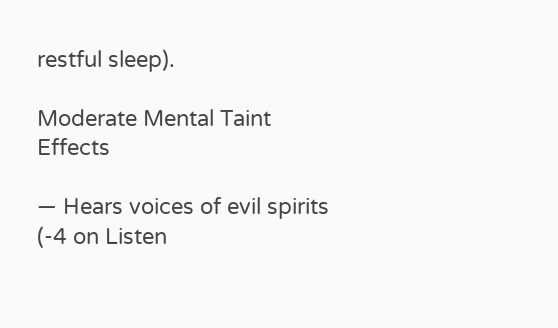restful sleep).

Moderate Mental Taint Effects

— Hears voices of evil spirits (-4 on Listen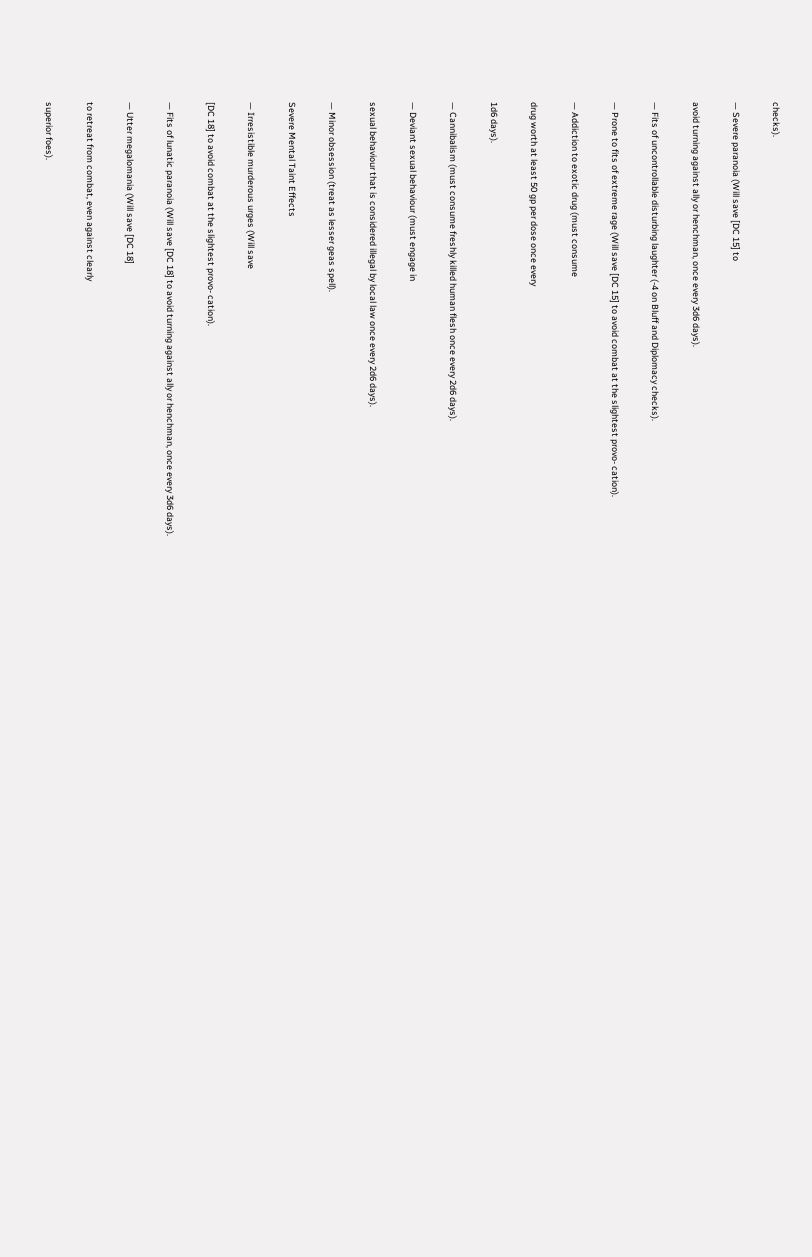checks).

— Severe paranoia (Will save [DC 15] to

avoid turning against ally or henchman, once every 3d6 days).

— Fits of uncontrollable disturbing laughter (-4 on Bluff and Diplomacy checks).

— Prone to fits of extreme rage (Will save [DC 15] to avoid combat at the slightest provo- cation).

— Addiction to exotic drug (must consume

drug worth at least 50 gp per dose once every

1d6 days).

— Cannibalism (must consume freshly killed human flesh once every 2d6 days).

— Deviant sexual behaviour (must engage in

sexual behaviour that is considered illegal by local law once every 2d6 days).

— Minor obsession (treat as lesser geas spell).

Severe Mental Taint Effects

— Irresistible murderous urges (Will save

[DC 18] to avoid combat at the slightest provo- cation).

— Fits of lunatic paranoia (Will save [DC 18] to avoid turning against ally or henchman, once every 3d6 days).

— Utter megalomania (Will save [DC 18]

to retreat from combat, even against clearly

superior foes).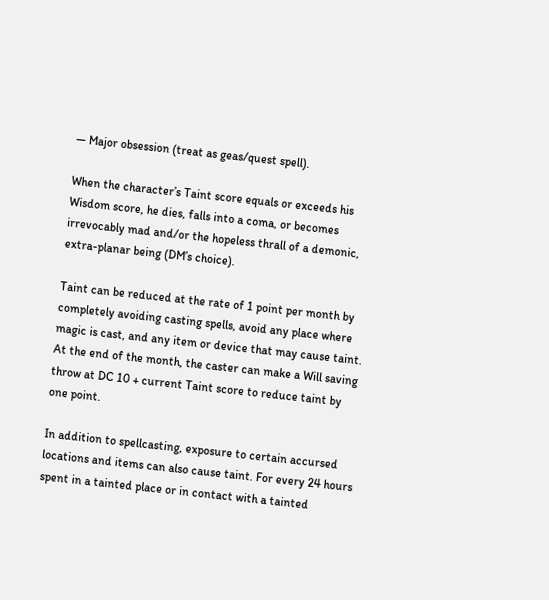— Major obsession (treat as geas/quest spell).

When the character’s Taint score equals or exceeds his Wisdom score, he dies, falls into a coma, or becomes irrevocably mad and/or the hopeless thrall of a demonic, extra-planar being (DM’s choice).

Taint can be reduced at the rate of 1 point per month by completely avoiding casting spells, avoid any place where magic is cast, and any item or device that may cause taint. At the end of the month, the caster can make a Will saving throw at DC 10 + current Taint score to reduce taint by one point.

In addition to spellcasting, exposure to certain accursed locations and items can also cause taint. For every 24 hours spent in a tainted place or in contact with a tainted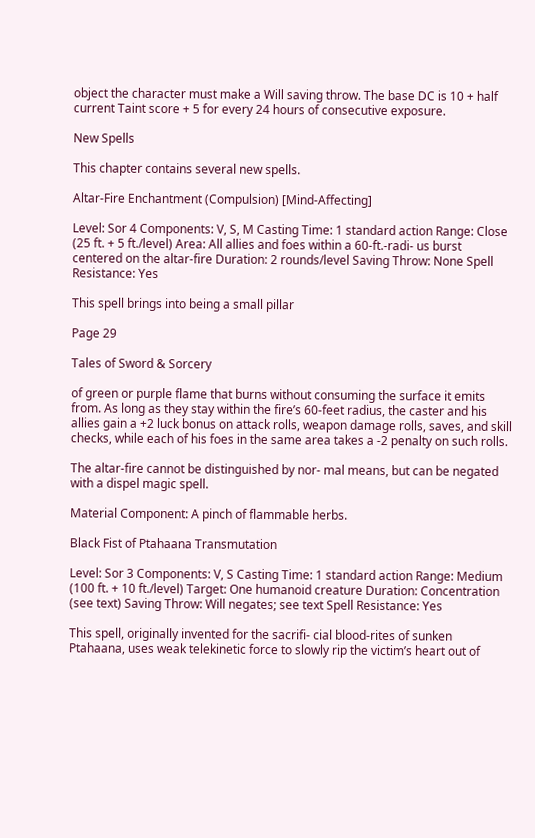object the character must make a Will saving throw. The base DC is 10 + half current Taint score + 5 for every 24 hours of consecutive exposure.

New Spells

This chapter contains several new spells.

Altar-Fire Enchantment (Compulsion) [Mind-Affecting]

Level: Sor 4 Components: V, S, M Casting Time: 1 standard action Range: Close (25 ft. + 5 ft./level) Area: All allies and foes within a 60-ft.-radi- us burst centered on the altar-fire Duration: 2 rounds/level Saving Throw: None Spell Resistance: Yes

This spell brings into being a small pillar

Page 29

Tales of Sword & Sorcery

of green or purple flame that burns without consuming the surface it emits from. As long as they stay within the fire’s 60-feet radius, the caster and his allies gain a +2 luck bonus on attack rolls, weapon damage rolls, saves, and skill checks, while each of his foes in the same area takes a -2 penalty on such rolls.

The altar-fire cannot be distinguished by nor- mal means, but can be negated with a dispel magic spell.

Material Component: A pinch of flammable herbs.

Black Fist of Ptahaana Transmutation

Level: Sor 3 Components: V, S Casting Time: 1 standard action Range: Medium (100 ft. + 10 ft./level) Target: One humanoid creature Duration: Concentration (see text) Saving Throw: Will negates; see text Spell Resistance: Yes

This spell, originally invented for the sacrifi- cial blood-rites of sunken Ptahaana, uses weak telekinetic force to slowly rip the victim’s heart out of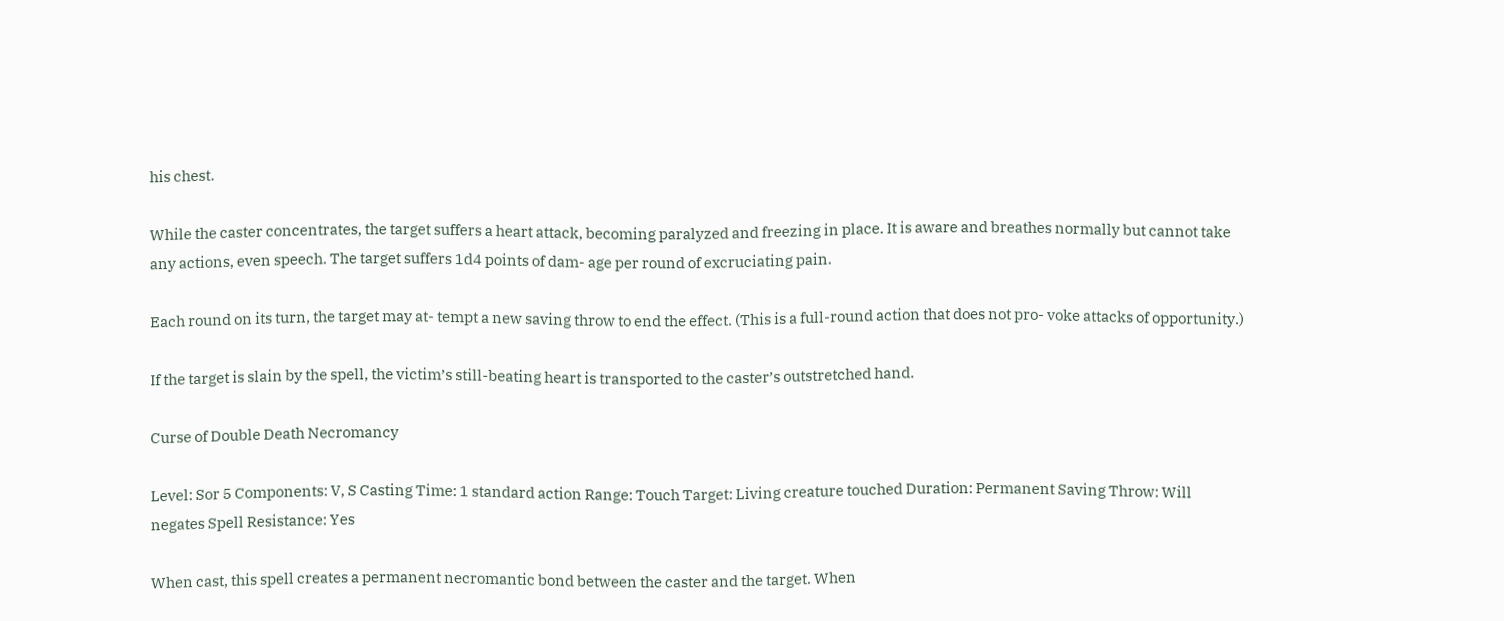his chest.

While the caster concentrates, the target suffers a heart attack, becoming paralyzed and freezing in place. It is aware and breathes normally but cannot take any actions, even speech. The target suffers 1d4 points of dam- age per round of excruciating pain.

Each round on its turn, the target may at- tempt a new saving throw to end the effect. (This is a full-round action that does not pro- voke attacks of opportunity.)

If the target is slain by the spell, the victim’s still-beating heart is transported to the caster’s outstretched hand.

Curse of Double Death Necromancy

Level: Sor 5 Components: V, S Casting Time: 1 standard action Range: Touch Target: Living creature touched Duration: Permanent Saving Throw: Will negates Spell Resistance: Yes

When cast, this spell creates a permanent necromantic bond between the caster and the target. When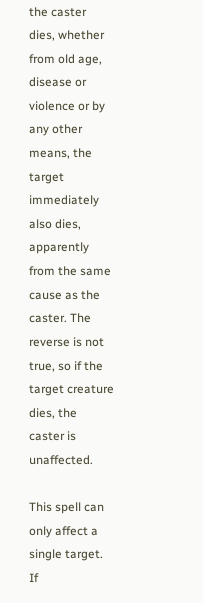the caster dies, whether from old age, disease or violence or by any other means, the target immediately also dies, apparently from the same cause as the caster. The reverse is not true, so if the target creature dies, the caster is unaffected.

This spell can only affect a single target. If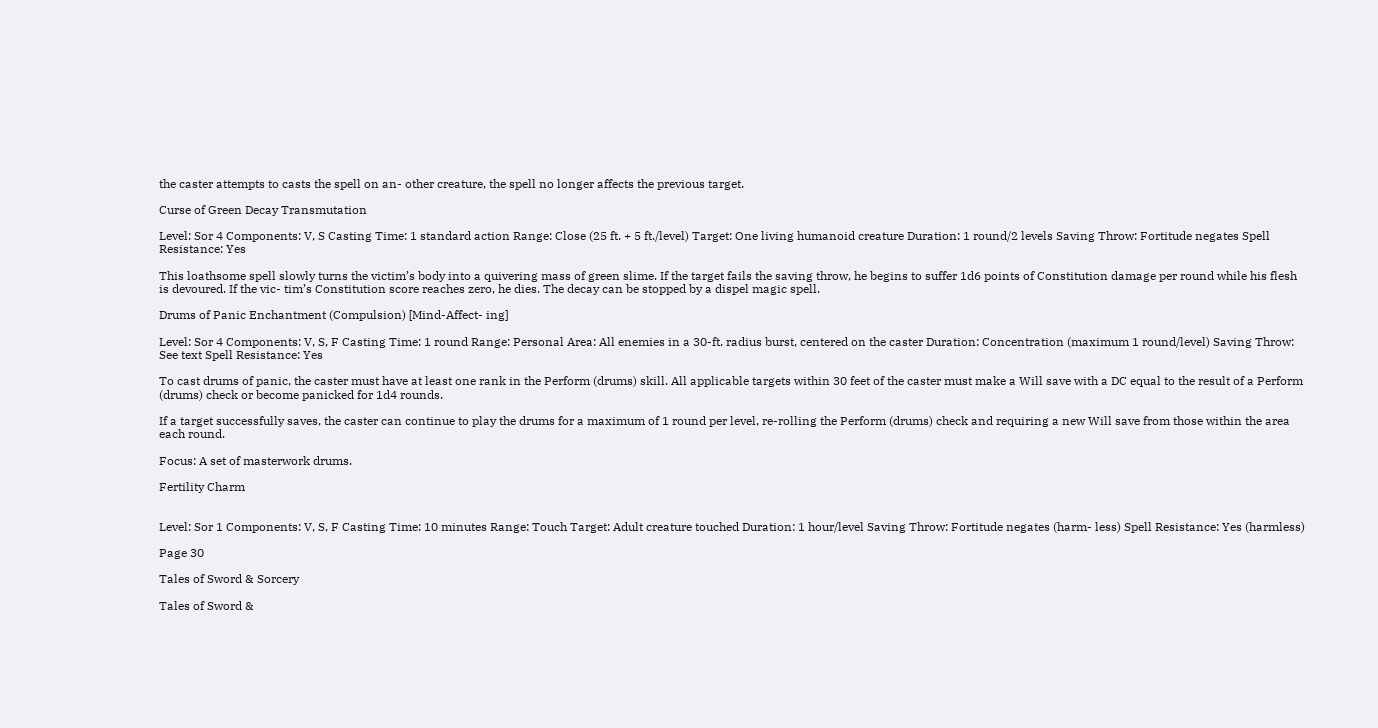the caster attempts to casts the spell on an- other creature, the spell no longer affects the previous target.

Curse of Green Decay Transmutation

Level: Sor 4 Components: V, S Casting Time: 1 standard action Range: Close (25 ft. + 5 ft./level) Target: One living humanoid creature Duration: 1 round/2 levels Saving Throw: Fortitude negates Spell Resistance: Yes

This loathsome spell slowly turns the victim’s body into a quivering mass of green slime. If the target fails the saving throw, he begins to suffer 1d6 points of Constitution damage per round while his flesh is devoured. If the vic- tim’s Constitution score reaches zero, he dies. The decay can be stopped by a dispel magic spell.

Drums of Panic Enchantment (Compulsion) [Mind-Affect- ing]

Level: Sor 4 Components: V, S, F Casting Time: 1 round Range: Personal Area: All enemies in a 30-ft. radius burst, centered on the caster Duration: Concentration (maximum 1 round/level) Saving Throw: See text Spell Resistance: Yes

To cast drums of panic, the caster must have at least one rank in the Perform (drums) skill. All applicable targets within 30 feet of the caster must make a Will save with a DC equal to the result of a Perform (drums) check or become panicked for 1d4 rounds.

If a target successfully saves, the caster can continue to play the drums for a maximum of 1 round per level, re-rolling the Perform (drums) check and requiring a new Will save from those within the area each round.

Focus: A set of masterwork drums.

Fertility Charm


Level: Sor 1 Components: V, S, F Casting Time: 10 minutes Range: Touch Target: Adult creature touched Duration: 1 hour/level Saving Throw: Fortitude negates (harm- less) Spell Resistance: Yes (harmless)

Page 30

Tales of Sword & Sorcery

Tales of Sword &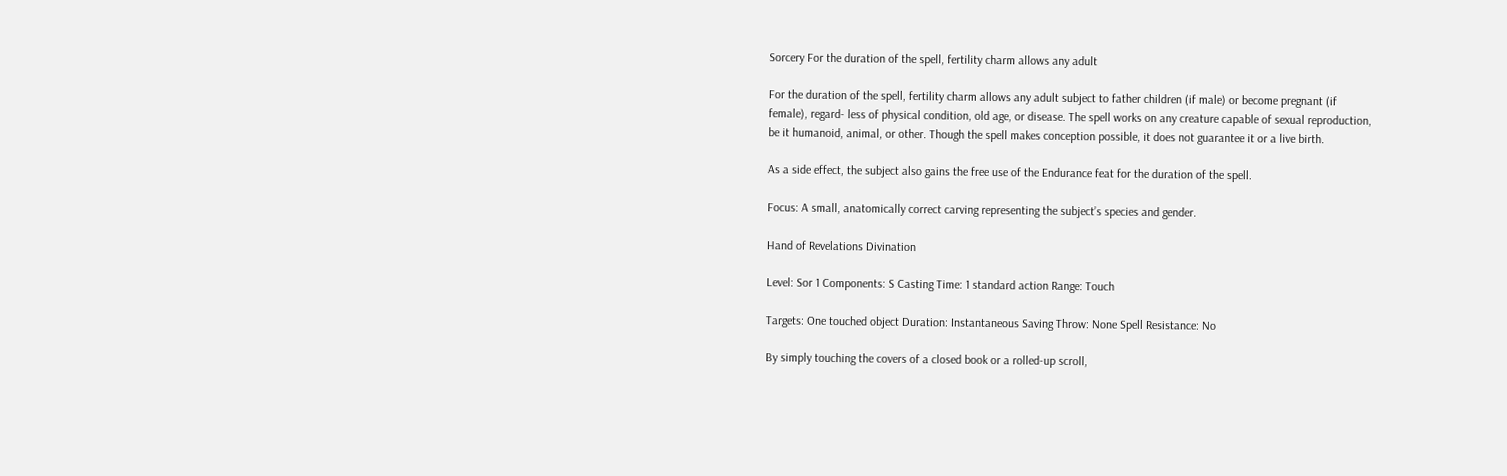Sorcery For the duration of the spell, fertility charm allows any adult

For the duration of the spell, fertility charm allows any adult subject to father children (if male) or become pregnant (if female), regard- less of physical condition, old age, or disease. The spell works on any creature capable of sexual reproduction, be it humanoid, animal, or other. Though the spell makes conception possible, it does not guarantee it or a live birth.

As a side effect, the subject also gains the free use of the Endurance feat for the duration of the spell.

Focus: A small, anatomically correct carving representing the subject’s species and gender.

Hand of Revelations Divination

Level: Sor 1 Components: S Casting Time: 1 standard action Range: Touch

Targets: One touched object Duration: Instantaneous Saving Throw: None Spell Resistance: No

By simply touching the covers of a closed book or a rolled-up scroll,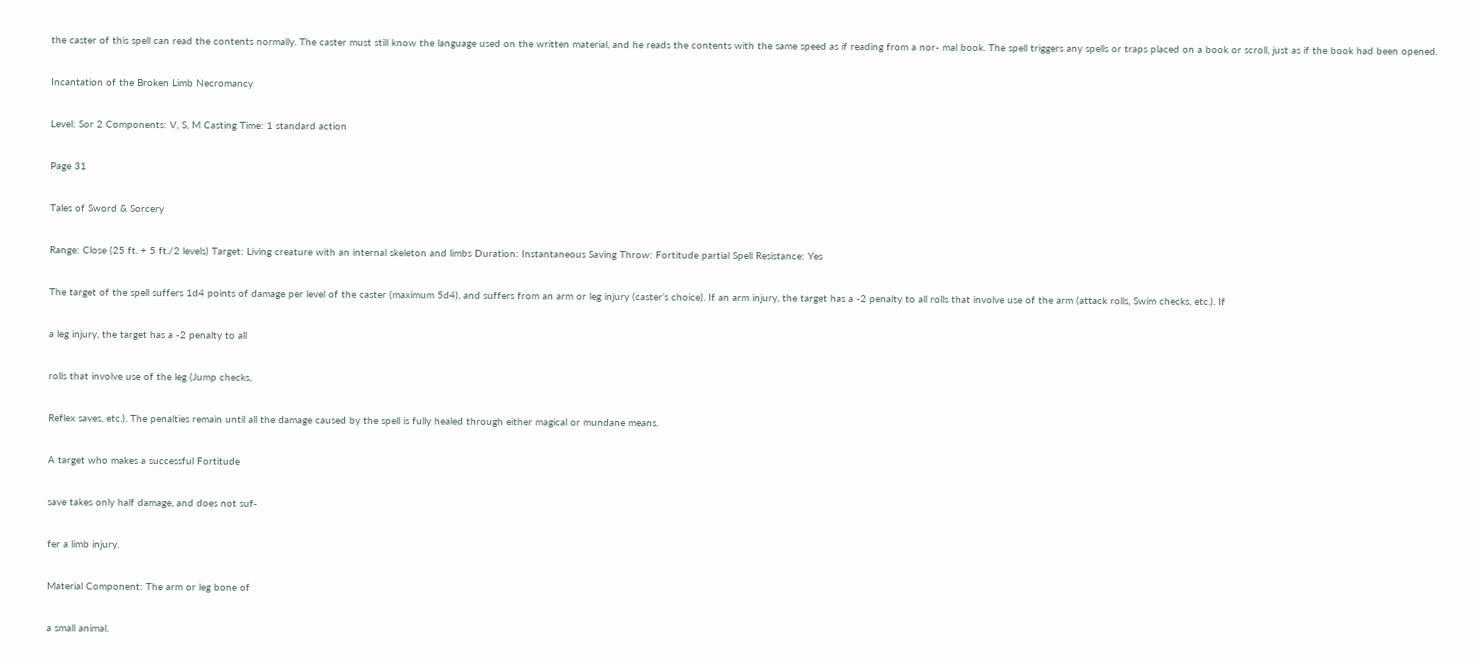the caster of this spell can read the contents normally. The caster must still know the language used on the written material, and he reads the contents with the same speed as if reading from a nor- mal book. The spell triggers any spells or traps placed on a book or scroll, just as if the book had been opened.

Incantation of the Broken Limb Necromancy

Level: Sor 2 Components: V, S, M Casting Time: 1 standard action

Page 31

Tales of Sword & Sorcery

Range: Close (25 ft. + 5 ft./2 levels) Target: Living creature with an internal skeleton and limbs Duration: Instantaneous Saving Throw: Fortitude partial Spell Resistance: Yes

The target of the spell suffers 1d4 points of damage per level of the caster (maximum 5d4), and suffers from an arm or leg injury (caster’s choice). If an arm injury, the target has a -2 penalty to all rolls that involve use of the arm (attack rolls, Swim checks, etc.). If

a leg injury, the target has a -2 penalty to all

rolls that involve use of the leg (Jump checks,

Reflex saves, etc.). The penalties remain until all the damage caused by the spell is fully healed through either magical or mundane means.

A target who makes a successful Fortitude

save takes only half damage, and does not suf-

fer a limb injury.

Material Component: The arm or leg bone of

a small animal.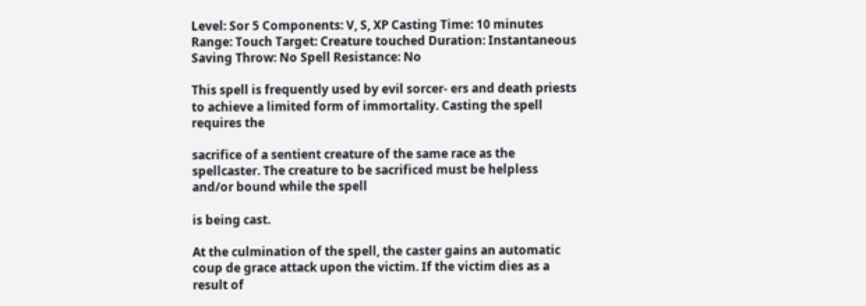Level: Sor 5 Components: V, S, XP Casting Time: 10 minutes Range: Touch Target: Creature touched Duration: Instantaneous Saving Throw: No Spell Resistance: No

This spell is frequently used by evil sorcer- ers and death priests to achieve a limited form of immortality. Casting the spell requires the

sacrifice of a sentient creature of the same race as the spellcaster. The creature to be sacrificed must be helpless and/or bound while the spell

is being cast.

At the culmination of the spell, the caster gains an automatic coup de grace attack upon the victim. If the victim dies as a result of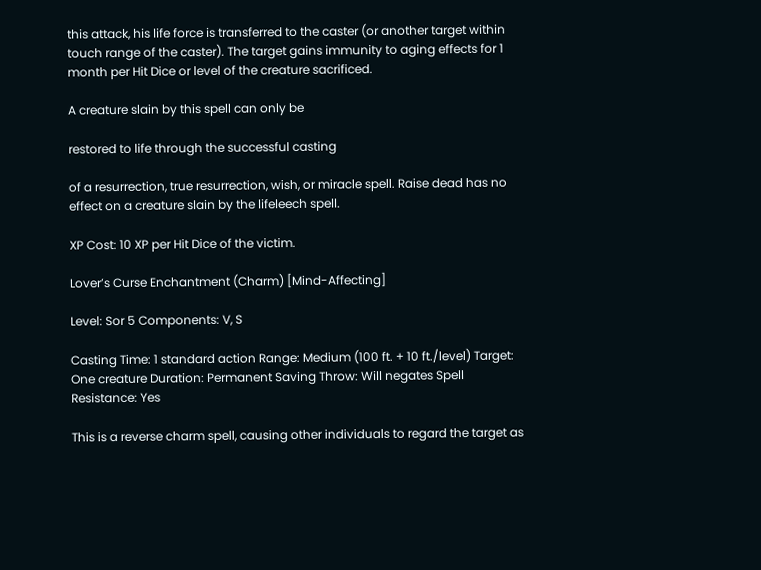this attack, his life force is transferred to the caster (or another target within touch range of the caster). The target gains immunity to aging effects for 1 month per Hit Dice or level of the creature sacrificed.

A creature slain by this spell can only be

restored to life through the successful casting

of a resurrection, true resurrection, wish, or miracle spell. Raise dead has no effect on a creature slain by the lifeleech spell.

XP Cost: 10 XP per Hit Dice of the victim.

Lover’s Curse Enchantment (Charm) [Mind-Affecting]

Level: Sor 5 Components: V, S

Casting Time: 1 standard action Range: Medium (100 ft. + 10 ft./level) Target: One creature Duration: Permanent Saving Throw: Will negates Spell Resistance: Yes

This is a reverse charm spell, causing other individuals to regard the target as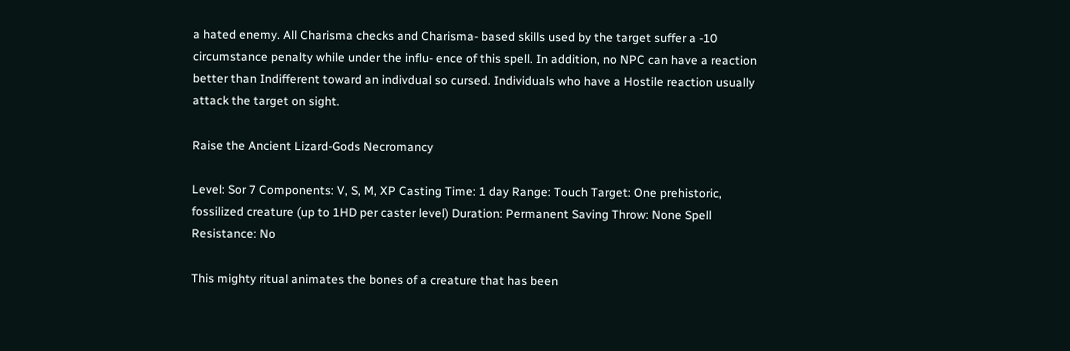a hated enemy. All Charisma checks and Charisma- based skills used by the target suffer a -10 circumstance penalty while under the influ- ence of this spell. In addition, no NPC can have a reaction better than Indifferent toward an indivdual so cursed. Individuals who have a Hostile reaction usually attack the target on sight.

Raise the Ancient Lizard-Gods Necromancy

Level: Sor 7 Components: V, S, M, XP Casting Time: 1 day Range: Touch Target: One prehistoric, fossilized creature (up to 1HD per caster level) Duration: Permanent Saving Throw: None Spell Resistance: No

This mighty ritual animates the bones of a creature that has been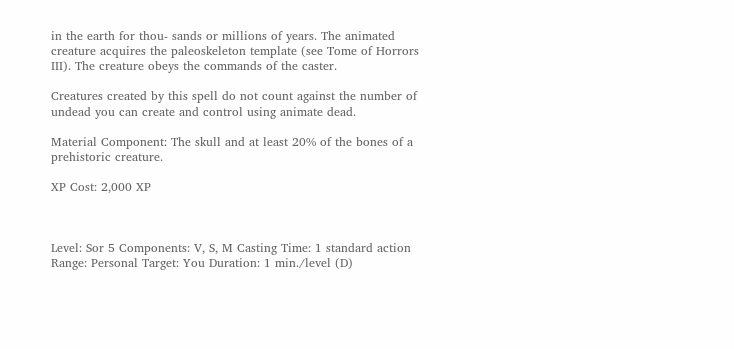in the earth for thou- sands or millions of years. The animated creature acquires the paleoskeleton template (see Tome of Horrors III). The creature obeys the commands of the caster.

Creatures created by this spell do not count against the number of undead you can create and control using animate dead.

Material Component: The skull and at least 20% of the bones of a prehistoric creature.

XP Cost: 2,000 XP



Level: Sor 5 Components: V, S, M Casting Time: 1 standard action Range: Personal Target: You Duration: 1 min./level (D)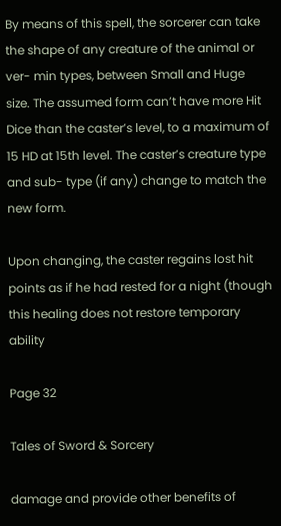By means of this spell, the sorcerer can take the shape of any creature of the animal or ver- min types, between Small and Huge size. The assumed form can’t have more Hit Dice than the caster’s level, to a maximum of 15 HD at 15th level. The caster’s creature type and sub- type (if any) change to match the new form.

Upon changing, the caster regains lost hit points as if he had rested for a night (though this healing does not restore temporary ability

Page 32

Tales of Sword & Sorcery

damage and provide other benefits of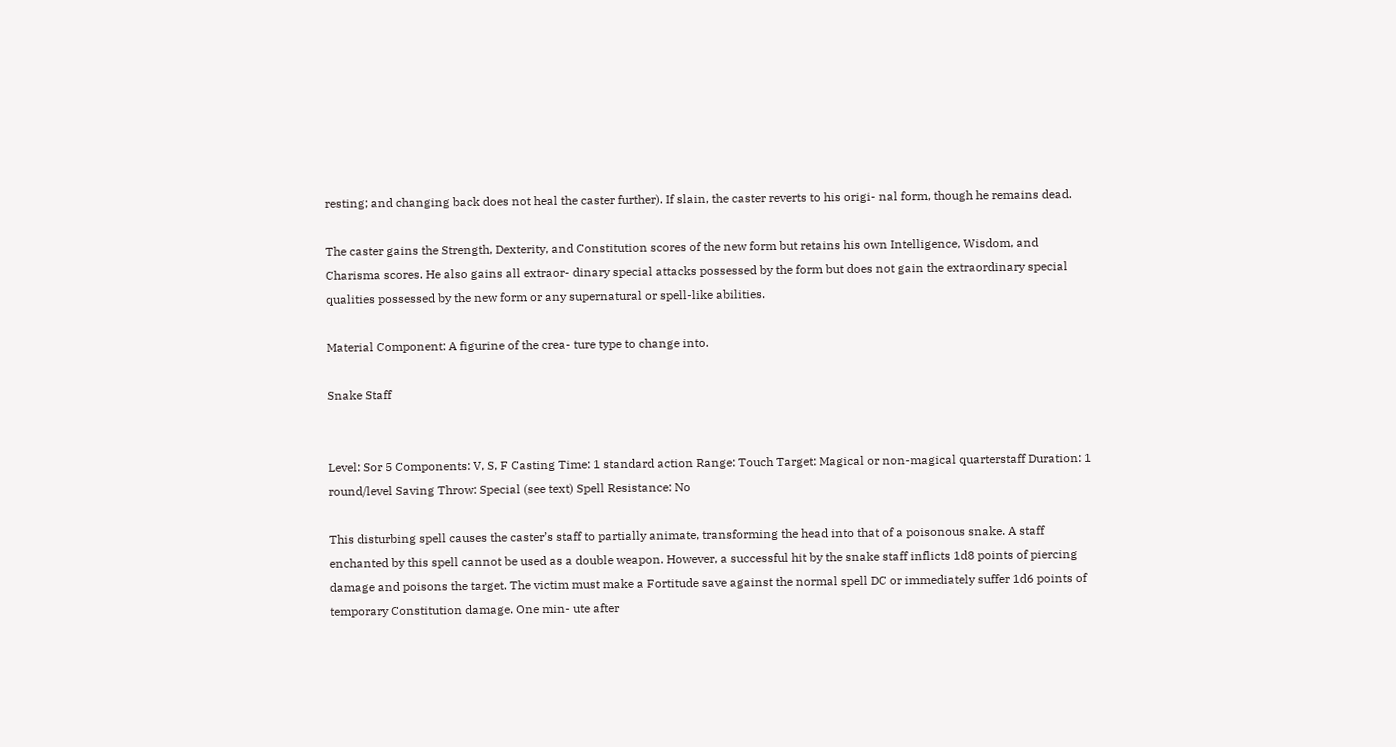resting; and changing back does not heal the caster further). If slain, the caster reverts to his origi- nal form, though he remains dead.

The caster gains the Strength, Dexterity, and Constitution scores of the new form but retains his own Intelligence, Wisdom, and Charisma scores. He also gains all extraor- dinary special attacks possessed by the form but does not gain the extraordinary special qualities possessed by the new form or any supernatural or spell-like abilities.

Material Component: A figurine of the crea- ture type to change into.

Snake Staff


Level: Sor 5 Components: V, S, F Casting Time: 1 standard action Range: Touch Target: Magical or non-magical quarterstaff Duration: 1 round/level Saving Throw: Special (see text) Spell Resistance: No

This disturbing spell causes the caster’s staff to partially animate, transforming the head into that of a poisonous snake. A staff enchanted by this spell cannot be used as a double weapon. However, a successful hit by the snake staff inflicts 1d8 points of piercing damage and poisons the target. The victim must make a Fortitude save against the normal spell DC or immediately suffer 1d6 points of temporary Constitution damage. One min- ute after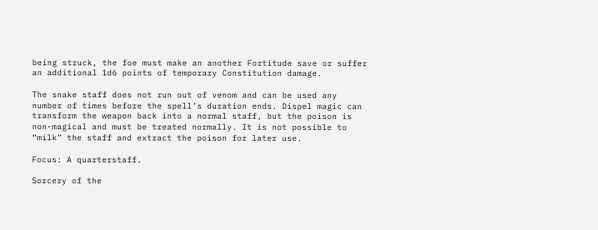being struck, the foe must make an another Fortitude save or suffer an additional 1d6 points of temporary Constitution damage.

The snake staff does not run out of venom and can be used any number of times before the spell’s duration ends. Dispel magic can transform the weapon back into a normal staff, but the poison is non-magical and must be treated normally. It is not possible to “milk” the staff and extract the poison for later use.

Focus: A quarterstaff.

Sorcery of the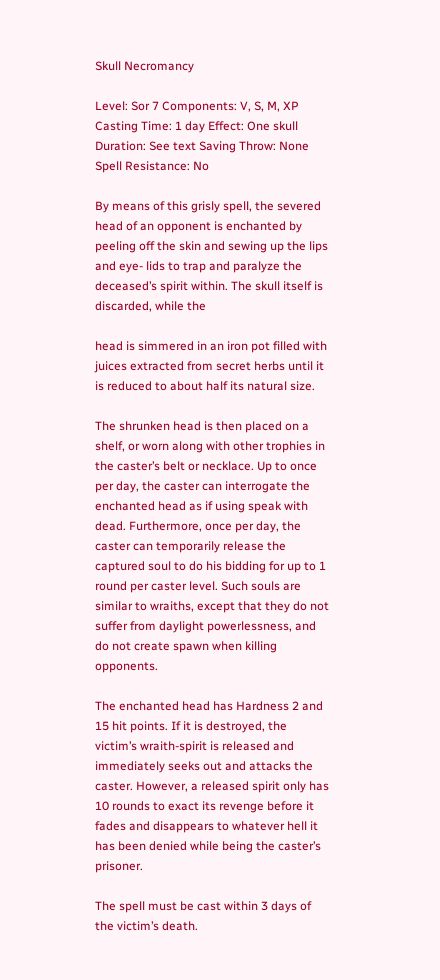Skull Necromancy

Level: Sor 7 Components: V, S, M, XP Casting Time: 1 day Effect: One skull Duration: See text Saving Throw: None Spell Resistance: No

By means of this grisly spell, the severed head of an opponent is enchanted by peeling off the skin and sewing up the lips and eye- lids to trap and paralyze the deceased’s spirit within. The skull itself is discarded, while the

head is simmered in an iron pot filled with juices extracted from secret herbs until it is reduced to about half its natural size.

The shrunken head is then placed on a shelf, or worn along with other trophies in the caster’s belt or necklace. Up to once per day, the caster can interrogate the enchanted head as if using speak with dead. Furthermore, once per day, the caster can temporarily release the captured soul to do his bidding for up to 1 round per caster level. Such souls are similar to wraiths, except that they do not suffer from daylight powerlessness, and do not create spawn when killing opponents.

The enchanted head has Hardness 2 and 15 hit points. If it is destroyed, the victim’s wraith-spirit is released and immediately seeks out and attacks the caster. However, a released spirit only has 10 rounds to exact its revenge before it fades and disappears to whatever hell it has been denied while being the caster’s prisoner.

The spell must be cast within 3 days of the victim’s death.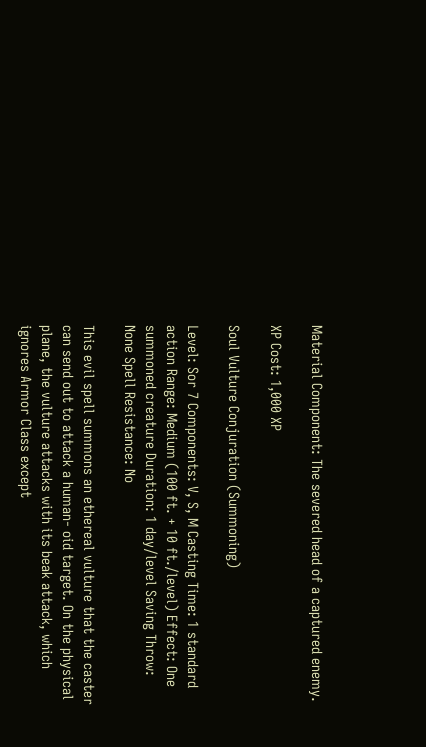Material Component: The severed head of a captured enemy.

XP Cost: 1,000 XP

Soul Vulture Conjuration (Summoning)

Level: Sor 7 Components: V, S, M Casting Time: 1 standard action Range: Medium (100 ft. + 10 ft./level) Effect: One summoned creature Duration: 1 day/level Saving Throw: None Spell Resistance: No

This evil spell summons an ethereal vulture that the caster can send out to attack a human- oid target. On the physical plane, the vulture attacks with its beak attack, which ignores Armor Class except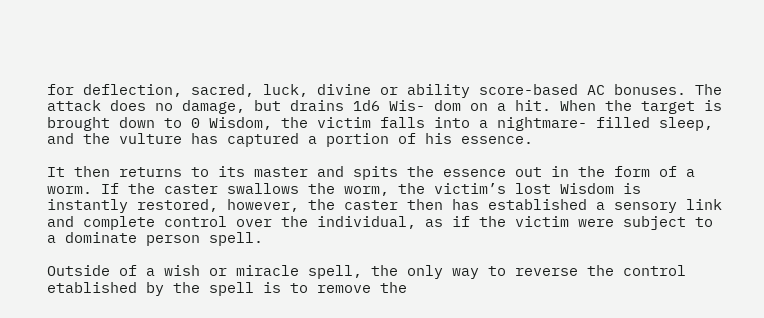for deflection, sacred, luck, divine or ability score-based AC bonuses. The attack does no damage, but drains 1d6 Wis- dom on a hit. When the target is brought down to 0 Wisdom, the victim falls into a nightmare- filled sleep, and the vulture has captured a portion of his essence.

It then returns to its master and spits the essence out in the form of a worm. If the caster swallows the worm, the victim’s lost Wisdom is instantly restored, however, the caster then has established a sensory link and complete control over the individual, as if the victim were subject to a dominate person spell.

Outside of a wish or miracle spell, the only way to reverse the control etablished by the spell is to remove the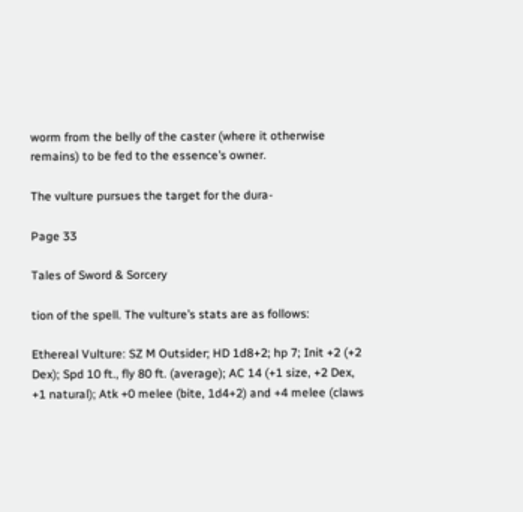worm from the belly of the caster (where it otherwise remains) to be fed to the essence’s owner.

The vulture pursues the target for the dura-

Page 33

Tales of Sword & Sorcery

tion of the spell. The vulture’s stats are as follows:

Ethereal Vulture: SZ M Outsider; HD 1d8+2; hp 7; Init +2 (+2 Dex); Spd 10 ft., fly 80 ft. (average); AC 14 (+1 size, +2 Dex, +1 natural); Atk +0 melee (bite, 1d4+2) and +4 melee (claws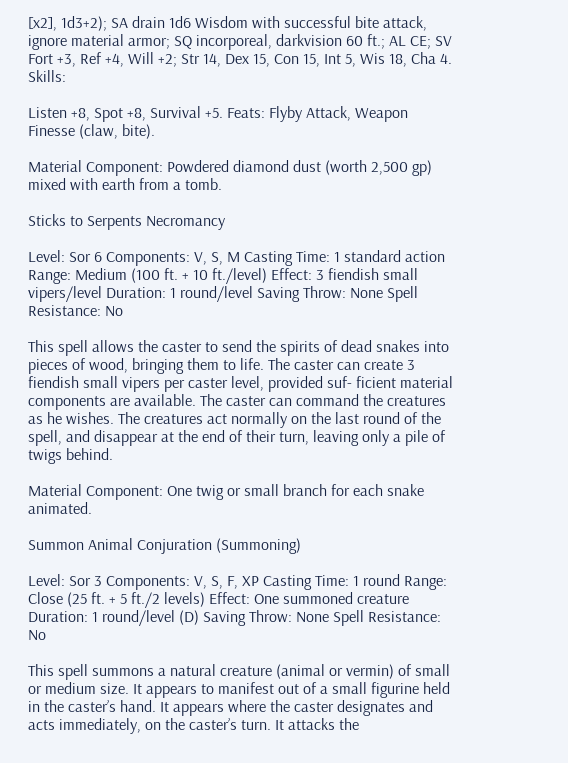[x2], 1d3+2); SA drain 1d6 Wisdom with successful bite attack, ignore material armor; SQ incorporeal, darkvision 60 ft.; AL CE; SV Fort +3, Ref +4, Will +2; Str 14, Dex 15, Con 15, Int 5, Wis 18, Cha 4. Skills:

Listen +8, Spot +8, Survival +5. Feats: Flyby Attack, Weapon Finesse (claw, bite).

Material Component: Powdered diamond dust (worth 2,500 gp) mixed with earth from a tomb.

Sticks to Serpents Necromancy

Level: Sor 6 Components: V, S, M Casting Time: 1 standard action Range: Medium (100 ft. + 10 ft./level) Effect: 3 fiendish small vipers/level Duration: 1 round/level Saving Throw: None Spell Resistance: No

This spell allows the caster to send the spirits of dead snakes into pieces of wood, bringing them to life. The caster can create 3 fiendish small vipers per caster level, provided suf- ficient material components are available. The caster can command the creatures as he wishes. The creatures act normally on the last round of the spell, and disappear at the end of their turn, leaving only a pile of twigs behind.

Material Component: One twig or small branch for each snake animated.

Summon Animal Conjuration (Summoning)

Level: Sor 3 Components: V, S, F, XP Casting Time: 1 round Range: Close (25 ft. + 5 ft./2 levels) Effect: One summoned creature Duration: 1 round/level (D) Saving Throw: None Spell Resistance: No

This spell summons a natural creature (animal or vermin) of small or medium size. It appears to manifest out of a small figurine held in the caster’s hand. It appears where the caster designates and acts immediately, on the caster’s turn. It attacks the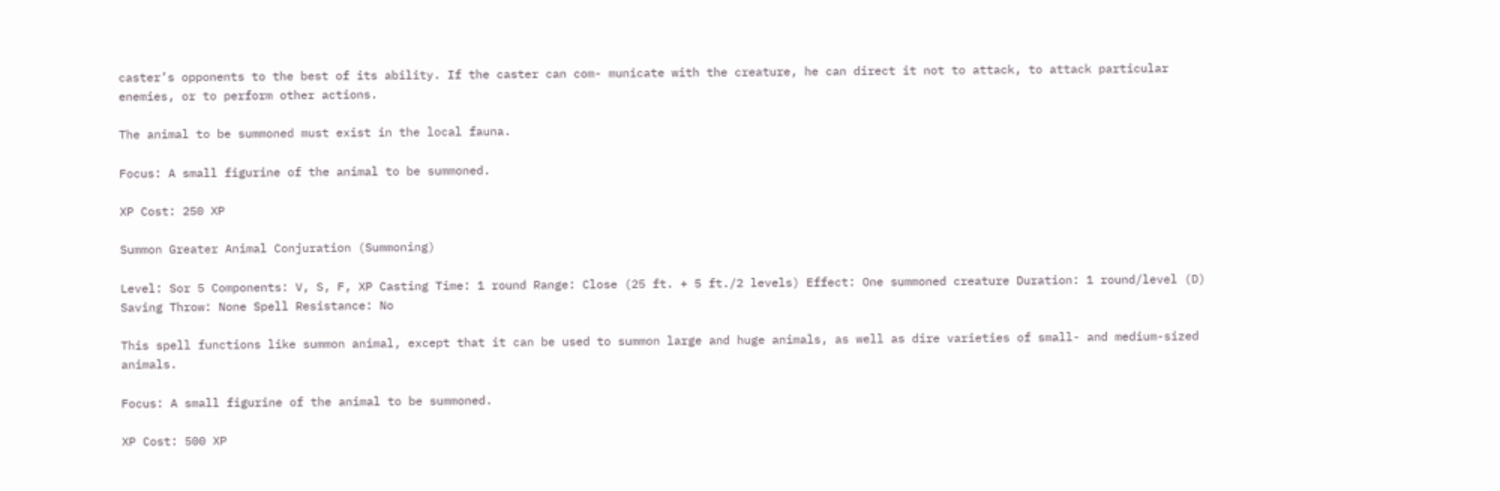caster’s opponents to the best of its ability. If the caster can com- municate with the creature, he can direct it not to attack, to attack particular enemies, or to perform other actions.

The animal to be summoned must exist in the local fauna.

Focus: A small figurine of the animal to be summoned.

XP Cost: 250 XP

Summon Greater Animal Conjuration (Summoning)

Level: Sor 5 Components: V, S, F, XP Casting Time: 1 round Range: Close (25 ft. + 5 ft./2 levels) Effect: One summoned creature Duration: 1 round/level (D) Saving Throw: None Spell Resistance: No

This spell functions like summon animal, except that it can be used to summon large and huge animals, as well as dire varieties of small- and medium-sized animals.

Focus: A small figurine of the animal to be summoned.

XP Cost: 500 XP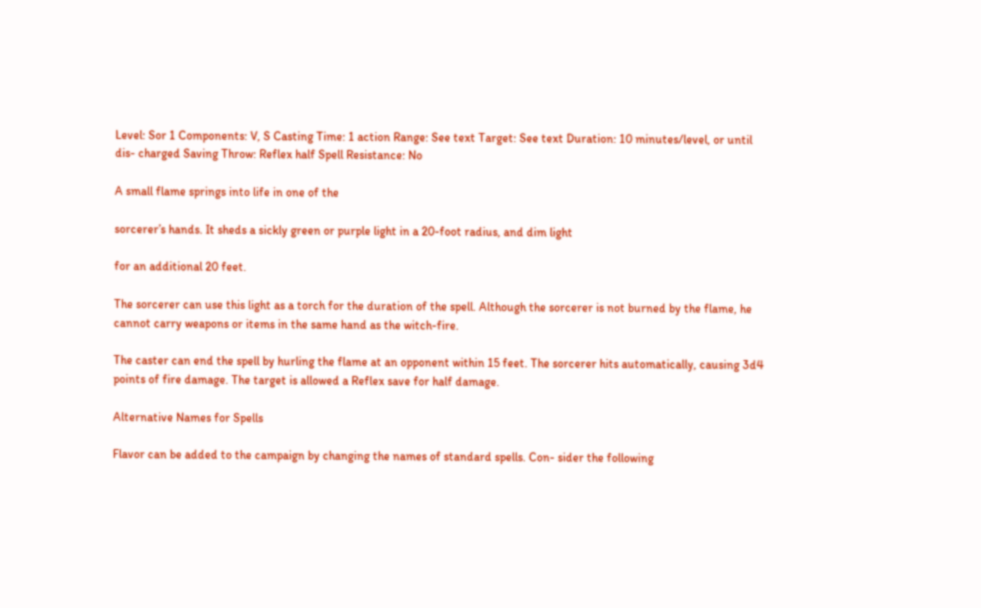Level: Sor 1 Components: V, S Casting Time: 1 action Range: See text Target: See text Duration: 10 minutes/level, or until dis- charged Saving Throw: Reflex half Spell Resistance: No

A small flame springs into life in one of the

sorcerer’s hands. It sheds a sickly green or purple light in a 20-foot radius, and dim light

for an additional 20 feet.

The sorcerer can use this light as a torch for the duration of the spell. Although the sorcerer is not burned by the flame, he cannot carry weapons or items in the same hand as the witch-fire.

The caster can end the spell by hurling the flame at an opponent within 15 feet. The sorcerer hits automatically, causing 3d4 points of fire damage. The target is allowed a Reflex save for half damage.

Alternative Names for Spells

Flavor can be added to the campaign by changing the names of standard spells. Con- sider the following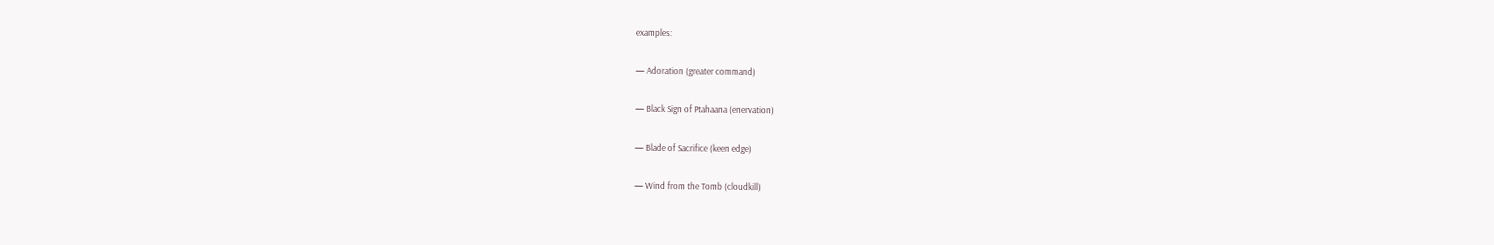examples:

— Adoration (greater command)

— Black Sign of Ptahaana (enervation)

— Blade of Sacrifice (keen edge)

— Wind from the Tomb (cloudkill)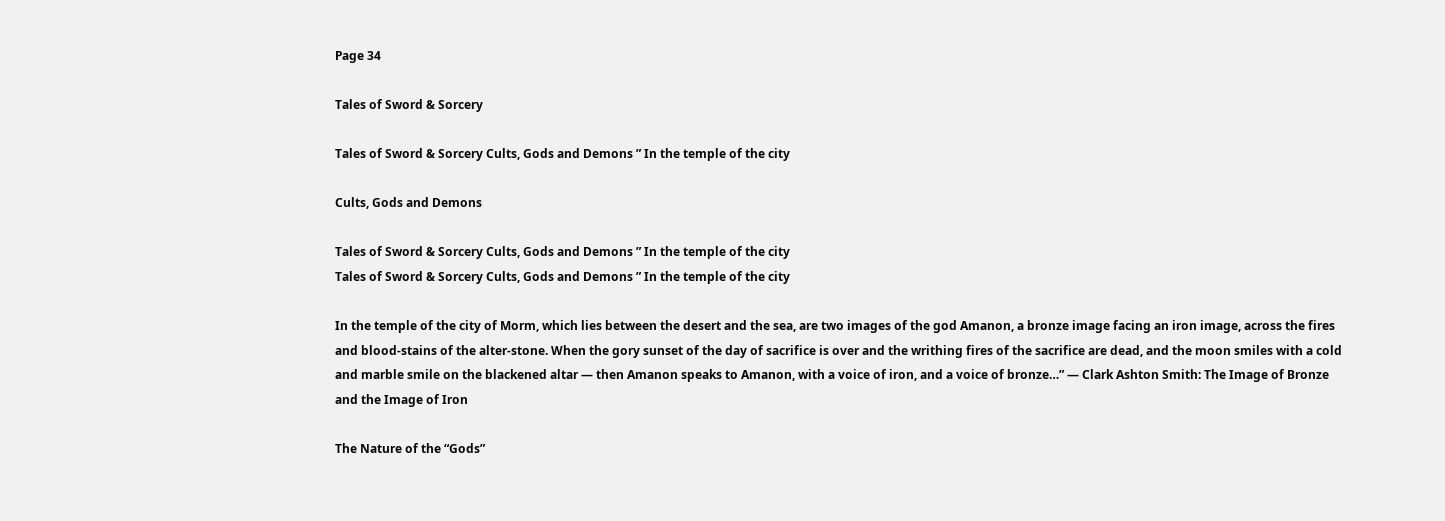Page 34

Tales of Sword & Sorcery

Tales of Sword & Sorcery Cults, Gods and Demons ” In the temple of the city

Cults, Gods and Demons

Tales of Sword & Sorcery Cults, Gods and Demons ” In the temple of the city
Tales of Sword & Sorcery Cults, Gods and Demons ” In the temple of the city

In the temple of the city of Morm, which lies between the desert and the sea, are two images of the god Amanon, a bronze image facing an iron image, across the fires and blood-stains of the alter-stone. When the gory sunset of the day of sacrifice is over and the writhing fires of the sacrifice are dead, and the moon smiles with a cold and marble smile on the blackened altar — then Amanon speaks to Amanon, with a voice of iron, and a voice of bronze…” — Clark Ashton Smith: The Image of Bronze and the Image of Iron

The Nature of the “Gods”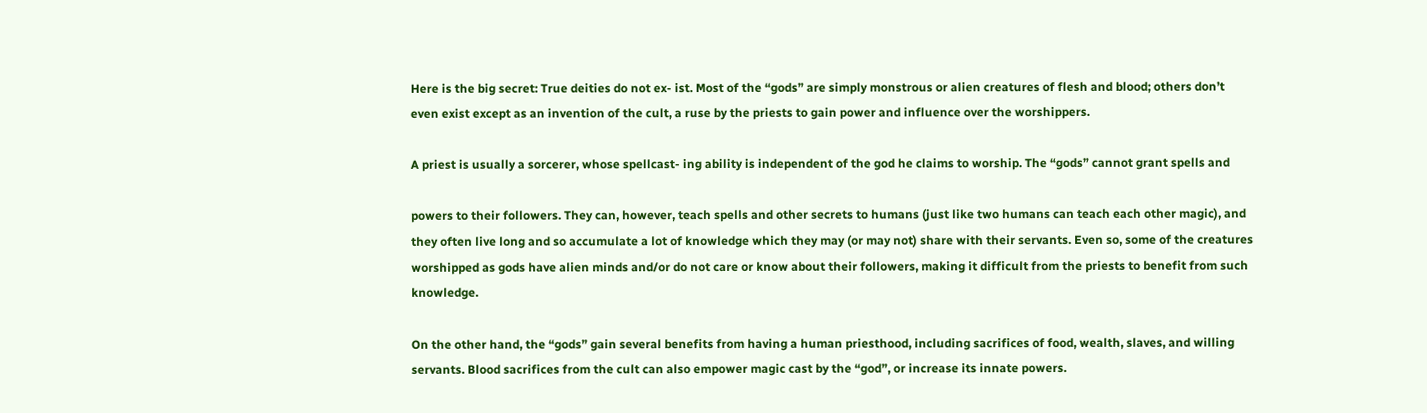Here is the big secret: True deities do not ex- ist. Most of the “gods” are simply monstrous or alien creatures of flesh and blood; others don’t even exist except as an invention of the cult, a ruse by the priests to gain power and influence over the worshippers.

A priest is usually a sorcerer, whose spellcast- ing ability is independent of the god he claims to worship. The “gods” cannot grant spells and

powers to their followers. They can, however, teach spells and other secrets to humans (just like two humans can teach each other magic), and they often live long and so accumulate a lot of knowledge which they may (or may not) share with their servants. Even so, some of the creatures worshipped as gods have alien minds and/or do not care or know about their followers, making it difficult from the priests to benefit from such knowledge.

On the other hand, the “gods” gain several benefits from having a human priesthood, including sacrifices of food, wealth, slaves, and willing servants. Blood sacrifices from the cult can also empower magic cast by the “god”, or increase its innate powers.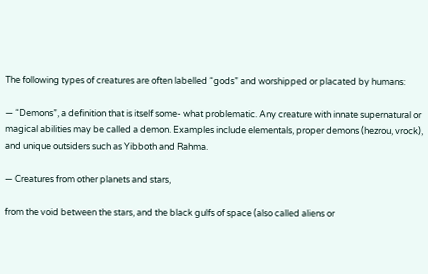The following types of creatures are often labelled “gods” and worshipped or placated by humans:

— “Demons”, a definition that is itself some- what problematic. Any creature with innate supernatural or magical abilities may be called a demon. Examples include elementals, proper demons (hezrou, vrock), and unique outsiders such as Yibboth and Rahma.

— Creatures from other planets and stars,

from the void between the stars, and the black gulfs of space (also called aliens or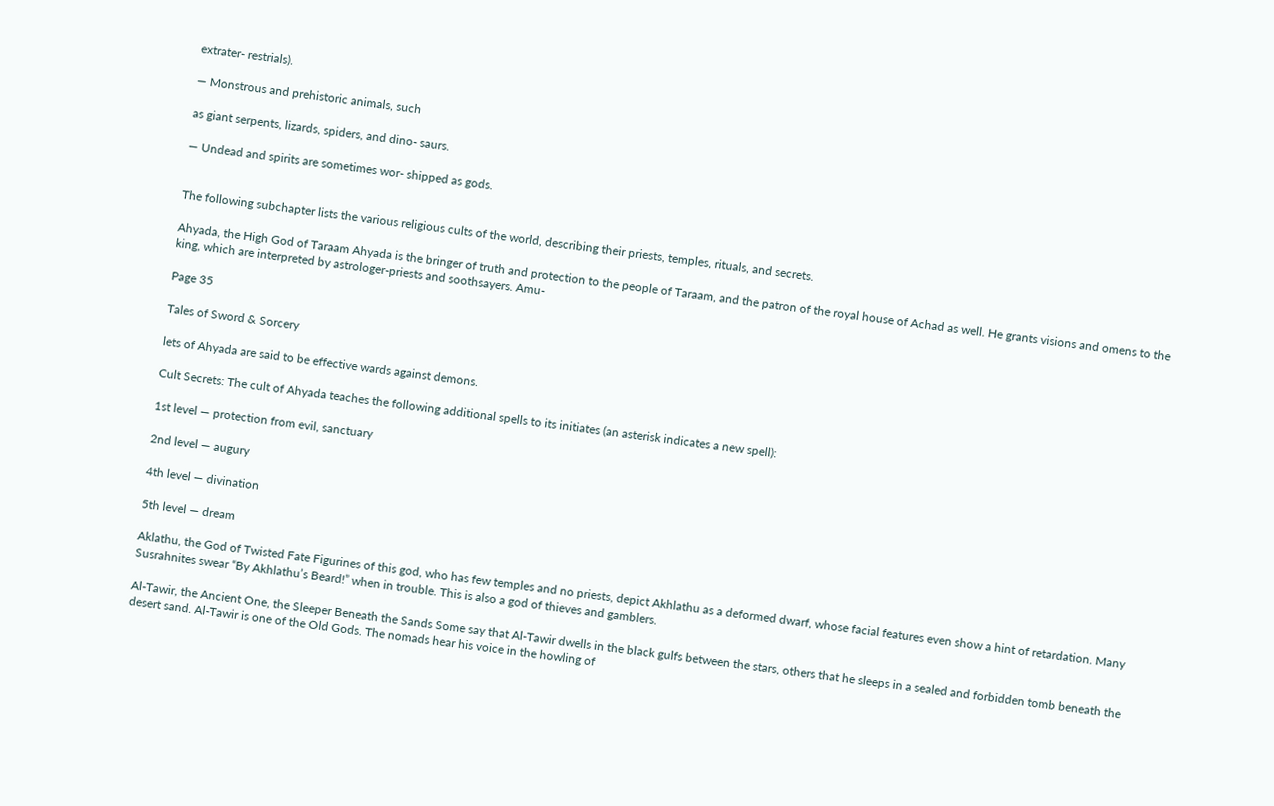extrater- restrials).

— Monstrous and prehistoric animals, such

as giant serpents, lizards, spiders, and dino- saurs.

— Undead and spirits are sometimes wor- shipped as gods.


The following subchapter lists the various religious cults of the world, describing their priests, temples, rituals, and secrets.

Ahyada, the High God of Taraam Ahyada is the bringer of truth and protection to the people of Taraam, and the patron of the royal house of Achad as well. He grants visions and omens to the king, which are interpreted by astrologer-priests and soothsayers. Amu-

Page 35

Tales of Sword & Sorcery

lets of Ahyada are said to be effective wards against demons.

Cult Secrets: The cult of Ahyada teaches the following additional spells to its initiates (an asterisk indicates a new spell):

1st level — protection from evil, sanctuary

2nd level — augury

4th level — divination

5th level — dream

Aklathu, the God of Twisted Fate Figurines of this god, who has few temples and no priests, depict Akhlathu as a deformed dwarf, whose facial features even show a hint of retardation. Many Susrahnites swear “By Akhlathu’s Beard!” when in trouble. This is also a god of thieves and gamblers.

Al-Tawir, the Ancient One, the Sleeper Beneath the Sands Some say that Al-Tawir dwells in the black gulfs between the stars, others that he sleeps in a sealed and forbidden tomb beneath the desert sand. Al-Tawir is one of the Old Gods. The nomads hear his voice in the howling of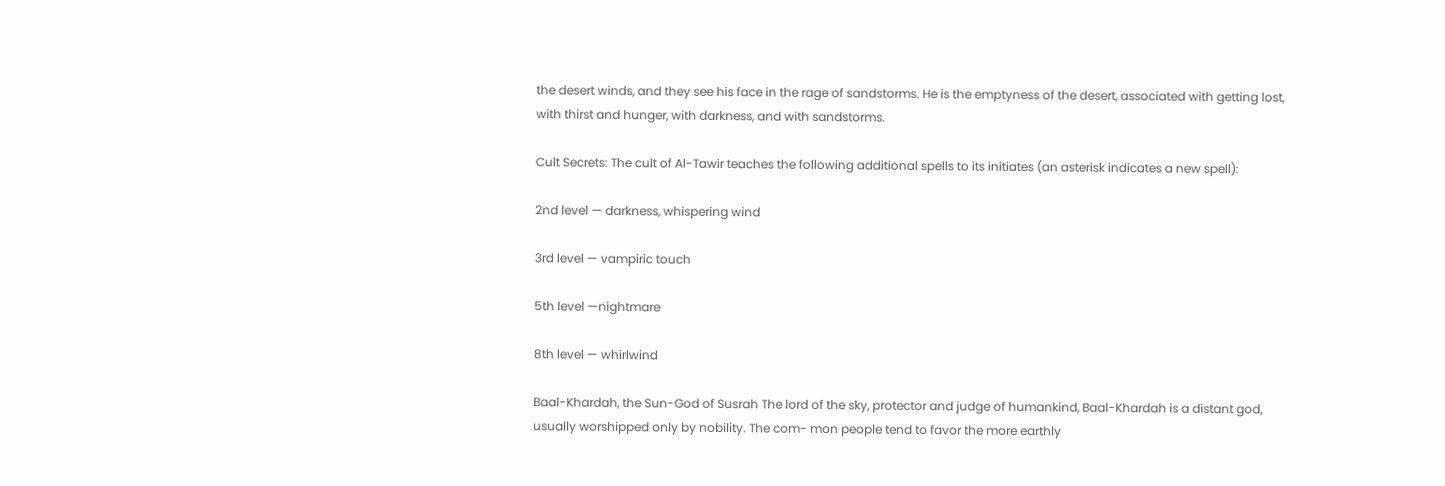the desert winds, and they see his face in the rage of sandstorms. He is the emptyness of the desert, associated with getting lost, with thirst and hunger, with darkness, and with sandstorms.

Cult Secrets: The cult of Al-Tawir teaches the following additional spells to its initiates (an asterisk indicates a new spell):

2nd level — darkness, whispering wind

3rd level — vampiric touch

5th level —nightmare

8th level — whirlwind

Baal-Khardah, the Sun-God of Susrah The lord of the sky, protector and judge of humankind, Baal-Khardah is a distant god, usually worshipped only by nobility. The com- mon people tend to favor the more earthly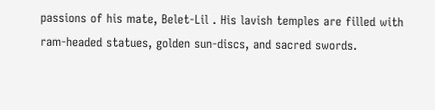passions of his mate, Belet-Lil . His lavish temples are filled with ram-headed statues, golden sun-discs, and sacred swords.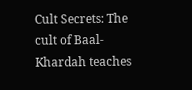Cult Secrets: The cult of Baal-Khardah teaches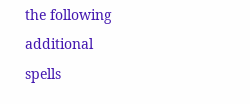the following additional spells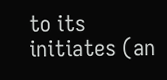to its initiates (an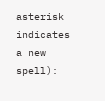asterisk indicates a new spell):